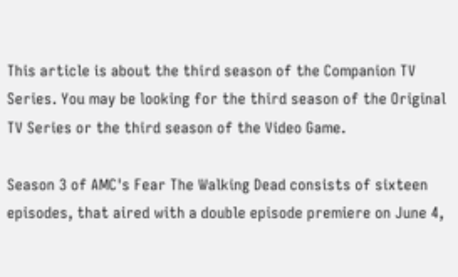This article is about the third season of the Companion TV Series. You may be looking for the third season of the Original TV Series or the third season of the Video Game.

Season 3 of AMC's Fear The Walking Dead consists of sixteen episodes, that aired with a double episode premiere on June 4,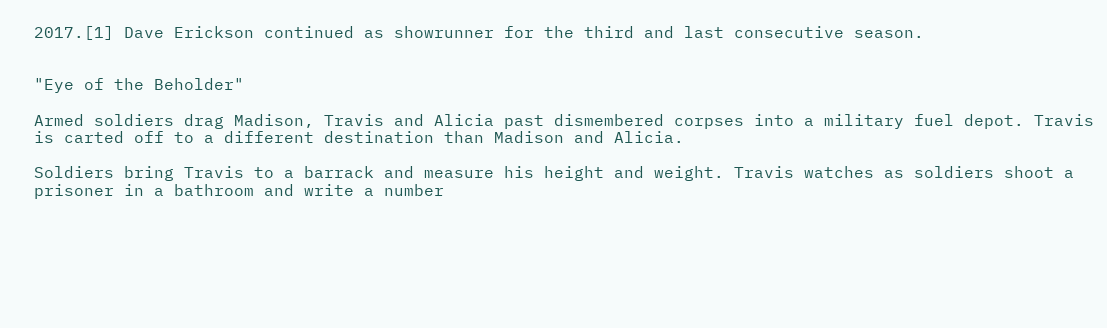2017.[1] Dave Erickson continued as showrunner for the third and last consecutive season.


"Eye of the Beholder"

Armed soldiers drag Madison, Travis and Alicia past dismembered corpses into a military fuel depot. Travis is carted off to a different destination than Madison and Alicia.

Soldiers bring Travis to a barrack and measure his height and weight. Travis watches as soldiers shoot a prisoner in a bathroom and write a number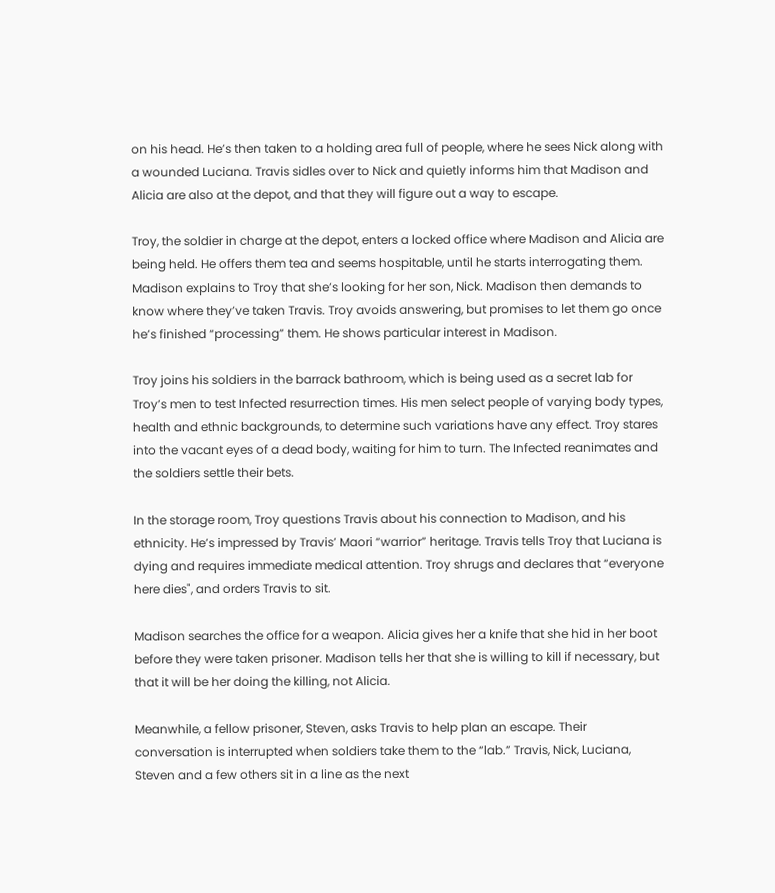on his head. He’s then taken to a holding area full of people, where he sees Nick along with a wounded Luciana. Travis sidles over to Nick and quietly informs him that Madison and Alicia are also at the depot, and that they will figure out a way to escape.

Troy, the soldier in charge at the depot, enters a locked office where Madison and Alicia are being held. He offers them tea and seems hospitable, until he starts interrogating them. Madison explains to Troy that she’s looking for her son, Nick. Madison then demands to know where they’ve taken Travis. Troy avoids answering, but promises to let them go once he’s finished “processing” them. He shows particular interest in Madison.

Troy joins his soldiers in the barrack bathroom, which is being used as a secret lab for Troy’s men to test Infected resurrection times. His men select people of varying body types, health and ethnic backgrounds, to determine such variations have any effect. Troy stares into the vacant eyes of a dead body, waiting for him to turn. The Infected reanimates and the soldiers settle their bets.

In the storage room, Troy questions Travis about his connection to Madison, and his ethnicity. He’s impressed by Travis’ Maori “warrior” heritage. Travis tells Troy that Luciana is dying and requires immediate medical attention. Troy shrugs and declares that “everyone here dies", and orders Travis to sit.

Madison searches the office for a weapon. Alicia gives her a knife that she hid in her boot before they were taken prisoner. Madison tells her that she is willing to kill if necessary, but that it will be her doing the killing, not Alicia.

Meanwhile, a fellow prisoner, Steven, asks Travis to help plan an escape. Their conversation is interrupted when soldiers take them to the “lab.” Travis, Nick, Luciana, Steven and a few others sit in a line as the next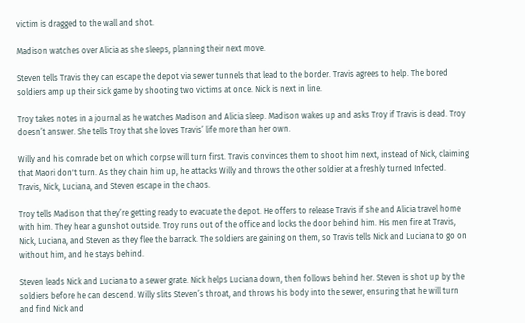victim is dragged to the wall and shot.

Madison watches over Alicia as she sleeps, planning their next move.

Steven tells Travis they can escape the depot via sewer tunnels that lead to the border. Travis agrees to help. The bored soldiers amp up their sick game by shooting two victims at once. Nick is next in line.

Troy takes notes in a journal as he watches Madison and Alicia sleep. Madison wakes up and asks Troy if Travis is dead. Troy doesn’t answer. She tells Troy that she loves Travis’ life more than her own.

Willy and his comrade bet on which corpse will turn first. Travis convinces them to shoot him next, instead of Nick, claiming that Maori don't turn. As they chain him up, he attacks Willy and throws the other soldier at a freshly turned Infected. Travis, Nick, Luciana, and Steven escape in the chaos.

Troy tells Madison that they’re getting ready to evacuate the depot. He offers to release Travis if she and Alicia travel home with him. They hear a gunshot outside. Troy runs out of the office and locks the door behind him. His men fire at Travis, Nick, Luciana, and Steven as they flee the barrack. The soldiers are gaining on them, so Travis tells Nick and Luciana to go on without him, and he stays behind.

Steven leads Nick and Luciana to a sewer grate. Nick helps Luciana down, then follows behind her. Steven is shot up by the soldiers before he can descend. Willy slits Steven’s throat, and throws his body into the sewer, ensuring that he will turn and find Nick and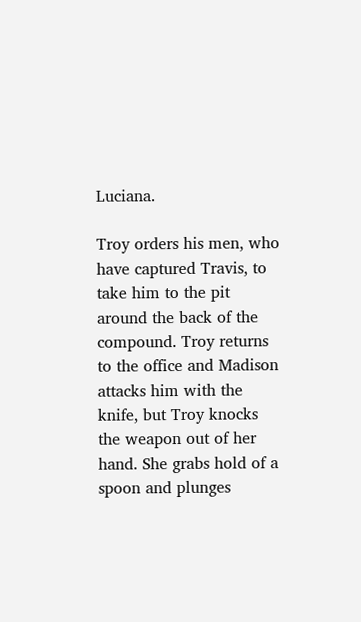Luciana.

Troy orders his men, who have captured Travis, to take him to the pit around the back of the compound. Troy returns to the office and Madison attacks him with the knife, but Troy knocks the weapon out of her hand. She grabs hold of a spoon and plunges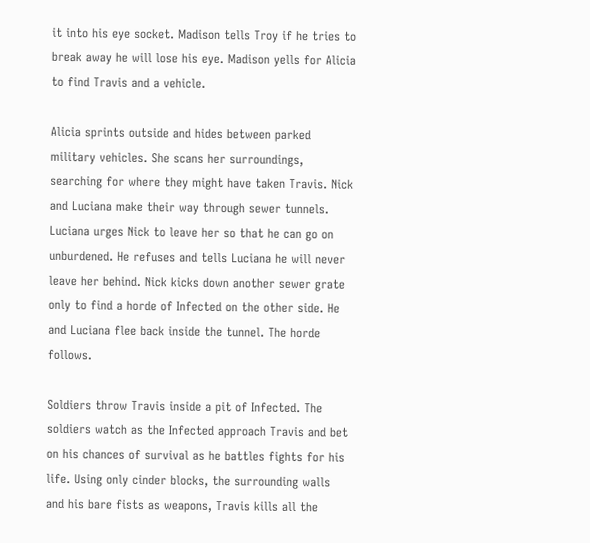it into his eye socket. Madison tells Troy if he tries to break away he will lose his eye. Madison yells for Alicia to find Travis and a vehicle.

Alicia sprints outside and hides between parked military vehicles. She scans her surroundings, searching for where they might have taken Travis. Nick and Luciana make their way through sewer tunnels. Luciana urges Nick to leave her so that he can go on unburdened. He refuses and tells Luciana he will never leave her behind. Nick kicks down another sewer grate only to find a horde of Infected on the other side. He and Luciana flee back inside the tunnel. The horde follows.

Soldiers throw Travis inside a pit of Infected. The soldiers watch as the Infected approach Travis and bet on his chances of survival as he battles fights for his life. Using only cinder blocks, the surrounding walls and his bare fists as weapons, Travis kills all the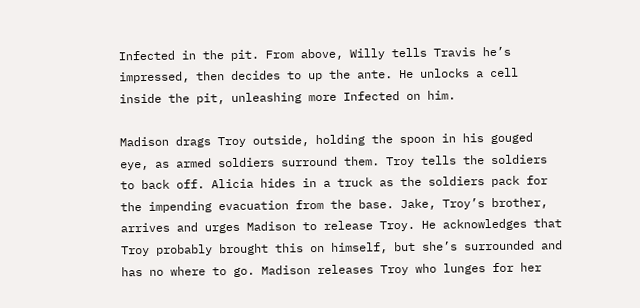Infected in the pit. From above, Willy tells Travis he’s impressed, then decides to up the ante. He unlocks a cell inside the pit, unleashing more Infected on him.

Madison drags Troy outside, holding the spoon in his gouged eye, as armed soldiers surround them. Troy tells the soldiers to back off. Alicia hides in a truck as the soldiers pack for the impending evacuation from the base. Jake, Troy’s brother, arrives and urges Madison to release Troy. He acknowledges that Troy probably brought this on himself, but she’s surrounded and has no where to go. Madison releases Troy who lunges for her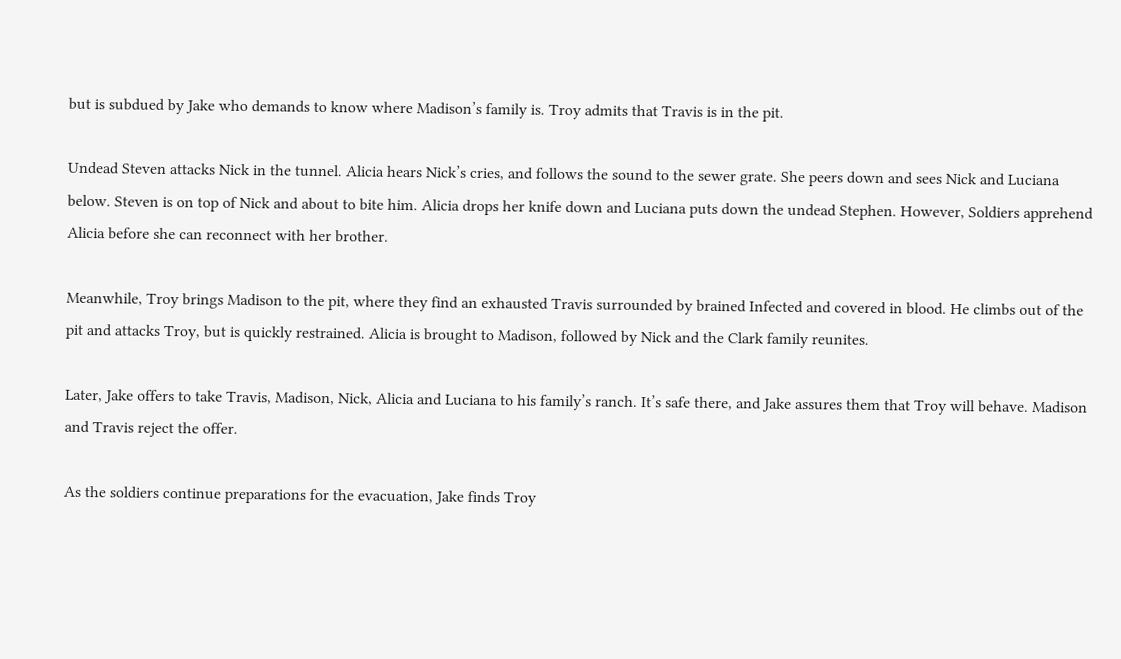but is subdued by Jake who demands to know where Madison’s family is. Troy admits that Travis is in the pit.

Undead Steven attacks Nick in the tunnel. Alicia hears Nick’s cries, and follows the sound to the sewer grate. She peers down and sees Nick and Luciana below. Steven is on top of Nick and about to bite him. Alicia drops her knife down and Luciana puts down the undead Stephen. However, Soldiers apprehend Alicia before she can reconnect with her brother.

Meanwhile, Troy brings Madison to the pit, where they find an exhausted Travis surrounded by brained Infected and covered in blood. He climbs out of the pit and attacks Troy, but is quickly restrained. Alicia is brought to Madison, followed by Nick and the Clark family reunites.

Later, Jake offers to take Travis, Madison, Nick, Alicia and Luciana to his family’s ranch. It’s safe there, and Jake assures them that Troy will behave. Madison and Travis reject the offer.

As the soldiers continue preparations for the evacuation, Jake finds Troy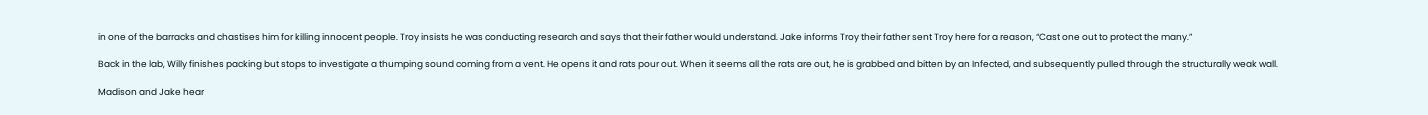in one of the barracks and chastises him for killing innocent people. Troy insists he was conducting research and says that their father would understand. Jake informs Troy their father sent Troy here for a reason, “Cast one out to protect the many.”

Back in the lab, Willy finishes packing but stops to investigate a thumping sound coming from a vent. He opens it and rats pour out. When it seems all the rats are out, he is grabbed and bitten by an Infected, and subsequently pulled through the structurally weak wall.

Madison and Jake hear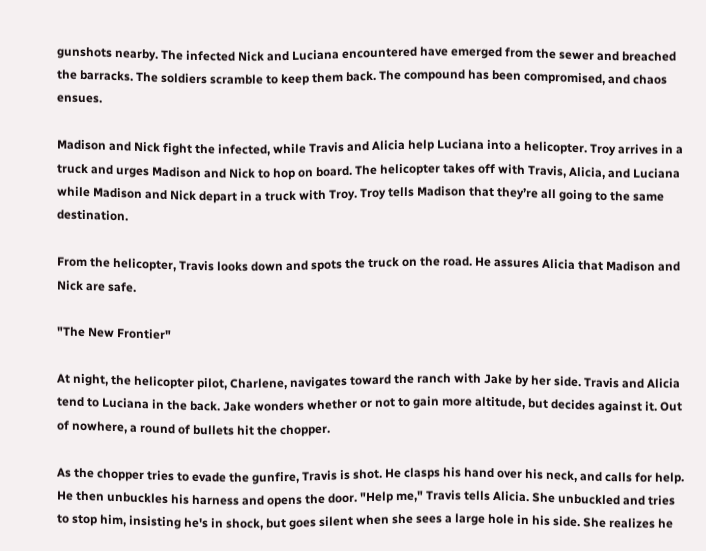gunshots nearby. The infected Nick and Luciana encountered have emerged from the sewer and breached the barracks. The soldiers scramble to keep them back. The compound has been compromised, and chaos ensues.

Madison and Nick fight the infected, while Travis and Alicia help Luciana into a helicopter. Troy arrives in a truck and urges Madison and Nick to hop on board. The helicopter takes off with Travis, Alicia, and Luciana while Madison and Nick depart in a truck with Troy. Troy tells Madison that they’re all going to the same destination.

From the helicopter, Travis looks down and spots the truck on the road. He assures Alicia that Madison and Nick are safe.

"The New Frontier"

At night, the helicopter pilot, Charlene, navigates toward the ranch with Jake by her side. Travis and Alicia tend to Luciana in the back. Jake wonders whether or not to gain more altitude, but decides against it. Out of nowhere, a round of bullets hit the chopper.

As the chopper tries to evade the gunfire, Travis is shot. He clasps his hand over his neck, and calls for help. He then unbuckles his harness and opens the door. "Help me," Travis tells Alicia. She unbuckled and tries to stop him, insisting he's in shock, but goes silent when she sees a large hole in his side. She realizes he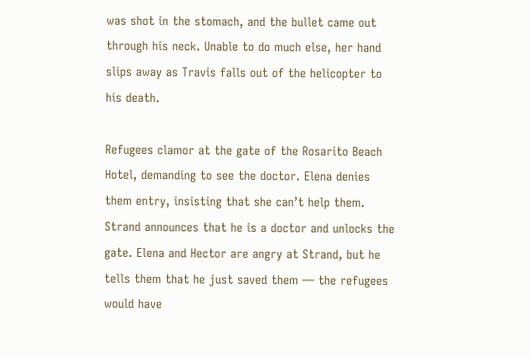was shot in the stomach, and the bullet came out through his neck. Unable to do much else, her hand slips away as Travis falls out of the helicopter to his death.

Refugees clamor at the gate of the Rosarito Beach Hotel, demanding to see the doctor. Elena denies them entry, insisting that she can’t help them. Strand announces that he is a doctor and unlocks the gate. Elena and Hector are angry at Strand, but he tells them that he just saved them — the refugees would have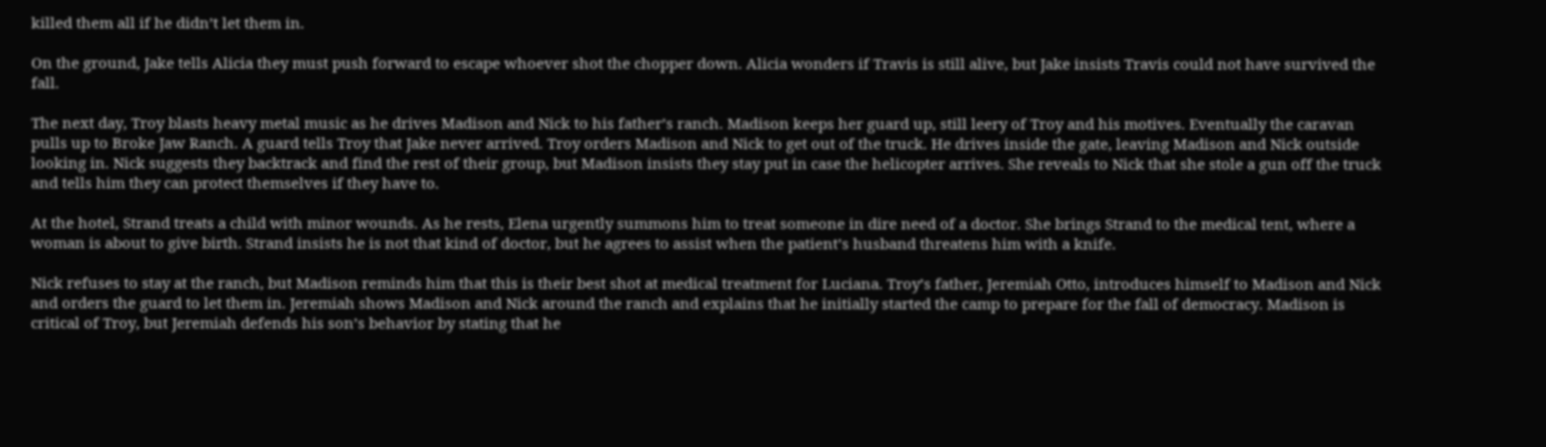killed them all if he didn’t let them in.

On the ground, Jake tells Alicia they must push forward to escape whoever shot the chopper down. Alicia wonders if Travis is still alive, but Jake insists Travis could not have survived the fall.

The next day, Troy blasts heavy metal music as he drives Madison and Nick to his father’s ranch. Madison keeps her guard up, still leery of Troy and his motives. Eventually the caravan pulls up to Broke Jaw Ranch. A guard tells Troy that Jake never arrived. Troy orders Madison and Nick to get out of the truck. He drives inside the gate, leaving Madison and Nick outside looking in. Nick suggests they backtrack and find the rest of their group, but Madison insists they stay put in case the helicopter arrives. She reveals to Nick that she stole a gun off the truck and tells him they can protect themselves if they have to.

At the hotel, Strand treats a child with minor wounds. As he rests, Elena urgently summons him to treat someone in dire need of a doctor. She brings Strand to the medical tent, where a woman is about to give birth. Strand insists he is not that kind of doctor, but he agrees to assist when the patient’s husband threatens him with a knife.

Nick refuses to stay at the ranch, but Madison reminds him that this is their best shot at medical treatment for Luciana. Troy’s father, Jeremiah Otto, introduces himself to Madison and Nick and orders the guard to let them in. Jeremiah shows Madison and Nick around the ranch and explains that he initially started the camp to prepare for the fall of democracy. Madison is critical of Troy, but Jeremiah defends his son’s behavior by stating that he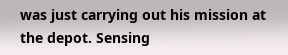was just carrying out his mission at the depot. Sensing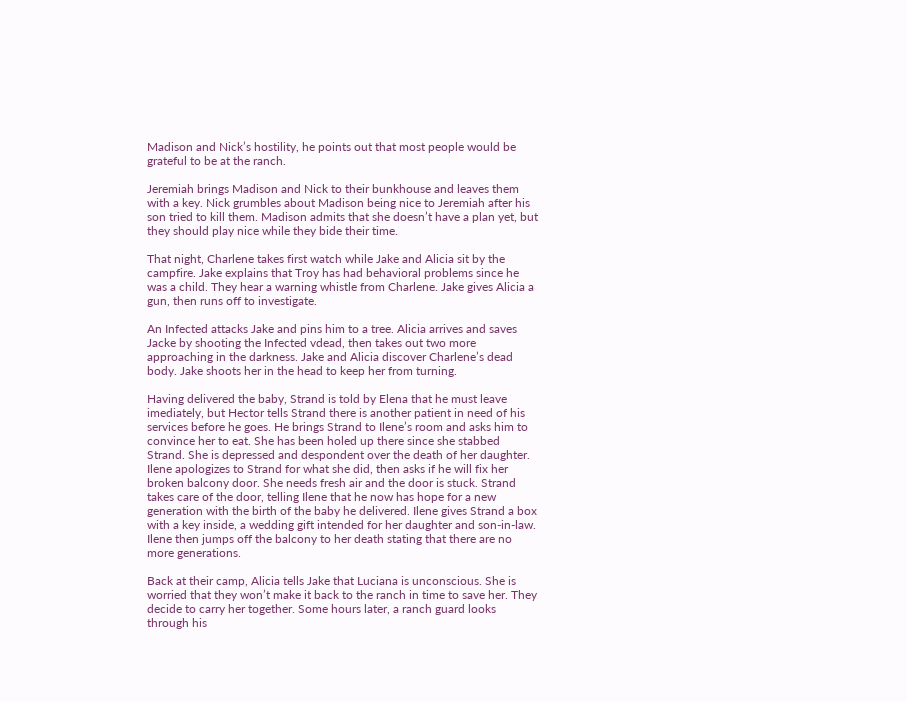Madison and Nick’s hostility, he points out that most people would be grateful to be at the ranch.

Jeremiah brings Madison and Nick to their bunkhouse and leaves them with a key. Nick grumbles about Madison being nice to Jeremiah after his son tried to kill them. Madison admits that she doesn’t have a plan yet, but they should play nice while they bide their time.

That night, Charlene takes first watch while Jake and Alicia sit by the campfire. Jake explains that Troy has had behavioral problems since he was a child. They hear a warning whistle from Charlene. Jake gives Alicia a gun, then runs off to investigate.

An Infected attacks Jake and pins him to a tree. Alicia arrives and saves Jacke by shooting the Infected vdead, then takes out two more approaching in the darkness. Jake and Alicia discover Charlene’s dead body. Jake shoots her in the head to keep her from turning.

Having delivered the baby, Strand is told by Elena that he must leave imediately, but Hector tells Strand there is another patient in need of his services before he goes. He brings Strand to Ilene’s room and asks him to convince her to eat. She has been holed up there since she stabbed Strand. She is depressed and despondent over the death of her daughter. Ilene apologizes to Strand for what she did, then asks if he will fix her broken balcony door. She needs fresh air and the door is stuck. Strand takes care of the door, telling Ilene that he now has hope for a new generation with the birth of the baby he delivered. Ilene gives Strand a box with a key inside, a wedding gift intended for her daughter and son-in-law. Ilene then jumps off the balcony to her death stating that there are no more generations.

Back at their camp, Alicia tells Jake that Luciana is unconscious. She is worried that they won’t make it back to the ranch in time to save her. They decide to carry her together. Some hours later, a ranch guard looks through his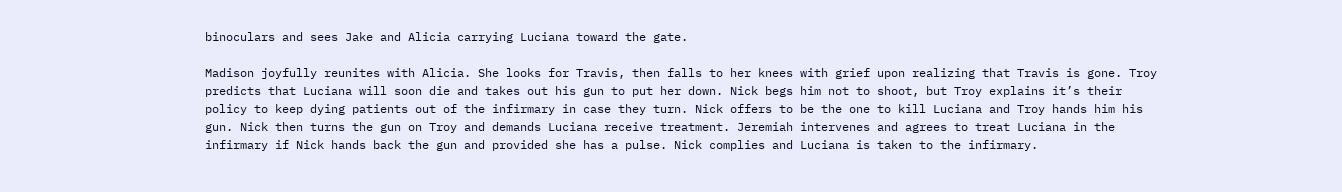binoculars and sees Jake and Alicia carrying Luciana toward the gate.

Madison joyfully reunites with Alicia. She looks for Travis, then falls to her knees with grief upon realizing that Travis is gone. Troy predicts that Luciana will soon die and takes out his gun to put her down. Nick begs him not to shoot, but Troy explains it’s their policy to keep dying patients out of the infirmary in case they turn. Nick offers to be the one to kill Luciana and Troy hands him his gun. Nick then turns the gun on Troy and demands Luciana receive treatment. Jeremiah intervenes and agrees to treat Luciana in the infirmary if Nick hands back the gun and provided she has a pulse. Nick complies and Luciana is taken to the infirmary.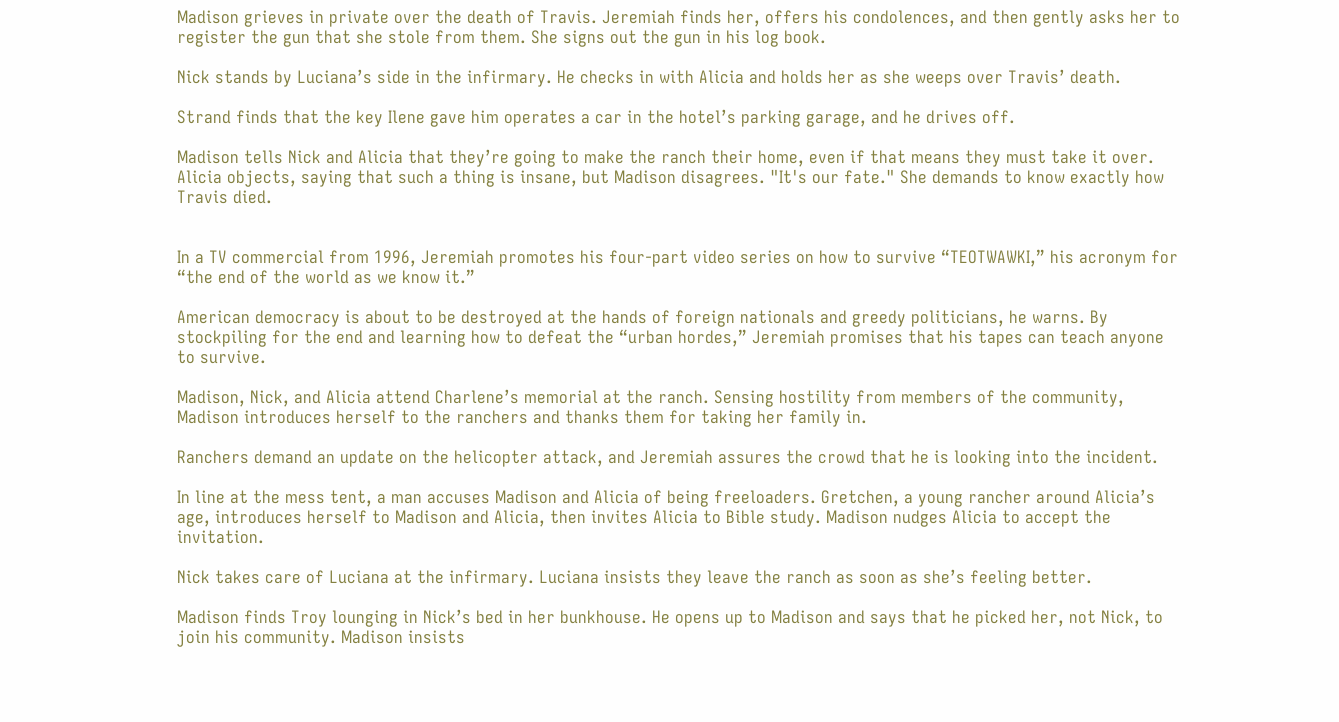Madison grieves in private over the death of Travis. Jeremiah finds her, offers his condolences, and then gently asks her to register the gun that she stole from them. She signs out the gun in his log book.

Nick stands by Luciana’s side in the infirmary. He checks in with Alicia and holds her as she weeps over Travis’ death.

Strand finds that the key Ilene gave him operates a car in the hotel’s parking garage, and he drives off.

Madison tells Nick and Alicia that they’re going to make the ranch their home, even if that means they must take it over. Alicia objects, saying that such a thing is insane, but Madison disagrees. "It's our fate." She demands to know exactly how Travis died.


In a TV commercial from 1996, Jeremiah promotes his four-part video series on how to survive “TEOTWAWKI,” his acronym for “the end of the world as we know it.”

American democracy is about to be destroyed at the hands of foreign nationals and greedy politicians, he warns. By stockpiling for the end and learning how to defeat the “urban hordes,” Jeremiah promises that his tapes can teach anyone to survive.

Madison, Nick, and Alicia attend Charlene’s memorial at the ranch. Sensing hostility from members of the community, Madison introduces herself to the ranchers and thanks them for taking her family in.

Ranchers demand an update on the helicopter attack, and Jeremiah assures the crowd that he is looking into the incident.

In line at the mess tent, a man accuses Madison and Alicia of being freeloaders. Gretchen, a young rancher around Alicia’s age, introduces herself to Madison and Alicia, then invites Alicia to Bible study. Madison nudges Alicia to accept the invitation.

Nick takes care of Luciana at the infirmary. Luciana insists they leave the ranch as soon as she’s feeling better.

Madison finds Troy lounging in Nick’s bed in her bunkhouse. He opens up to Madison and says that he picked her, not Nick, to join his community. Madison insists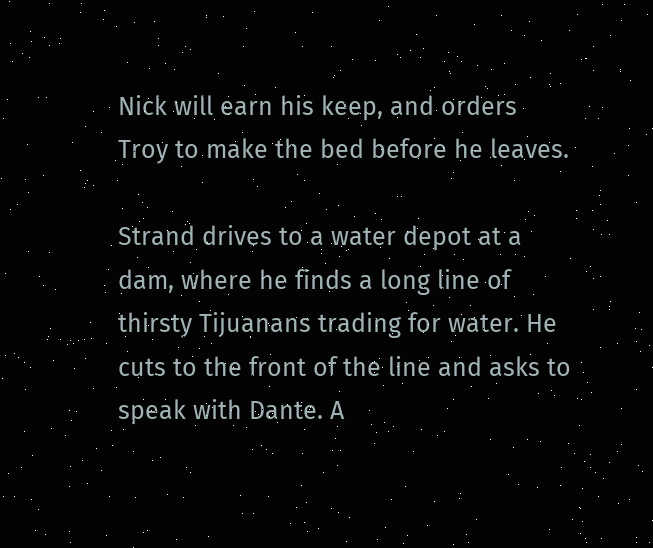Nick will earn his keep, and orders Troy to make the bed before he leaves.

Strand drives to a water depot at a dam, where he finds a long line of thirsty Tijuanans trading for water. He cuts to the front of the line and asks to speak with Dante. A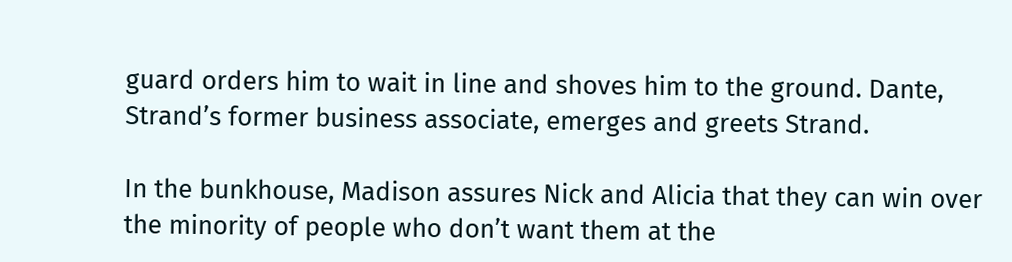guard orders him to wait in line and shoves him to the ground. Dante, Strand’s former business associate, emerges and greets Strand.

In the bunkhouse, Madison assures Nick and Alicia that they can win over the minority of people who don’t want them at the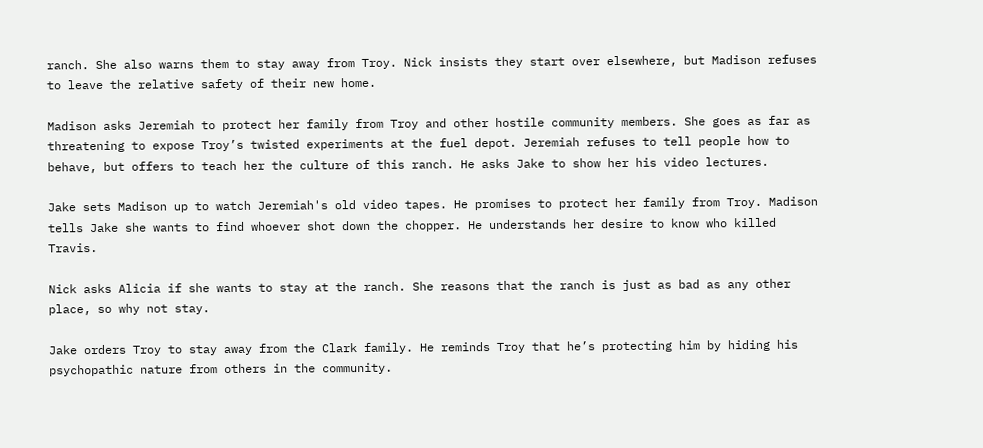ranch. She also warns them to stay away from Troy. Nick insists they start over elsewhere, but Madison refuses to leave the relative safety of their new home.

Madison asks Jeremiah to protect her family from Troy and other hostile community members. She goes as far as threatening to expose Troy’s twisted experiments at the fuel depot. Jeremiah refuses to tell people how to behave, but offers to teach her the culture of this ranch. He asks Jake to show her his video lectures.

Jake sets Madison up to watch Jeremiah's old video tapes. He promises to protect her family from Troy. Madison tells Jake she wants to find whoever shot down the chopper. He understands her desire to know who killed Travis.

Nick asks Alicia if she wants to stay at the ranch. She reasons that the ranch is just as bad as any other place, so why not stay.

Jake orders Troy to stay away from the Clark family. He reminds Troy that he’s protecting him by hiding his psychopathic nature from others in the community.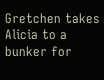Gretchen takes Alicia to a bunker for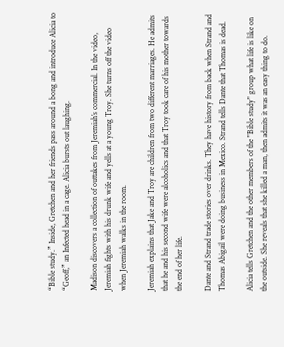“Bible study.” Inside, Gretchen and her friends pass around a bong and introduce Alicia to “Geoff,” an Infected head in a cage. Alicia bursts out laughing.

Madison discovers a collection of outtakes from Jeremiah’s commercial. In the video, Jeremiah fights with his drunk wife and yells at a young Troy. She turns off the video when Jeremiah walks in the room.

Jeremiah explains that Jake and Troy are children from two different marriages. He admits that he and his second wife were alcoholics and that Troy took care of his mother towards the end of her life.

Dante and Strand trade stories over drinks. They have history from back when Strand and Thomas Abigail were doing business in Mexico. Strand tells Dante that Thomas is dead.

Alicia tells Gretchen and the other members of the "Bible study" group what life is like on the outside. She reveals that she killed a man, then admits it was an easy thing to do.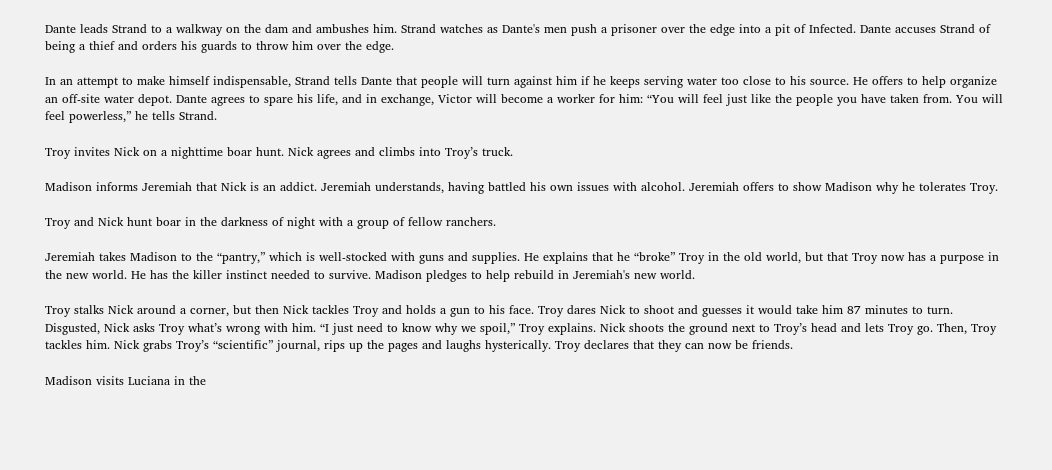Dante leads Strand to a walkway on the dam and ambushes him. Strand watches as Dante's men push a prisoner over the edge into a pit of Infected. Dante accuses Strand of being a thief and orders his guards to throw him over the edge.

In an attempt to make himself indispensable, Strand tells Dante that people will turn against him if he keeps serving water too close to his source. He offers to help organize an off-site water depot. Dante agrees to spare his life, and in exchange, Victor will become a worker for him: “You will feel just like the people you have taken from. You will feel powerless,” he tells Strand.

Troy invites Nick on a nighttime boar hunt. Nick agrees and climbs into Troy’s truck.

Madison informs Jeremiah that Nick is an addict. Jeremiah understands, having battled his own issues with alcohol. Jeremiah offers to show Madison why he tolerates Troy.

Troy and Nick hunt boar in the darkness of night with a group of fellow ranchers.

Jeremiah takes Madison to the “pantry,” which is well-stocked with guns and supplies. He explains that he “broke” Troy in the old world, but that Troy now has a purpose in the new world. He has the killer instinct needed to survive. Madison pledges to help rebuild in Jeremiah's new world.

Troy stalks Nick around a corner, but then Nick tackles Troy and holds a gun to his face. Troy dares Nick to shoot and guesses it would take him 87 minutes to turn. Disgusted, Nick asks Troy what’s wrong with him. “I just need to know why we spoil,” Troy explains. Nick shoots the ground next to Troy’s head and lets Troy go. Then, Troy tackles him. Nick grabs Troy’s “scientific” journal, rips up the pages and laughs hysterically. Troy declares that they can now be friends.

Madison visits Luciana in the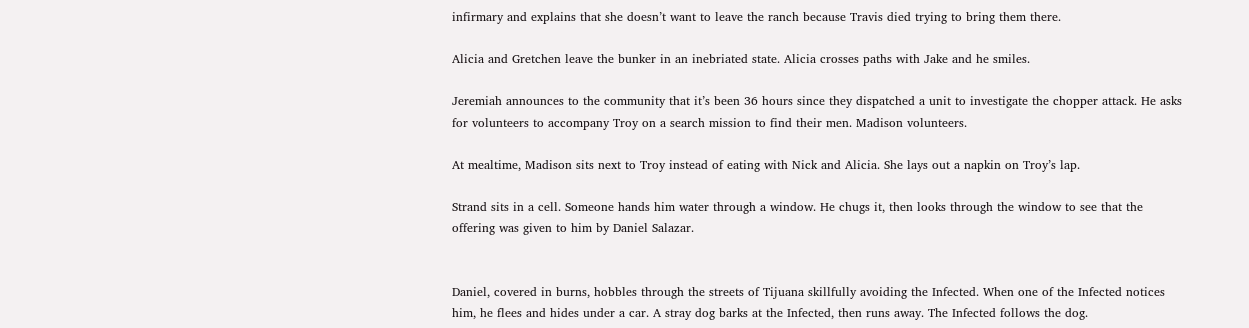infirmary and explains that she doesn’t want to leave the ranch because Travis died trying to bring them there.

Alicia and Gretchen leave the bunker in an inebriated state. Alicia crosses paths with Jake and he smiles.

Jeremiah announces to the community that it’s been 36 hours since they dispatched a unit to investigate the chopper attack. He asks for volunteers to accompany Troy on a search mission to find their men. Madison volunteers.

At mealtime, Madison sits next to Troy instead of eating with Nick and Alicia. She lays out a napkin on Troy’s lap.

Strand sits in a cell. Someone hands him water through a window. He chugs it, then looks through the window to see that the offering was given to him by Daniel Salazar.


Daniel, covered in burns, hobbles through the streets of Tijuana skillfully avoiding the Infected. When one of the Infected notices him, he flees and hides under a car. A stray dog barks at the Infected, then runs away. The Infected follows the dog.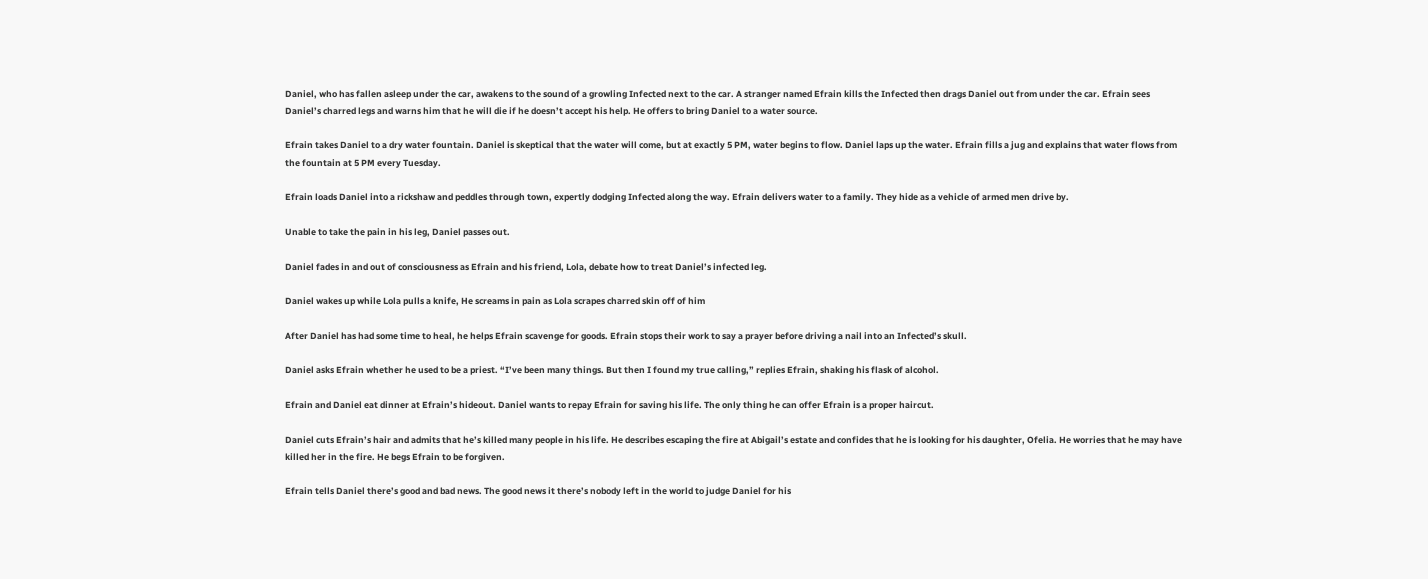Daniel, who has fallen asleep under the car, awakens to the sound of a growling Infected next to the car. A stranger named Efrain kills the Infected then drags Daniel out from under the car. Efrain sees Daniel’s charred legs and warns him that he will die if he doesn’t accept his help. He offers to bring Daniel to a water source.

Efrain takes Daniel to a dry water fountain. Daniel is skeptical that the water will come, but at exactly 5 PM, water begins to flow. Daniel laps up the water. Efrain fills a jug and explains that water flows from the fountain at 5 PM every Tuesday.

Efrain loads Daniel into a rickshaw and peddles through town, expertly dodging Infected along the way. Efrain delivers water to a family. They hide as a vehicle of armed men drive by.

Unable to take the pain in his leg, Daniel passes out.

Daniel fades in and out of consciousness as Efrain and his friend, Lola, debate how to treat Daniel’s infected leg.

Daniel wakes up while Lola pulls a knife, He screams in pain as Lola scrapes charred skin off of him

After Daniel has had some time to heal, he helps Efrain scavenge for goods. Efrain stops their work to say a prayer before driving a nail into an Infected’s skull.

Daniel asks Efrain whether he used to be a priest. “I’ve been many things. But then I found my true calling,” replies Efrain, shaking his flask of alcohol.

Efrain and Daniel eat dinner at Efrain’s hideout. Daniel wants to repay Efrain for saving his life. The only thing he can offer Efrain is a proper haircut.

Daniel cuts Efrain’s hair and admits that he’s killed many people in his life. He describes escaping the fire at Abigail’s estate and confides that he is looking for his daughter, Ofelia. He worries that he may have killed her in the fire. He begs Efrain to be forgiven.

Efrain tells Daniel there’s good and bad news. The good news it there’s nobody left in the world to judge Daniel for his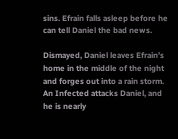sins. Efrain falls asleep before he can tell Daniel the bad news.

Dismayed, Daniel leaves Efrain’s home in the middle of the night and forges out into a rain storm. An Infected attacks Daniel, and he is nearly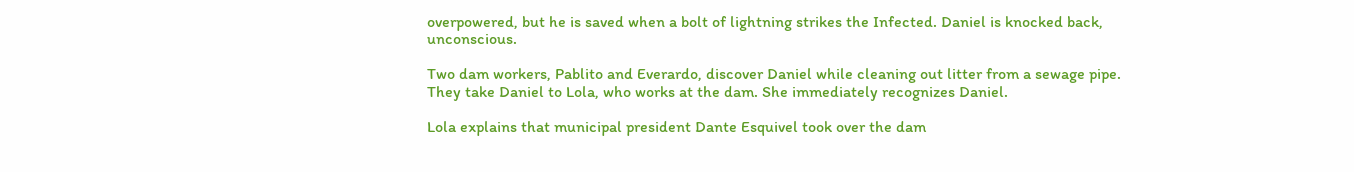overpowered, but he is saved when a bolt of lightning strikes the Infected. Daniel is knocked back, unconscious.

Two dam workers, Pablito and Everardo, discover Daniel while cleaning out litter from a sewage pipe. They take Daniel to Lola, who works at the dam. She immediately recognizes Daniel.

Lola explains that municipal president Dante Esquivel took over the dam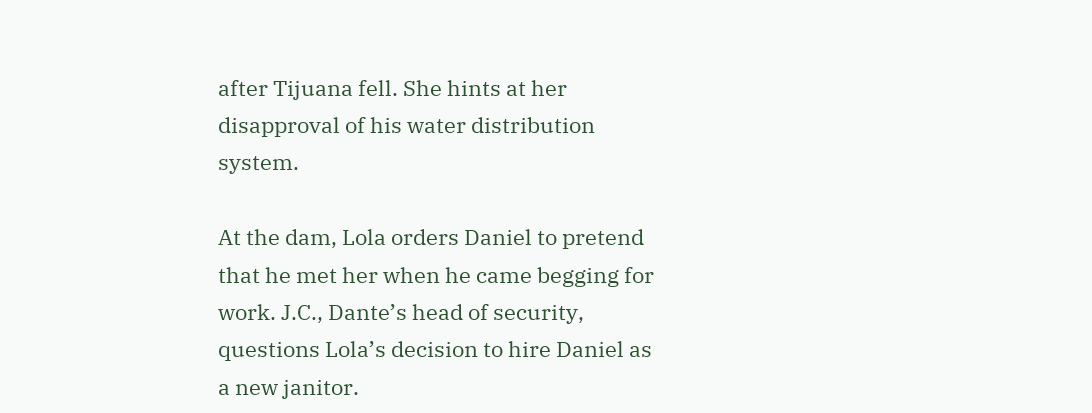after Tijuana fell. She hints at her disapproval of his water distribution system.

At the dam, Lola orders Daniel to pretend that he met her when he came begging for work. J.C., Dante’s head of security, questions Lola’s decision to hire Daniel as a new janitor.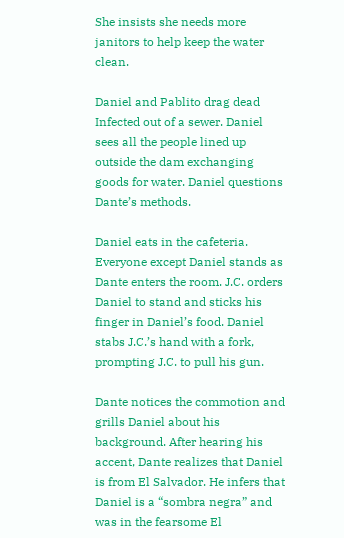She insists she needs more janitors to help keep the water clean.

Daniel and Pablito drag dead Infected out of a sewer. Daniel sees all the people lined up outside the dam exchanging goods for water. Daniel questions Dante’s methods.

Daniel eats in the cafeteria. Everyone except Daniel stands as Dante enters the room. J.C. orders Daniel to stand and sticks his finger in Daniel’s food. Daniel stabs J.C.’s hand with a fork, prompting J.C. to pull his gun.

Dante notices the commotion and grills Daniel about his background. After hearing his accent, Dante realizes that Daniel is from El Salvador. He infers that Daniel is a “sombra negra” and was in the fearsome El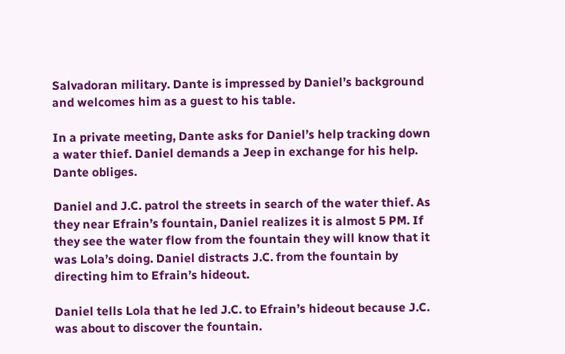Salvadoran military. Dante is impressed by Daniel’s background and welcomes him as a guest to his table.

In a private meeting, Dante asks for Daniel’s help tracking down a water thief. Daniel demands a Jeep in exchange for his help. Dante obliges.

Daniel and J.C. patrol the streets in search of the water thief. As they near Efrain’s fountain, Daniel realizes it is almost 5 PM. If they see the water flow from the fountain they will know that it was Lola’s doing. Daniel distracts J.C. from the fountain by directing him to Efrain’s hideout.

Daniel tells Lola that he led J.C. to Efrain’s hideout because J.C. was about to discover the fountain.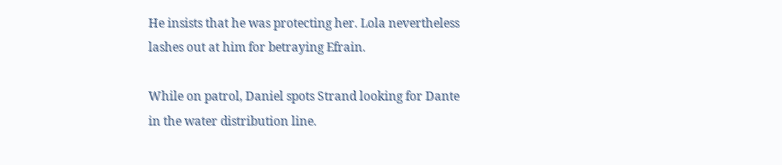He insists that he was protecting her. Lola nevertheless lashes out at him for betraying Efrain.

While on patrol, Daniel spots Strand looking for Dante in the water distribution line.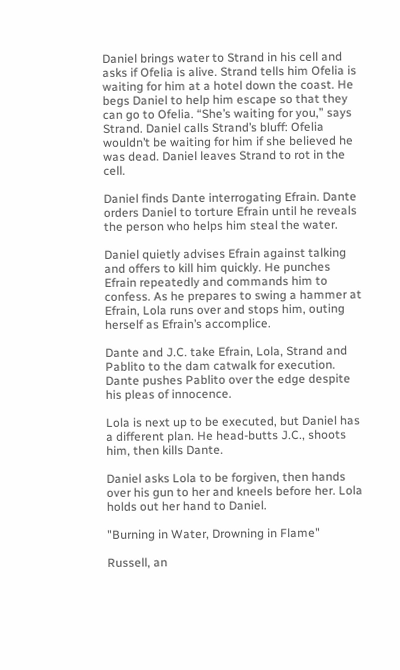Daniel brings water to Strand in his cell and asks if Ofelia is alive. Strand tells him Ofelia is waiting for him at a hotel down the coast. He begs Daniel to help him escape so that they can go to Ofelia. “She’s waiting for you,” says Strand. Daniel calls Strand’s bluff: Ofelia wouldn’t be waiting for him if she believed he was dead. Daniel leaves Strand to rot in the cell.

Daniel finds Dante interrogating Efrain. Dante orders Daniel to torture Efrain until he reveals the person who helps him steal the water.

Daniel quietly advises Efrain against talking and offers to kill him quickly. He punches Efrain repeatedly and commands him to confess. As he prepares to swing a hammer at Efrain, Lola runs over and stops him, outing herself as Efrain’s accomplice.

Dante and J.C. take Efrain, Lola, Strand and Pablito to the dam catwalk for execution. Dante pushes Pablito over the edge despite his pleas of innocence.

Lola is next up to be executed, but Daniel has a different plan. He head-butts J.C., shoots him, then kills Dante.

Daniel asks Lola to be forgiven, then hands over his gun to her and kneels before her. Lola holds out her hand to Daniel.

"Burning in Water, Drowning in Flame"

Russell, an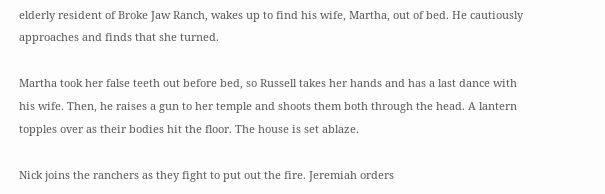elderly resident of Broke Jaw Ranch, wakes up to find his wife, Martha, out of bed. He cautiously approaches and finds that she turned.

Martha took her false teeth out before bed, so Russell takes her hands and has a last dance with his wife. Then, he raises a gun to her temple and shoots them both through the head. A lantern topples over as their bodies hit the floor. The house is set ablaze.

Nick joins the ranchers as they fight to put out the fire. Jeremiah orders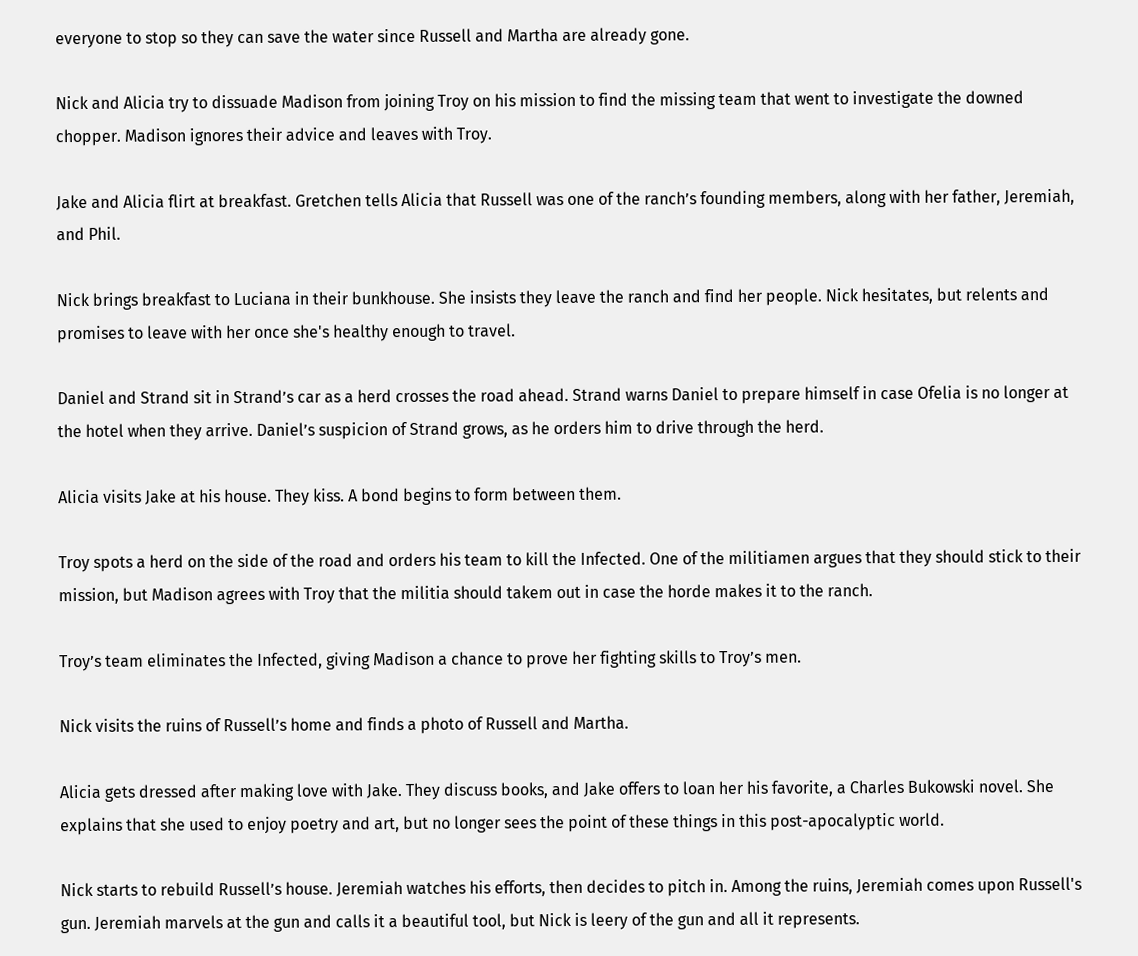everyone to stop so they can save the water since Russell and Martha are already gone.

Nick and Alicia try to dissuade Madison from joining Troy on his mission to find the missing team that went to investigate the downed chopper. Madison ignores their advice and leaves with Troy.

Jake and Alicia flirt at breakfast. Gretchen tells Alicia that Russell was one of the ranch’s founding members, along with her father, Jeremiah, and Phil.

Nick brings breakfast to Luciana in their bunkhouse. She insists they leave the ranch and find her people. Nick hesitates, but relents and promises to leave with her once she's healthy enough to travel.

Daniel and Strand sit in Strand’s car as a herd crosses the road ahead. Strand warns Daniel to prepare himself in case Ofelia is no longer at the hotel when they arrive. Daniel’s suspicion of Strand grows, as he orders him to drive through the herd.

Alicia visits Jake at his house. They kiss. A bond begins to form between them.

Troy spots a herd on the side of the road and orders his team to kill the Infected. One of the militiamen argues that they should stick to their mission, but Madison agrees with Troy that the militia should takem out in case the horde makes it to the ranch.

Troy’s team eliminates the Infected, giving Madison a chance to prove her fighting skills to Troy’s men.

Nick visits the ruins of Russell’s home and finds a photo of Russell and Martha.

Alicia gets dressed after making love with Jake. They discuss books, and Jake offers to loan her his favorite, a Charles Bukowski novel. She explains that she used to enjoy poetry and art, but no longer sees the point of these things in this post-apocalyptic world.

Nick starts to rebuild Russell’s house. Jeremiah watches his efforts, then decides to pitch in. Among the ruins, Jeremiah comes upon Russell's gun. Jeremiah marvels at the gun and calls it a beautiful tool, but Nick is leery of the gun and all it represents.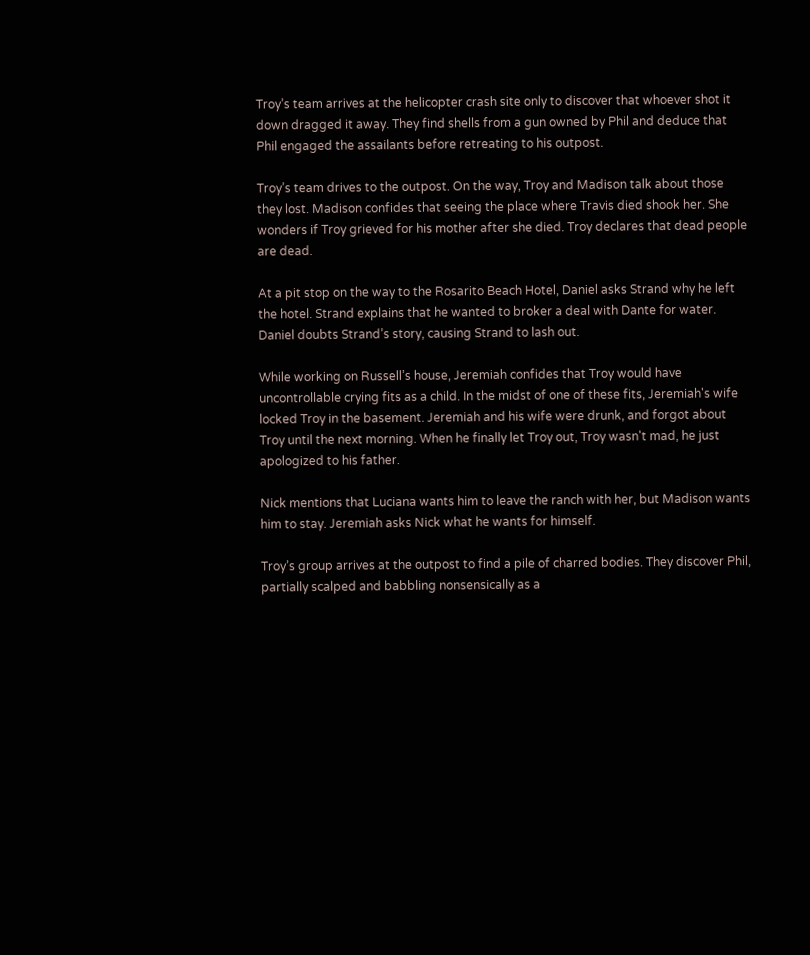Troy’s team arrives at the helicopter crash site only to discover that whoever shot it down dragged it away. They find shells from a gun owned by Phil and deduce that Phil engaged the assailants before retreating to his outpost.

Troy’s team drives to the outpost. On the way, Troy and Madison talk about those they lost. Madison confides that seeing the place where Travis died shook her. She wonders if Troy grieved for his mother after she died. Troy declares that dead people are dead.

At a pit stop on the way to the Rosarito Beach Hotel, Daniel asks Strand why he left the hotel. Strand explains that he wanted to broker a deal with Dante for water. Daniel doubts Strand’s story, causing Strand to lash out.

While working on Russell’s house, Jeremiah confides that Troy would have uncontrollable crying fits as a child. In the midst of one of these fits, Jeremiah's wife locked Troy in the basement. Jeremiah and his wife were drunk, and forgot about Troy until the next morning. When he finally let Troy out, Troy wasn't mad, he just apologized to his father.

Nick mentions that Luciana wants him to leave the ranch with her, but Madison wants him to stay. Jeremiah asks Nick what he wants for himself.

Troy’s group arrives at the outpost to find a pile of charred bodies. They discover Phil, partially scalped and babbling nonsensically as a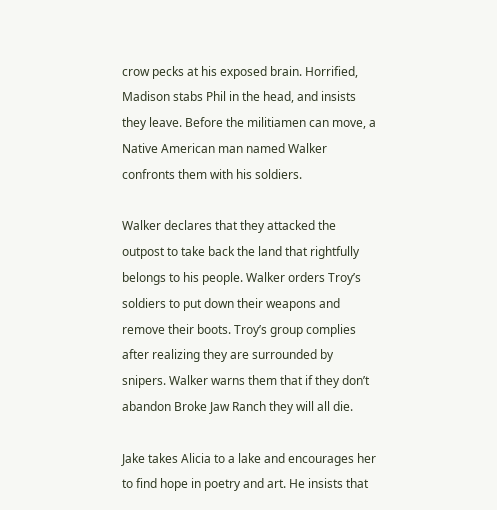crow pecks at his exposed brain. Horrified, Madison stabs Phil in the head, and insists they leave. Before the militiamen can move, a Native American man named Walker confronts them with his soldiers.

Walker declares that they attacked the outpost to take back the land that rightfully belongs to his people. Walker orders Troy’s soldiers to put down their weapons and remove their boots. Troy’s group complies after realizing they are surrounded by snipers. Walker warns them that if they don’t abandon Broke Jaw Ranch they will all die.

Jake takes Alicia to a lake and encourages her to find hope in poetry and art. He insists that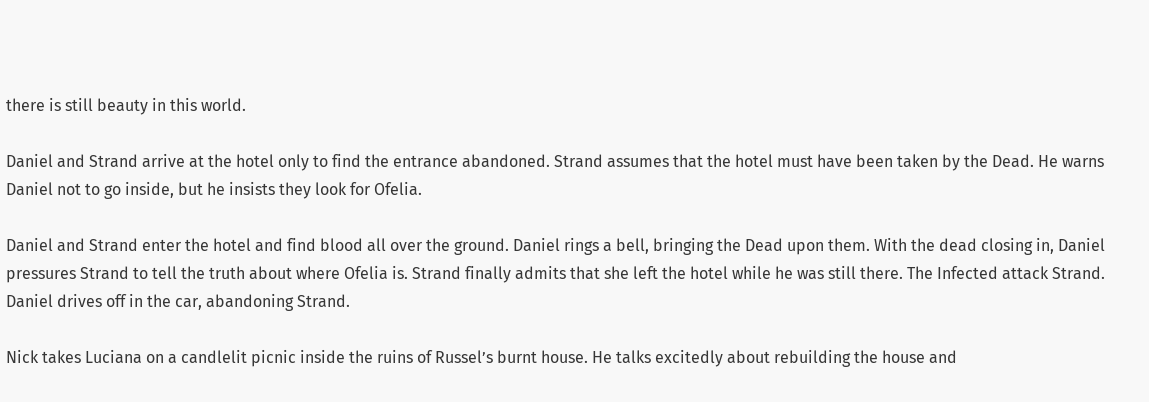there is still beauty in this world.

Daniel and Strand arrive at the hotel only to find the entrance abandoned. Strand assumes that the hotel must have been taken by the Dead. He warns Daniel not to go inside, but he insists they look for Ofelia.

Daniel and Strand enter the hotel and find blood all over the ground. Daniel rings a bell, bringing the Dead upon them. With the dead closing in, Daniel pressures Strand to tell the truth about where Ofelia is. Strand finally admits that she left the hotel while he was still there. The Infected attack Strand. Daniel drives off in the car, abandoning Strand.

Nick takes Luciana on a candlelit picnic inside the ruins of Russel’s burnt house. He talks excitedly about rebuilding the house and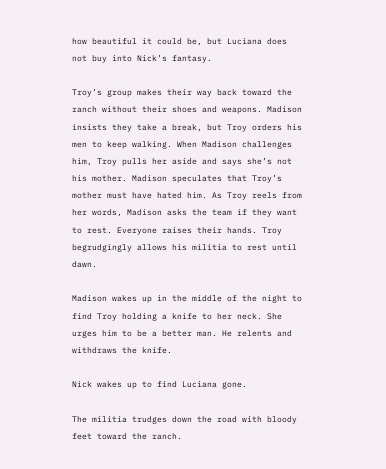how beautiful it could be, but Luciana does not buy into Nick’s fantasy.

Troy’s group makes their way back toward the ranch without their shoes and weapons. Madison insists they take a break, but Troy orders his men to keep walking. When Madison challenges him, Troy pulls her aside and says she’s not his mother. Madison speculates that Troy’s mother must have hated him. As Troy reels from her words, Madison asks the team if they want to rest. Everyone raises their hands. Troy begrudgingly allows his militia to rest until dawn.

Madison wakes up in the middle of the night to find Troy holding a knife to her neck. She urges him to be a better man. He relents and withdraws the knife.

Nick wakes up to find Luciana gone.

The militia trudges down the road with bloody feet toward the ranch.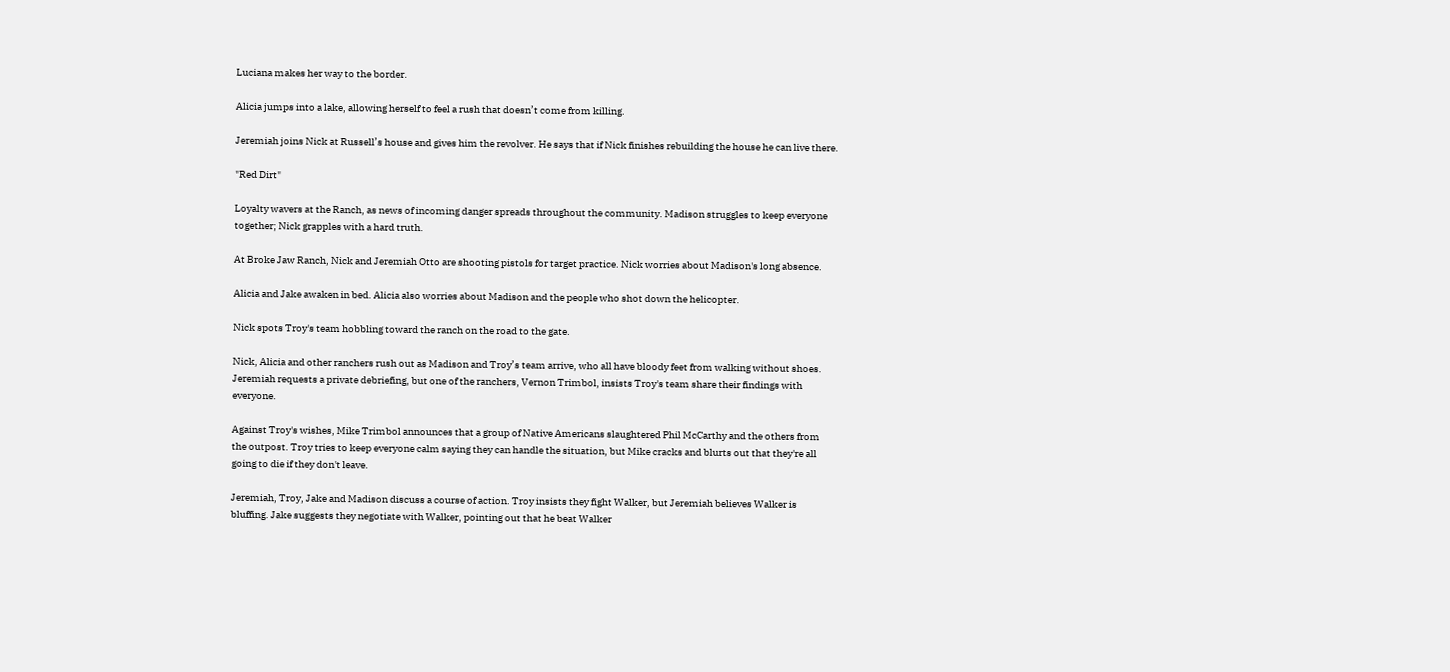Luciana makes her way to the border.

Alicia jumps into a lake, allowing herself to feel a rush that doesn’t come from killing.

Jeremiah joins Nick at Russell’s house and gives him the revolver. He says that if Nick finishes rebuilding the house he can live there.

"Red Dirt"

Loyalty wavers at the Ranch, as news of incoming danger spreads throughout the community. Madison struggles to keep everyone together; Nick grapples with a hard truth.

At Broke Jaw Ranch, Nick and Jeremiah Otto are shooting pistols for target practice. Nick worries about Madison's long absence.

Alicia and Jake awaken in bed. Alicia also worries about Madison and the people who shot down the helicopter.

Nick spots Troy's team hobbling toward the ranch on the road to the gate.

Nick, Alicia and other ranchers rush out as Madison and Troy’s team arrive, who all have bloody feet from walking without shoes. Jeremiah requests a private debriefing, but one of the ranchers, Vernon Trimbol, insists Troy's team share their findings with everyone.

Against Troy's wishes, Mike Trimbol announces that a group of Native Americans slaughtered Phil McCarthy and the others from the outpost. Troy tries to keep everyone calm saying they can handle the situation, but Mike cracks and blurts out that they're all going to die if they don't leave.

Jeremiah, Troy, Jake and Madison discuss a course of action. Troy insists they fight Walker, but Jeremiah believes Walker is bluffing. Jake suggests they negotiate with Walker, pointing out that he beat Walker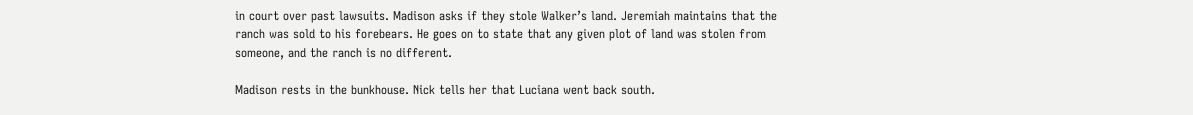in court over past lawsuits. Madison asks if they stole Walker’s land. Jeremiah maintains that the ranch was sold to his forebears. He goes on to state that any given plot of land was stolen from someone, and the ranch is no different.

Madison rests in the bunkhouse. Nick tells her that Luciana went back south.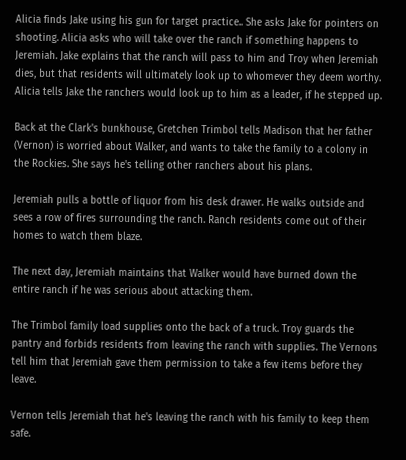Alicia finds Jake using his gun for target practice.. She asks Jake for pointers on shooting. Alicia asks who will take over the ranch if something happens to Jeremiah. Jake explains that the ranch will pass to him and Troy when Jeremiah dies, but that residents will ultimately look up to whomever they deem worthy. Alicia tells Jake the ranchers would look up to him as a leader, if he stepped up.

Back at the Clark's bunkhouse, Gretchen Trimbol tells Madison that her father (Vernon) is worried about Walker, and wants to take the family to a colony in the Rockies. She says he's telling other ranchers about his plans.

Jeremiah pulls a bottle of liquor from his desk drawer. He walks outside and sees a row of fires surrounding the ranch. Ranch residents come out of their homes to watch them blaze.

The next day, Jeremiah maintains that Walker would have burned down the entire ranch if he was serious about attacking them.

The Trimbol family load supplies onto the back of a truck. Troy guards the pantry and forbids residents from leaving the ranch with supplies. The Vernons tell him that Jeremiah gave them permission to take a few items before they leave.

Vernon tells Jeremiah that he's leaving the ranch with his family to keep them safe.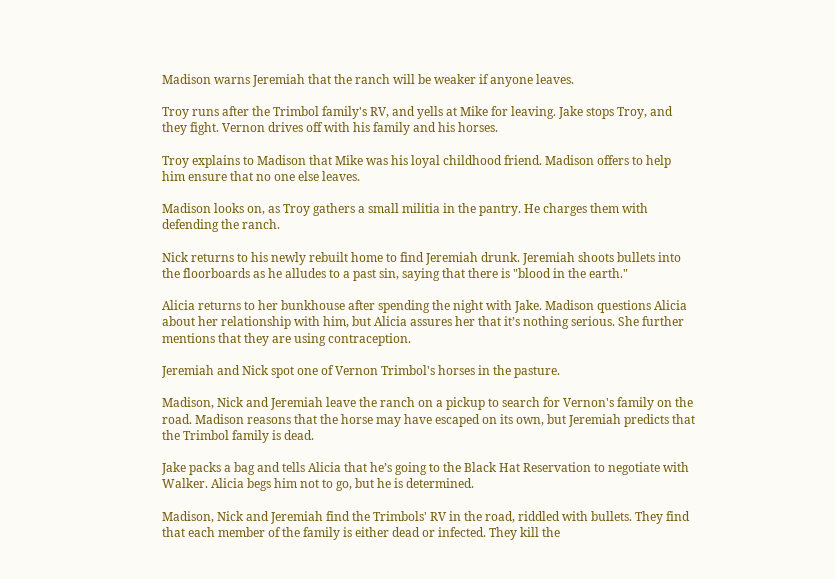Madison warns Jeremiah that the ranch will be weaker if anyone leaves.

Troy runs after the Trimbol family's RV, and yells at Mike for leaving. Jake stops Troy, and they fight. Vernon drives off with his family and his horses.

Troy explains to Madison that Mike was his loyal childhood friend. Madison offers to help him ensure that no one else leaves.

Madison looks on, as Troy gathers a small militia in the pantry. He charges them with defending the ranch.

Nick returns to his newly rebuilt home to find Jeremiah drunk. Jeremiah shoots bullets into the floorboards as he alludes to a past sin, saying that there is "blood in the earth."

Alicia returns to her bunkhouse after spending the night with Jake. Madison questions Alicia about her relationship with him, but Alicia assures her that it’s nothing serious. She further mentions that they are using contraception.

Jeremiah and Nick spot one of Vernon Trimbol's horses in the pasture.

Madison, Nick and Jeremiah leave the ranch on a pickup to search for Vernon's family on the road. Madison reasons that the horse may have escaped on its own, but Jeremiah predicts that the Trimbol family is dead.

Jake packs a bag and tells Alicia that he’s going to the Black Hat Reservation to negotiate with Walker. Alicia begs him not to go, but he is determined.

Madison, Nick and Jeremiah find the Trimbols' RV in the road, riddled with bullets. They find that each member of the family is either dead or infected. They kill the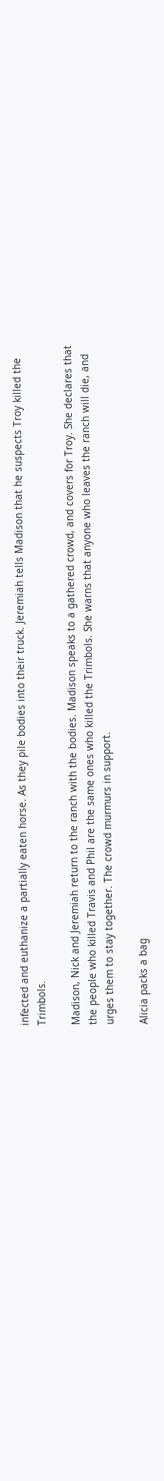infected and euthanize a partially eaten horse. As they pile bodies into their truck. Jeremiah tells Madison that he suspects Troy killed the Trimbols.

Madison, Nick and Jeremiah return to the ranch with the bodies. Madison speaks to a gathered crowd, and covers for Troy. She declares that the people who killed Travis and Phil are the same ones who killed the Trimbols. She warns that anyone who leaves the ranch will die, and urges them to stay together. The crowd murmurs in support.

Alicia packs a bag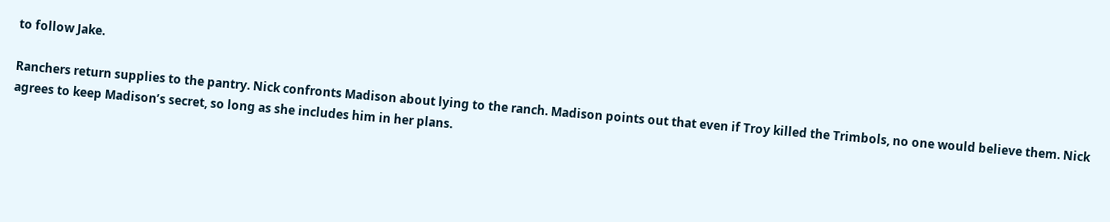to follow Jake.

Ranchers return supplies to the pantry. Nick confronts Madison about lying to the ranch. Madison points out that even if Troy killed the Trimbols, no one would believe them. Nick agrees to keep Madison’s secret, so long as she includes him in her plans.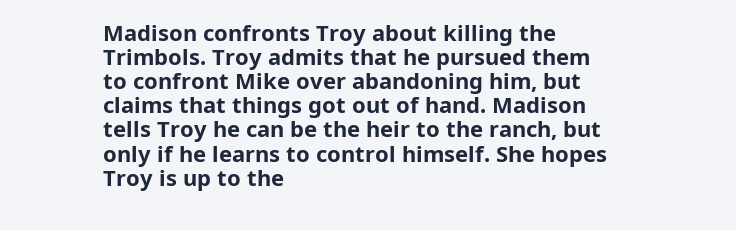Madison confronts Troy about killing the Trimbols. Troy admits that he pursued them to confront Mike over abandoning him, but claims that things got out of hand. Madison tells Troy he can be the heir to the ranch, but only if he learns to control himself. She hopes Troy is up to the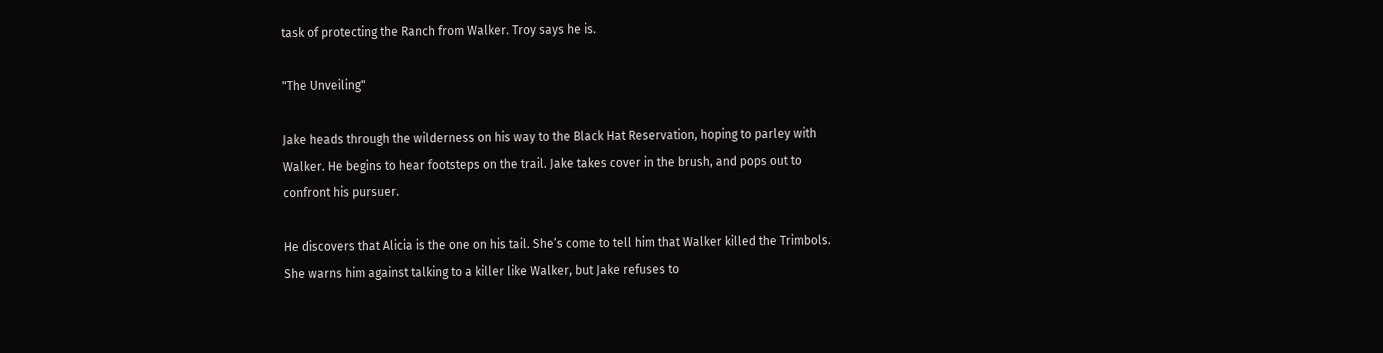task of protecting the Ranch from Walker. Troy says he is.

"The Unveiling"

Jake heads through the wilderness on his way to the Black Hat Reservation, hoping to parley with Walker. He begins to hear footsteps on the trail. Jake takes cover in the brush, and pops out to confront his pursuer.

He discovers that Alicia is the one on his tail. She’s come to tell him that Walker killed the Trimbols. She warns him against talking to a killer like Walker, but Jake refuses to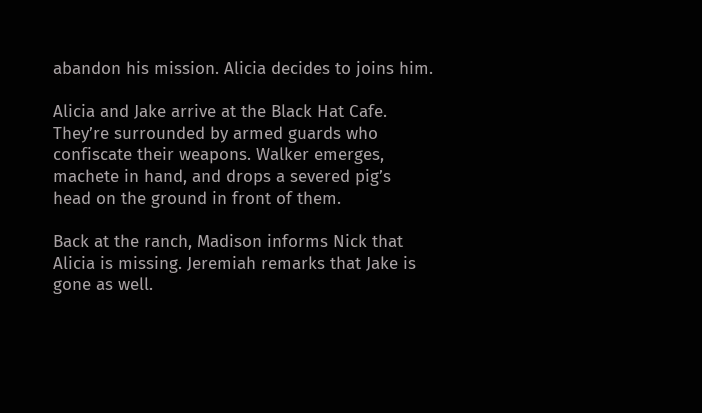abandon his mission. Alicia decides to joins him.

Alicia and Jake arrive at the Black Hat Cafe. They’re surrounded by armed guards who confiscate their weapons. Walker emerges, machete in hand, and drops a severed pig’s head on the ground in front of them.

Back at the ranch, Madison informs Nick that Alicia is missing. Jeremiah remarks that Jake is gone as well.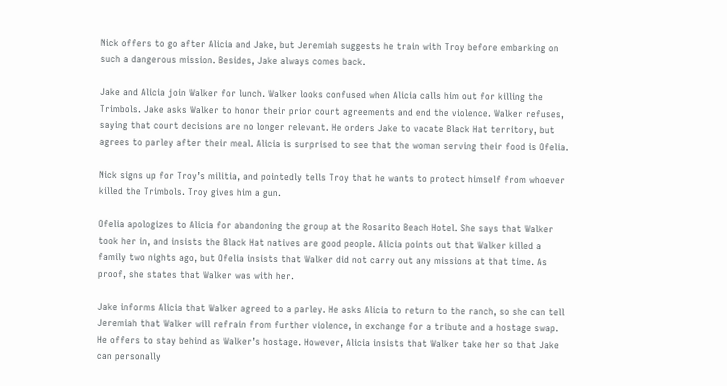Nick offers to go after Alicia and Jake, but Jeremiah suggests he train with Troy before embarking on such a dangerous mission. Besides, Jake always comes back.

Jake and Alicia join Walker for lunch. Walker looks confused when Alicia calls him out for killing the Trimbols. Jake asks Walker to honor their prior court agreements and end the violence. Walker refuses, saying that court decisions are no longer relevant. He orders Jake to vacate Black Hat territory, but agrees to parley after their meal. Alicia is surprised to see that the woman serving their food is Ofelia.

Nick signs up for Troy’s militia, and pointedly tells Troy that he wants to protect himself from whoever killed the Trimbols. Troy gives him a gun.

Ofelia apologizes to Alicia for abandoning the group at the Rosarito Beach Hotel. She says that Walker took her in, and insists the Black Hat natives are good people. Alicia points out that Walker killed a family two nights ago, but Ofelia insists that Walker did not carry out any missions at that time. As proof, she states that Walker was with her.

Jake informs Alicia that Walker agreed to a parley. He asks Alicia to return to the ranch, so she can tell Jeremiah that Walker will refrain from further violence, in exchange for a tribute and a hostage swap. He offers to stay behind as Walker’s hostage. However, Alicia insists that Walker take her so that Jake can personally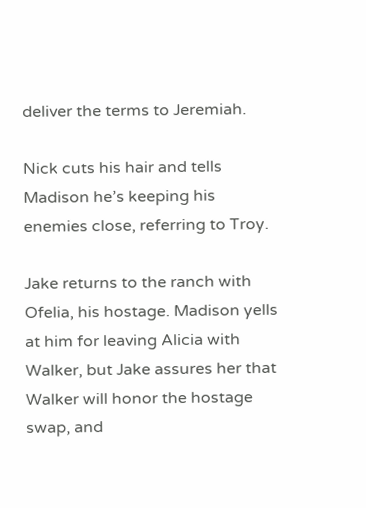deliver the terms to Jeremiah.

Nick cuts his hair and tells Madison he’s keeping his enemies close, referring to Troy.

Jake returns to the ranch with Ofelia, his hostage. Madison yells at him for leaving Alicia with Walker, but Jake assures her that Walker will honor the hostage swap, and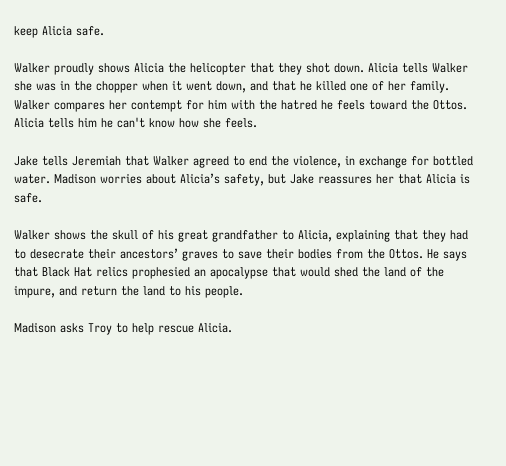keep Alicia safe.

Walker proudly shows Alicia the helicopter that they shot down. Alicia tells Walker she was in the chopper when it went down, and that he killed one of her family. Walker compares her contempt for him with the hatred he feels toward the Ottos. Alicia tells him he can't know how she feels.

Jake tells Jeremiah that Walker agreed to end the violence, in exchange for bottled water. Madison worries about Alicia’s safety, but Jake reassures her that Alicia is safe.

Walker shows the skull of his great grandfather to Alicia, explaining that they had to desecrate their ancestors’ graves to save their bodies from the Ottos. He says that Black Hat relics prophesied an apocalypse that would shed the land of the impure, and return the land to his people.

Madison asks Troy to help rescue Alicia.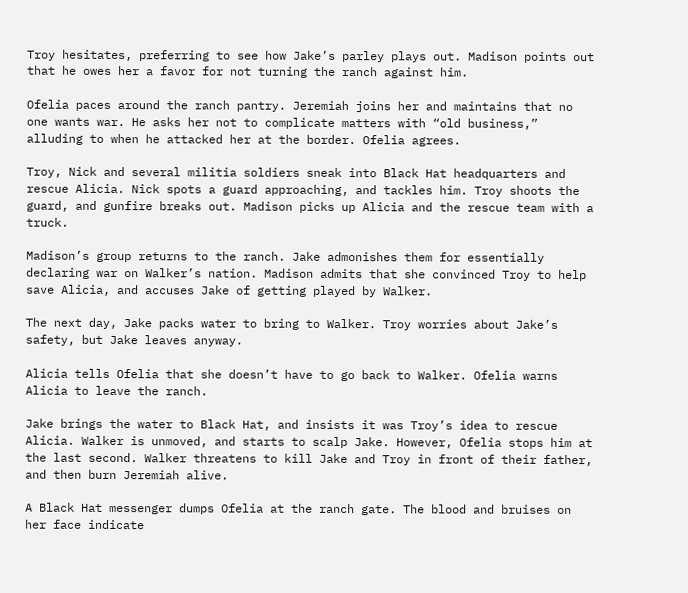Troy hesitates, preferring to see how Jake’s parley plays out. Madison points out that he owes her a favor for not turning the ranch against him.

Ofelia paces around the ranch pantry. Jeremiah joins her and maintains that no one wants war. He asks her not to complicate matters with “old business,” alluding to when he attacked her at the border. Ofelia agrees.

Troy, Nick and several militia soldiers sneak into Black Hat headquarters and rescue Alicia. Nick spots a guard approaching, and tackles him. Troy shoots the guard, and gunfire breaks out. Madison picks up Alicia and the rescue team with a truck.

Madison’s group returns to the ranch. Jake admonishes them for essentially declaring war on Walker’s nation. Madison admits that she convinced Troy to help save Alicia, and accuses Jake of getting played by Walker.

The next day, Jake packs water to bring to Walker. Troy worries about Jake’s safety, but Jake leaves anyway.

Alicia tells Ofelia that she doesn’t have to go back to Walker. Ofelia warns Alicia to leave the ranch.

Jake brings the water to Black Hat, and insists it was Troy’s idea to rescue Alicia. Walker is unmoved, and starts to scalp Jake. However, Ofelia stops him at the last second. Walker threatens to kill Jake and Troy in front of their father, and then burn Jeremiah alive.

A Black Hat messenger dumps Ofelia at the ranch gate. The blood and bruises on her face indicate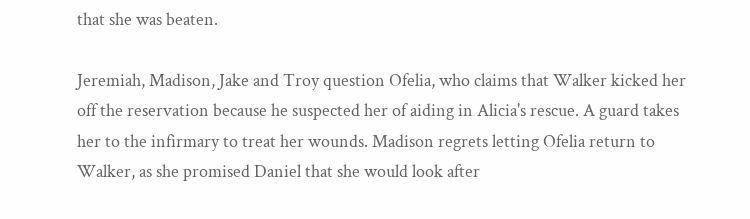that she was beaten.

Jeremiah, Madison, Jake and Troy question Ofelia, who claims that Walker kicked her off the reservation because he suspected her of aiding in Alicia's rescue. A guard takes her to the infirmary to treat her wounds. Madison regrets letting Ofelia return to Walker, as she promised Daniel that she would look after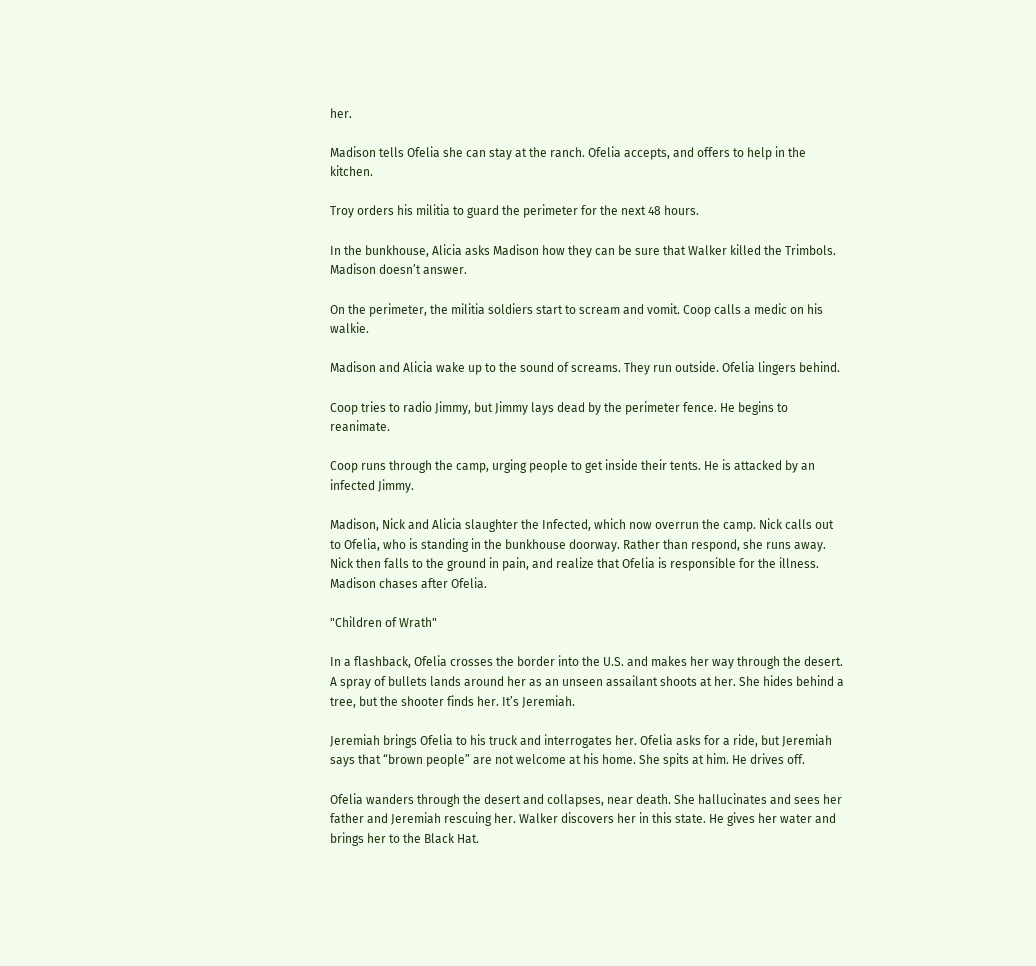her.

Madison tells Ofelia she can stay at the ranch. Ofelia accepts, and offers to help in the kitchen.

Troy orders his militia to guard the perimeter for the next 48 hours.

In the bunkhouse, Alicia asks Madison how they can be sure that Walker killed the Trimbols. Madison doesn’t answer.

On the perimeter, the militia soldiers start to scream and vomit. Coop calls a medic on his walkie.

Madison and Alicia wake up to the sound of screams. They run outside. Ofelia lingers behind.

Coop tries to radio Jimmy, but Jimmy lays dead by the perimeter fence. He begins to reanimate.

Coop runs through the camp, urging people to get inside their tents. He is attacked by an infected Jimmy.

Madison, Nick and Alicia slaughter the Infected, which now overrun the camp. Nick calls out to Ofelia, who is standing in the bunkhouse doorway. Rather than respond, she runs away. Nick then falls to the ground in pain, and realize that Ofelia is responsible for the illness. Madison chases after Ofelia.

"Children of Wrath"

In a flashback, Ofelia crosses the border into the U.S. and makes her way through the desert. A spray of bullets lands around her as an unseen assailant shoots at her. She hides behind a tree, but the shooter finds her. It’s Jeremiah.

Jeremiah brings Ofelia to his truck and interrogates her. Ofelia asks for a ride, but Jeremiah says that “brown people” are not welcome at his home. She spits at him. He drives off.

Ofelia wanders through the desert and collapses, near death. She hallucinates and sees her father and Jeremiah rescuing her. Walker discovers her in this state. He gives her water and brings her to the Black Hat.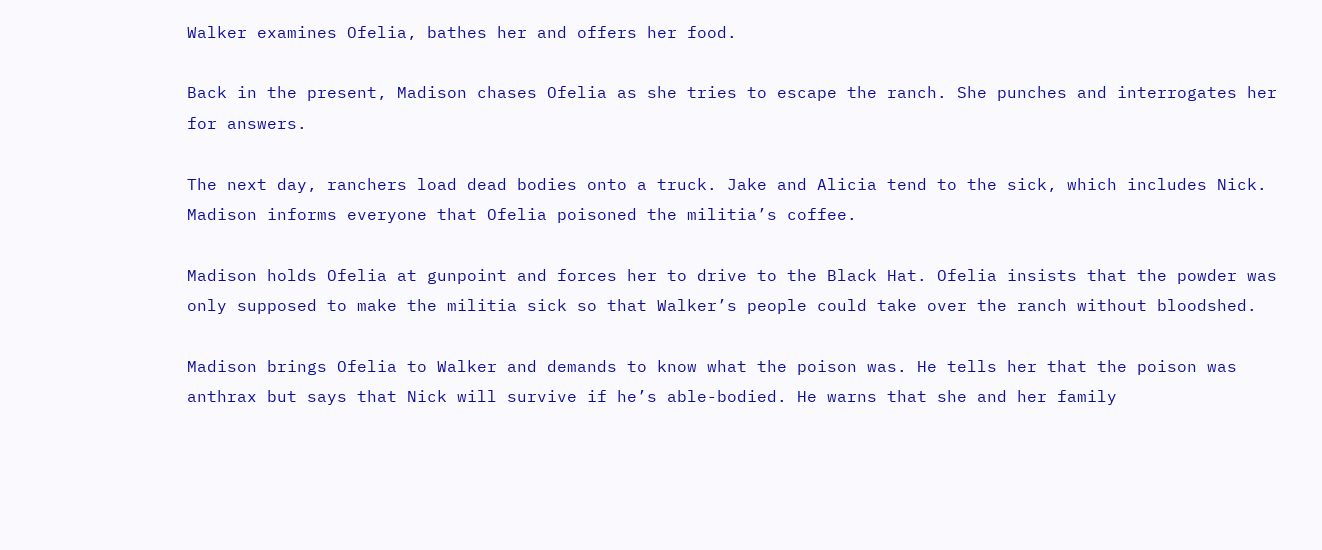Walker examines Ofelia, bathes her and offers her food.

Back in the present, Madison chases Ofelia as she tries to escape the ranch. She punches and interrogates her for answers.

The next day, ranchers load dead bodies onto a truck. Jake and Alicia tend to the sick, which includes Nick. Madison informs everyone that Ofelia poisoned the militia’s coffee.

Madison holds Ofelia at gunpoint and forces her to drive to the Black Hat. Ofelia insists that the powder was only supposed to make the militia sick so that Walker’s people could take over the ranch without bloodshed.

Madison brings Ofelia to Walker and demands to know what the poison was. He tells her that the poison was anthrax but says that Nick will survive if he’s able-bodied. He warns that she and her family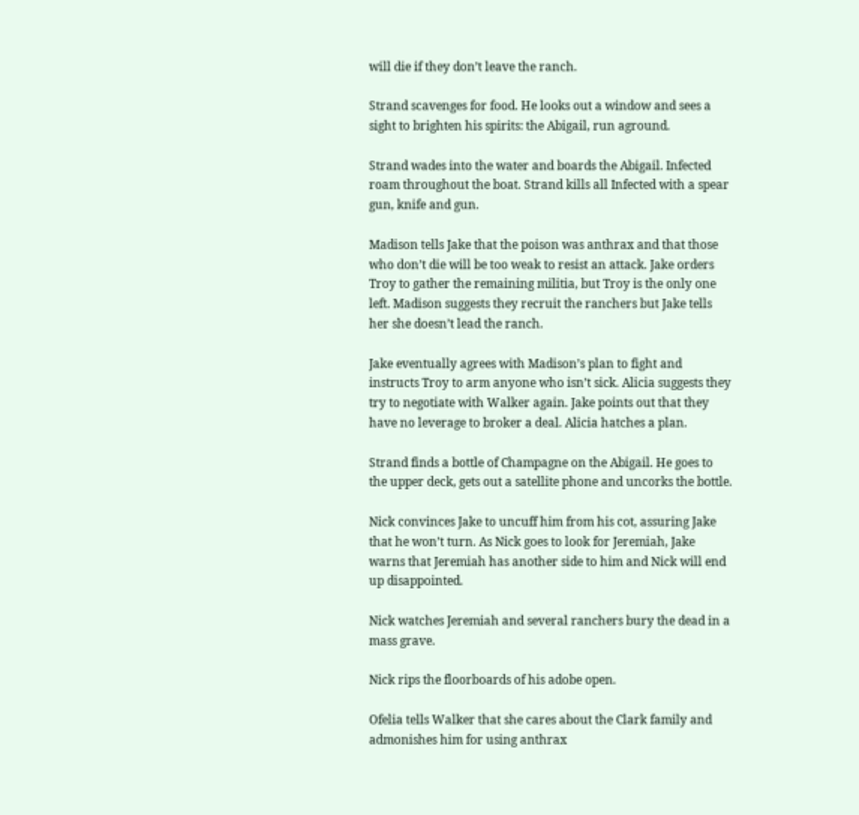will die if they don’t leave the ranch.

Strand scavenges for food. He looks out a window and sees a sight to brighten his spirits: the Abigail, run aground.

Strand wades into the water and boards the Abigail. Infected roam throughout the boat. Strand kills all Infected with a spear gun, knife and gun.

Madison tells Jake that the poison was anthrax and that those who don’t die will be too weak to resist an attack. Jake orders Troy to gather the remaining militia, but Troy is the only one left. Madison suggests they recruit the ranchers but Jake tells her she doesn’t lead the ranch.

Jake eventually agrees with Madison’s plan to fight and instructs Troy to arm anyone who isn’t sick. Alicia suggests they try to negotiate with Walker again. Jake points out that they have no leverage to broker a deal. Alicia hatches a plan.

Strand finds a bottle of Champagne on the Abigail. He goes to the upper deck, gets out a satellite phone and uncorks the bottle.

Nick convinces Jake to uncuff him from his cot, assuring Jake that he won’t turn. As Nick goes to look for Jeremiah, Jake warns that Jeremiah has another side to him and Nick will end up disappointed.

Nick watches Jeremiah and several ranchers bury the dead in a mass grave.

Nick rips the floorboards of his adobe open.

Ofelia tells Walker that she cares about the Clark family and admonishes him for using anthrax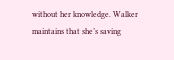without her knowledge. Walker maintains that she’s saving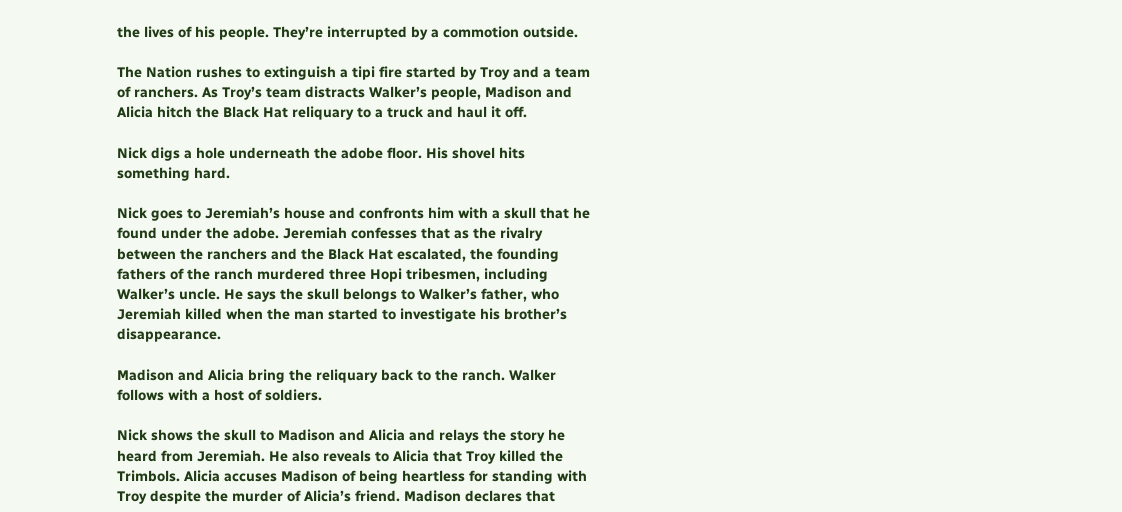the lives of his people. They’re interrupted by a commotion outside.

The Nation rushes to extinguish a tipi fire started by Troy and a team of ranchers. As Troy’s team distracts Walker’s people, Madison and Alicia hitch the Black Hat reliquary to a truck and haul it off.

Nick digs a hole underneath the adobe floor. His shovel hits something hard.

Nick goes to Jeremiah’s house and confronts him with a skull that he found under the adobe. Jeremiah confesses that as the rivalry between the ranchers and the Black Hat escalated, the founding fathers of the ranch murdered three Hopi tribesmen, including Walker’s uncle. He says the skull belongs to Walker’s father, who Jeremiah killed when the man started to investigate his brother’s disappearance.

Madison and Alicia bring the reliquary back to the ranch. Walker follows with a host of soldiers.

Nick shows the skull to Madison and Alicia and relays the story he heard from Jeremiah. He also reveals to Alicia that Troy killed the Trimbols. Alicia accuses Madison of being heartless for standing with Troy despite the murder of Alicia’s friend. Madison declares that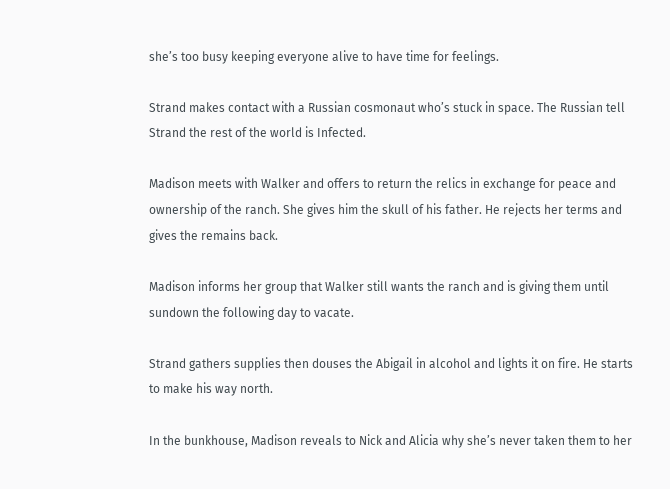she’s too busy keeping everyone alive to have time for feelings.

Strand makes contact with a Russian cosmonaut who’s stuck in space. The Russian tell Strand the rest of the world is Infected.

Madison meets with Walker and offers to return the relics in exchange for peace and ownership of the ranch. She gives him the skull of his father. He rejects her terms and gives the remains back.

Madison informs her group that Walker still wants the ranch and is giving them until sundown the following day to vacate.

Strand gathers supplies then douses the Abigail in alcohol and lights it on fire. He starts to make his way north.

In the bunkhouse, Madison reveals to Nick and Alicia why she’s never taken them to her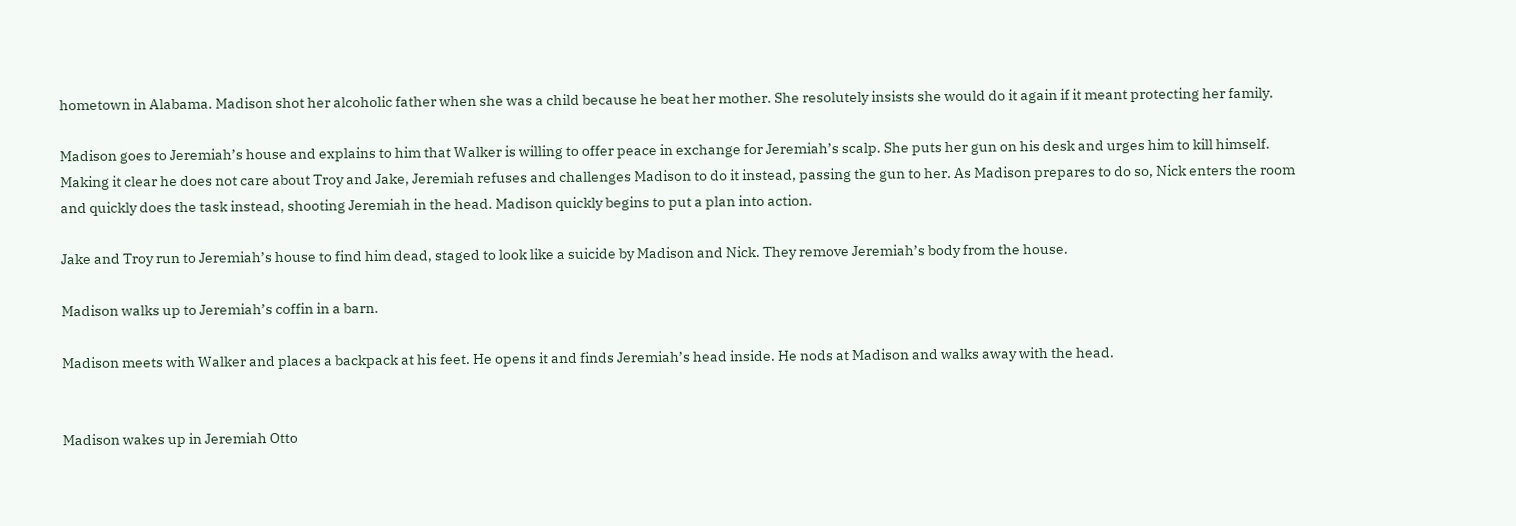hometown in Alabama. Madison shot her alcoholic father when she was a child because he beat her mother. She resolutely insists she would do it again if it meant protecting her family.

Madison goes to Jeremiah’s house and explains to him that Walker is willing to offer peace in exchange for Jeremiah’s scalp. She puts her gun on his desk and urges him to kill himself. Making it clear he does not care about Troy and Jake, Jeremiah refuses and challenges Madison to do it instead, passing the gun to her. As Madison prepares to do so, Nick enters the room and quickly does the task instead, shooting Jeremiah in the head. Madison quickly begins to put a plan into action.

Jake and Troy run to Jeremiah’s house to find him dead, staged to look like a suicide by Madison and Nick. They remove Jeremiah’s body from the house.

Madison walks up to Jeremiah’s coffin in a barn.

Madison meets with Walker and places a backpack at his feet. He opens it and finds Jeremiah’s head inside. He nods at Madison and walks away with the head.


Madison wakes up in Jeremiah Otto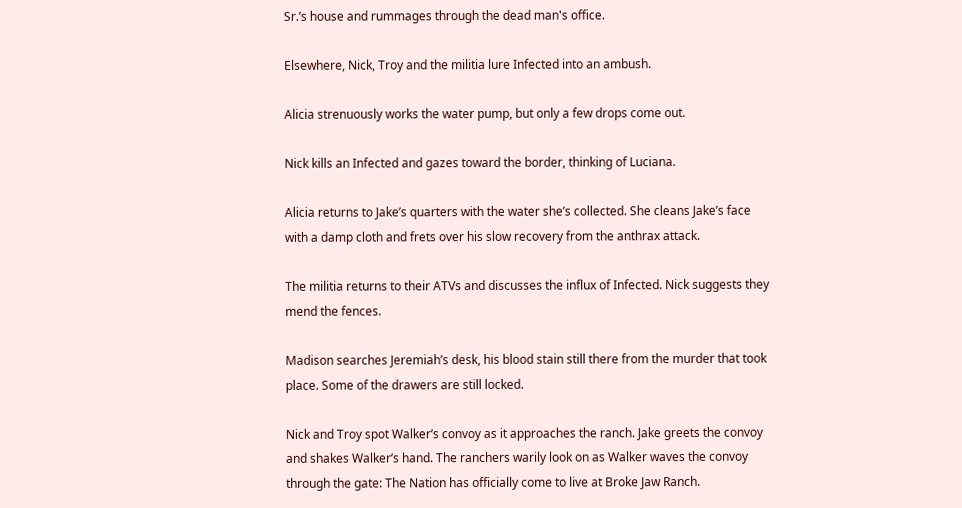Sr.’s house and rummages through the dead man's office.

Elsewhere, Nick, Troy and the militia lure Infected into an ambush.

Alicia strenuously works the water pump, but only a few drops come out.

Nick kills an Infected and gazes toward the border, thinking of Luciana.

Alicia returns to Jake’s quarters with the water she’s collected. She cleans Jake’s face with a damp cloth and frets over his slow recovery from the anthrax attack.

The militia returns to their ATVs and discusses the influx of Infected. Nick suggests they mend the fences.

Madison searches Jeremiah’s desk, his blood stain still there from the murder that took place. Some of the drawers are still locked.

Nick and Troy spot Walker’s convoy as it approaches the ranch. Jake greets the convoy and shakes Walker’s hand. The ranchers warily look on as Walker waves the convoy through the gate: The Nation has officially come to live at Broke Jaw Ranch.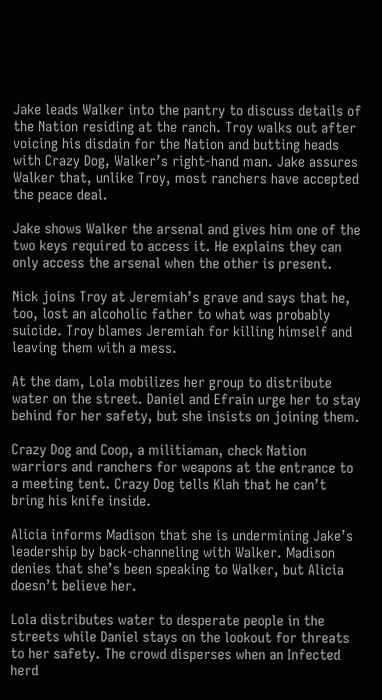Jake leads Walker into the pantry to discuss details of the Nation residing at the ranch. Troy walks out after voicing his disdain for the Nation and butting heads with Crazy Dog, Walker’s right-hand man. Jake assures Walker that, unlike Troy, most ranchers have accepted the peace deal.

Jake shows Walker the arsenal and gives him one of the two keys required to access it. He explains they can only access the arsenal when the other is present.

Nick joins Troy at Jeremiah’s grave and says that he, too, lost an alcoholic father to what was probably suicide. Troy blames Jeremiah for killing himself and leaving them with a mess.

At the dam, Lola mobilizes her group to distribute water on the street. Daniel and Efrain urge her to stay behind for her safety, but she insists on joining them.

Crazy Dog and Coop, a militiaman, check Nation warriors and ranchers for weapons at the entrance to a meeting tent. Crazy Dog tells Klah that he can’t bring his knife inside.

Alicia informs Madison that she is undermining Jake’s leadership by back-channeling with Walker. Madison denies that she’s been speaking to Walker, but Alicia doesn’t believe her.

Lola distributes water to desperate people in the streets while Daniel stays on the lookout for threats to her safety. The crowd disperses when an Infected herd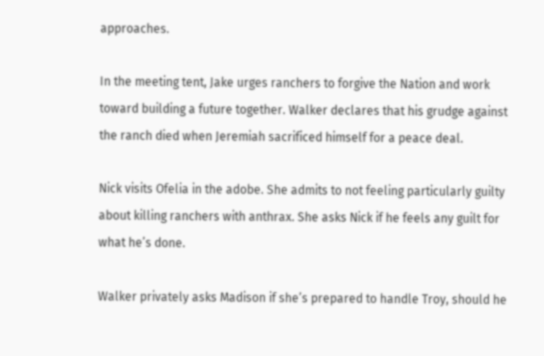approaches.

In the meeting tent, Jake urges ranchers to forgive the Nation and work toward building a future together. Walker declares that his grudge against the ranch died when Jeremiah sacrificed himself for a peace deal.

Nick visits Ofelia in the adobe. She admits to not feeling particularly guilty about killing ranchers with anthrax. She asks Nick if he feels any guilt for what he’s done.

Walker privately asks Madison if she’s prepared to handle Troy, should he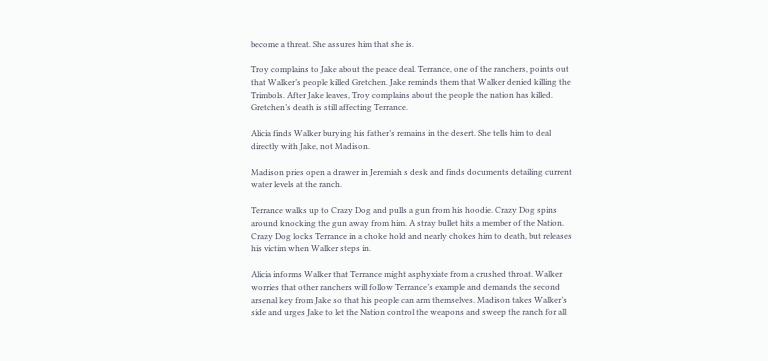become a threat. She assures him that she is.

Troy complains to Jake about the peace deal. Terrance, one of the ranchers, points out that Walker’s people killed Gretchen. Jake reminds them that Walker denied killing the Trimbols. After Jake leaves, Troy complains about the people the nation has killed. Gretchen’s death is still affecting Terrance.

Alicia finds Walker burying his father’s remains in the desert. She tells him to deal directly with Jake, not Madison.

Madison pries open a drawer in Jeremiah s desk and finds documents detailing current water levels at the ranch.

Terrance walks up to Crazy Dog and pulls a gun from his hoodie. Crazy Dog spins around knocking the gun away from him. A stray bullet hits a member of the Nation. Crazy Dog locks Terrance in a choke hold and nearly chokes him to death, but releases his victim when Walker steps in.

Alicia informs Walker that Terrance might asphyxiate from a crushed throat. Walker worries that other ranchers will follow Terrance’s example and demands the second arsenal key from Jake so that his people can arm themselves. Madison takes Walker’s side and urges Jake to let the Nation control the weapons and sweep the ranch for all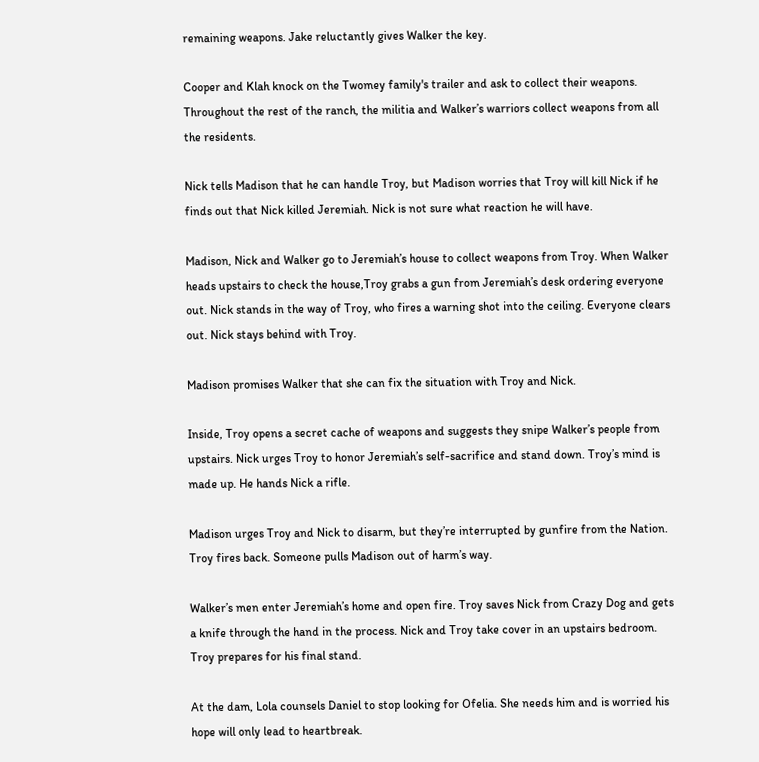remaining weapons. Jake reluctantly gives Walker the key.

Cooper and Klah knock on the Twomey family's trailer and ask to collect their weapons. Throughout the rest of the ranch, the militia and Walker’s warriors collect weapons from all the residents.

Nick tells Madison that he can handle Troy, but Madison worries that Troy will kill Nick if he finds out that Nick killed Jeremiah. Nick is not sure what reaction he will have.

Madison, Nick and Walker go to Jeremiah’s house to collect weapons from Troy. When Walker heads upstairs to check the house,Troy grabs a gun from Jeremiah’s desk ordering everyone out. Nick stands in the way of Troy, who fires a warning shot into the ceiling. Everyone clears out. Nick stays behind with Troy.

Madison promises Walker that she can fix the situation with Troy and Nick.

Inside, Troy opens a secret cache of weapons and suggests they snipe Walker’s people from upstairs. Nick urges Troy to honor Jeremiah’s self-sacrifice and stand down. Troy’s mind is made up. He hands Nick a rifle.

Madison urges Troy and Nick to disarm, but they’re interrupted by gunfire from the Nation. Troy fires back. Someone pulls Madison out of harm’s way.

Walker’s men enter Jeremiah’s home and open fire. Troy saves Nick from Crazy Dog and gets a knife through the hand in the process. Nick and Troy take cover in an upstairs bedroom. Troy prepares for his final stand.

At the dam, Lola counsels Daniel to stop looking for Ofelia. She needs him and is worried his hope will only lead to heartbreak.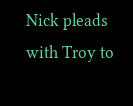Nick pleads with Troy to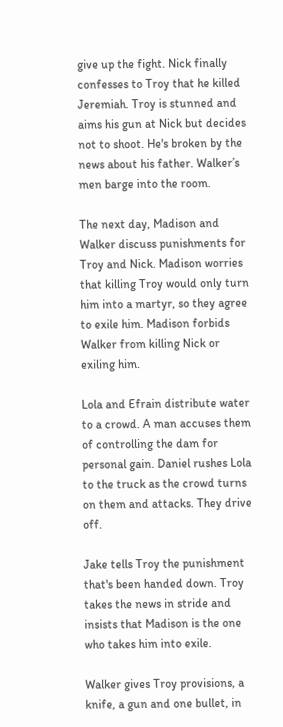give up the fight. Nick finally confesses to Troy that he killed Jeremiah. Troy is stunned and aims his gun at Nick but decides not to shoot. He's broken by the news about his father. Walker’s men barge into the room.

The next day, Madison and Walker discuss punishments for Troy and Nick. Madison worries that killing Troy would only turn him into a martyr, so they agree to exile him. Madison forbids Walker from killing Nick or exiling him.

Lola and Efrain distribute water to a crowd. A man accuses them of controlling the dam for personal gain. Daniel rushes Lola to the truck as the crowd turns on them and attacks. They drive off.

Jake tells Troy the punishment that's been handed down. Troy takes the news in stride and insists that Madison is the one who takes him into exile.

Walker gives Troy provisions, a knife, a gun and one bullet, in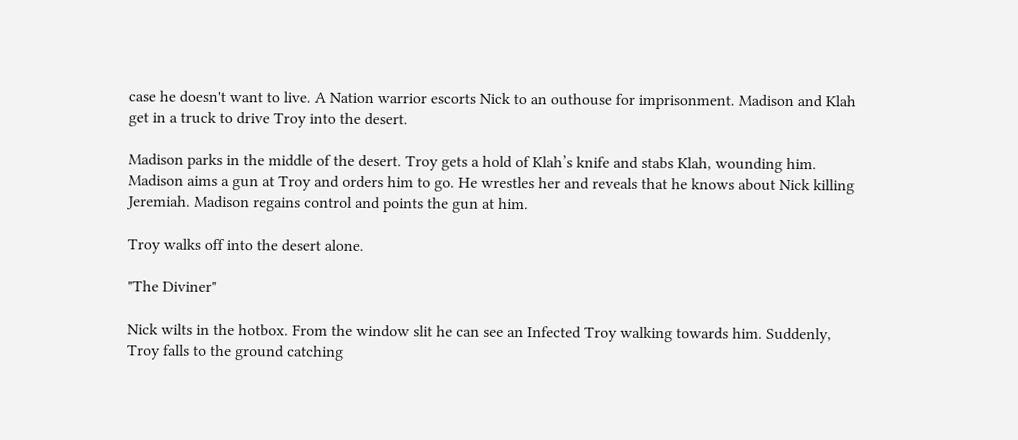case he doesn't want to live. A Nation warrior escorts Nick to an outhouse for imprisonment. Madison and Klah get in a truck to drive Troy into the desert.

Madison parks in the middle of the desert. Troy gets a hold of Klah’s knife and stabs Klah, wounding him. Madison aims a gun at Troy and orders him to go. He wrestles her and reveals that he knows about Nick killing Jeremiah. Madison regains control and points the gun at him.

Troy walks off into the desert alone.

"The Diviner"

Nick wilts in the hotbox. From the window slit he can see an Infected Troy walking towards him. Suddenly, Troy falls to the ground catching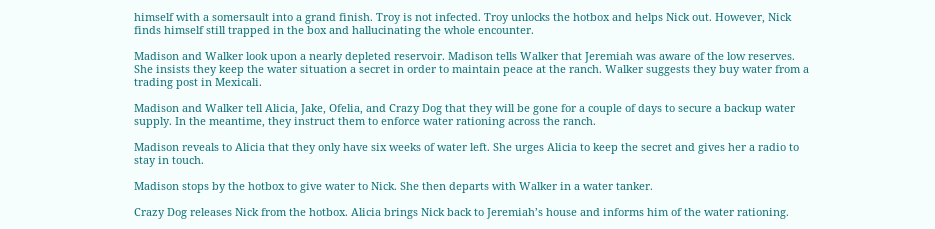himself with a somersault into a grand finish. Troy is not infected. Troy unlocks the hotbox and helps Nick out. However, Nick finds himself still trapped in the box and hallucinating the whole encounter.

Madison and Walker look upon a nearly depleted reservoir. Madison tells Walker that Jeremiah was aware of the low reserves. She insists they keep the water situation a secret in order to maintain peace at the ranch. Walker suggests they buy water from a trading post in Mexicali.

Madison and Walker tell Alicia, Jake, Ofelia, and Crazy Dog that they will be gone for a couple of days to secure a backup water supply. In the meantime, they instruct them to enforce water rationing across the ranch.

Madison reveals to Alicia that they only have six weeks of water left. She urges Alicia to keep the secret and gives her a radio to stay in touch.

Madison stops by the hotbox to give water to Nick. She then departs with Walker in a water tanker.

Crazy Dog releases Nick from the hotbox. Alicia brings Nick back to Jeremiah’s house and informs him of the water rationing.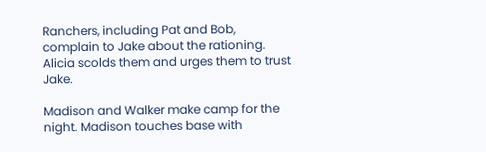Ranchers, including Pat and Bob, complain to Jake about the rationing. Alicia scolds them and urges them to trust Jake.

Madison and Walker make camp for the night. Madison touches base with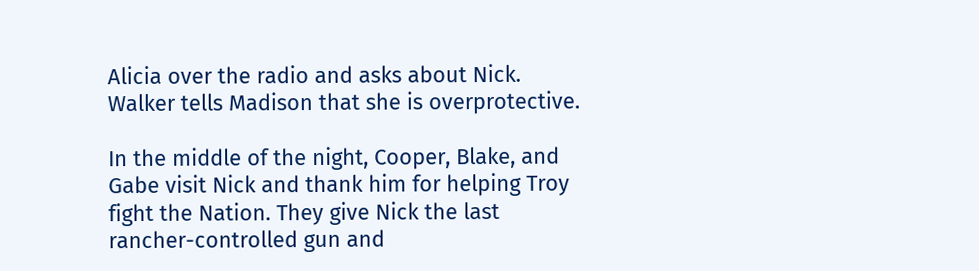Alicia over the radio and asks about Nick. Walker tells Madison that she is overprotective.

In the middle of the night, Cooper, Blake, and Gabe visit Nick and thank him for helping Troy fight the Nation. They give Nick the last rancher-controlled gun and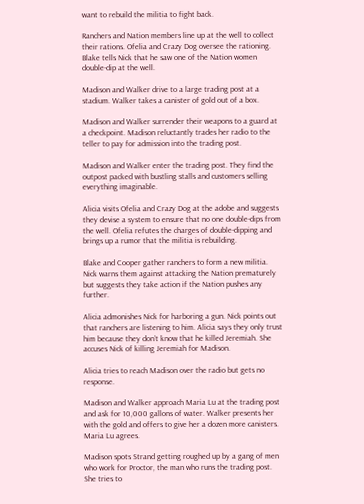want to rebuild the militia to fight back.

Ranchers and Nation members line up at the well to collect their rations. Ofelia and Crazy Dog oversee the rationing. Blake tells Nick that he saw one of the Nation women double-dip at the well.

Madison and Walker drive to a large trading post at a stadium. Walker takes a canister of gold out of a box.

Madison and Walker surrender their weapons to a guard at a checkpoint. Madison reluctantly trades her radio to the teller to pay for admission into the trading post.

Madison and Walker enter the trading post. They find the outpost packed with bustling stalls and customers selling everything imaginable.

Alicia visits Ofelia and Crazy Dog at the adobe and suggests they devise a system to ensure that no one double-dips from the well. Ofelia refutes the charges of double-dipping and brings up a rumor that the militia is rebuilding.

Blake and Cooper gather ranchers to form a new militia. Nick warns them against attacking the Nation prematurely but suggests they take action if the Nation pushes any further.

Alicia admonishes Nick for harboring a gun. Nick points out that ranchers are listening to him. Alicia says they only trust him because they don’t know that he killed Jeremiah. She accuses Nick of killing Jeremiah for Madison.

Alicia tries to reach Madison over the radio but gets no response.

Madison and Walker approach Maria Lu at the trading post and ask for 10,000 gallons of water. Walker presents her with the gold and offers to give her a dozen more canisters. Maria Lu agrees.

Madison spots Strand getting roughed up by a gang of men who work for Proctor, the man who runs the trading post. She tries to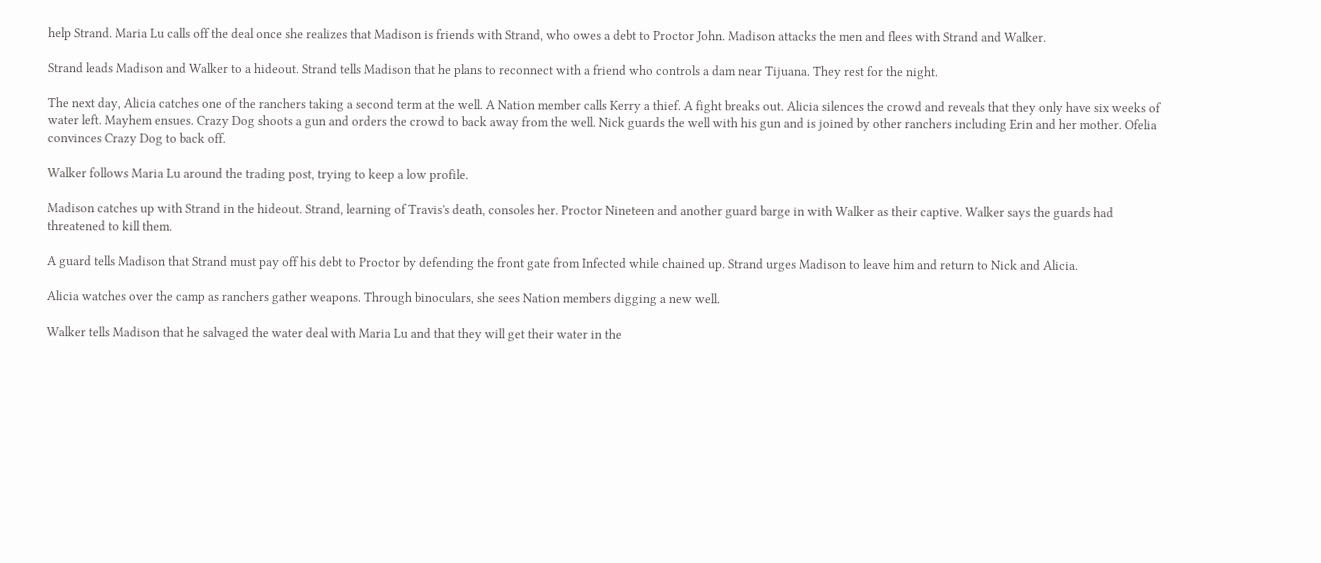help Strand. Maria Lu calls off the deal once she realizes that Madison is friends with Strand, who owes a debt to Proctor John. Madison attacks the men and flees with Strand and Walker.

Strand leads Madison and Walker to a hideout. Strand tells Madison that he plans to reconnect with a friend who controls a dam near Tijuana. They rest for the night.

The next day, Alicia catches one of the ranchers taking a second term at the well. A Nation member calls Kerry a thief. A fight breaks out. Alicia silences the crowd and reveals that they only have six weeks of water left. Mayhem ensues. Crazy Dog shoots a gun and orders the crowd to back away from the well. Nick guards the well with his gun and is joined by other ranchers including Erin and her mother. Ofelia convinces Crazy Dog to back off.

Walker follows Maria Lu around the trading post, trying to keep a low profile.

Madison catches up with Strand in the hideout. Strand, learning of Travis's death, consoles her. Proctor Nineteen and another guard barge in with Walker as their captive. Walker says the guards had threatened to kill them.

A guard tells Madison that Strand must pay off his debt to Proctor by defending the front gate from Infected while chained up. Strand urges Madison to leave him and return to Nick and Alicia.

Alicia watches over the camp as ranchers gather weapons. Through binoculars, she sees Nation members digging a new well.

Walker tells Madison that he salvaged the water deal with Maria Lu and that they will get their water in the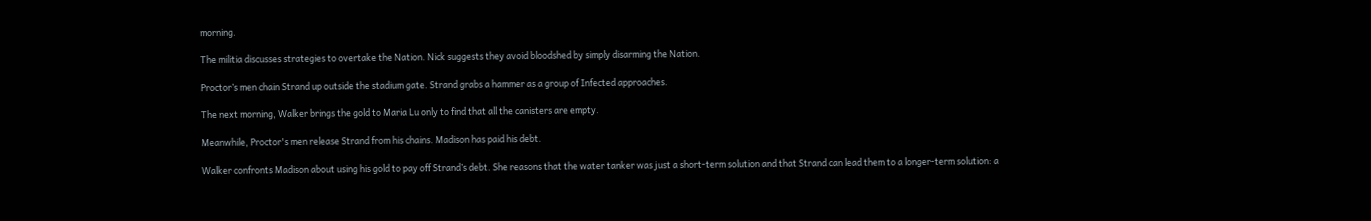morning.

The militia discusses strategies to overtake the Nation. Nick suggests they avoid bloodshed by simply disarming the Nation.

Proctor’s men chain Strand up outside the stadium gate. Strand grabs a hammer as a group of Infected approaches.

The next morning, Walker brings the gold to Maria Lu only to find that all the canisters are empty.

Meanwhile, Proctor's men release Strand from his chains. Madison has paid his debt.

Walker confronts Madison about using his gold to pay off Strand’s debt. She reasons that the water tanker was just a short-term solution and that Strand can lead them to a longer-term solution: a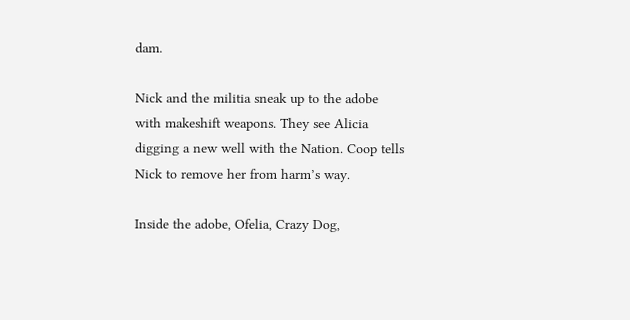dam.

Nick and the militia sneak up to the adobe with makeshift weapons. They see Alicia digging a new well with the Nation. Coop tells Nick to remove her from harm’s way.

Inside the adobe, Ofelia, Crazy Dog,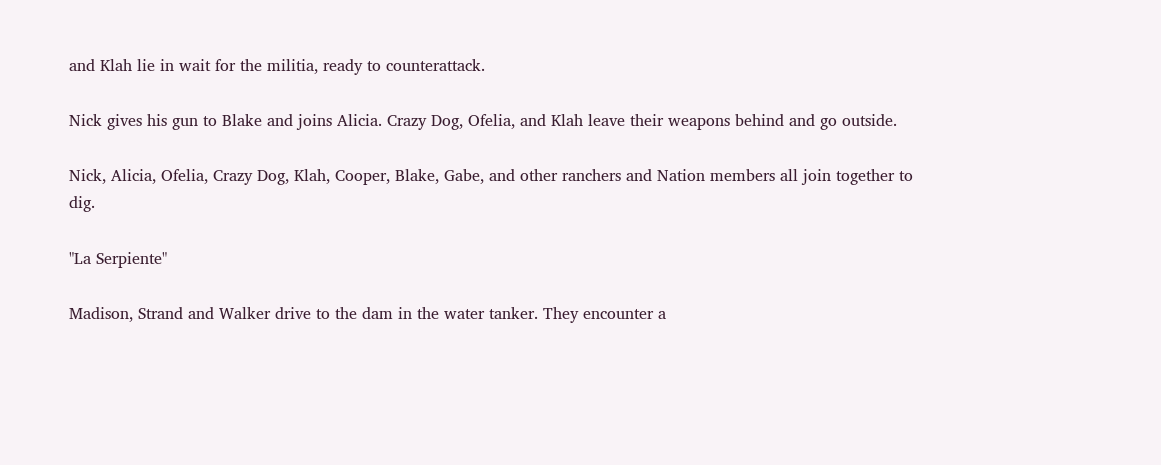and Klah lie in wait for the militia, ready to counterattack.

Nick gives his gun to Blake and joins Alicia. Crazy Dog, Ofelia, and Klah leave their weapons behind and go outside.

Nick, Alicia, Ofelia, Crazy Dog, Klah, Cooper, Blake, Gabe, and other ranchers and Nation members all join together to dig.

"La Serpiente"

Madison, Strand and Walker drive to the dam in the water tanker. They encounter a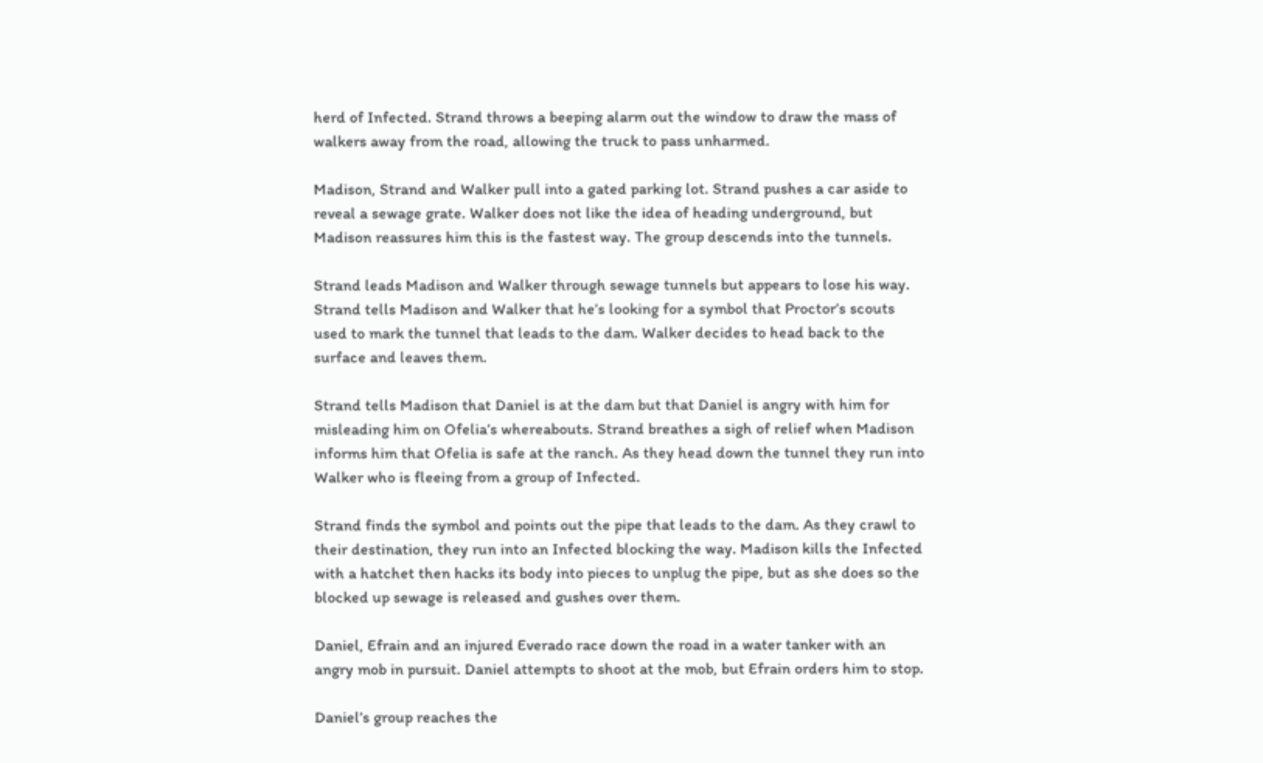herd of Infected. Strand throws a beeping alarm out the window to draw the mass of walkers away from the road, allowing the truck to pass unharmed.

Madison, Strand and Walker pull into a gated parking lot. Strand pushes a car aside to reveal a sewage grate. Walker does not like the idea of heading underground, but Madison reassures him this is the fastest way. The group descends into the tunnels.

Strand leads Madison and Walker through sewage tunnels but appears to lose his way. Strand tells Madison and Walker that he’s looking for a symbol that Proctor’s scouts used to mark the tunnel that leads to the dam. Walker decides to head back to the surface and leaves them.

Strand tells Madison that Daniel is at the dam but that Daniel is angry with him for misleading him on Ofelia’s whereabouts. Strand breathes a sigh of relief when Madison informs him that Ofelia is safe at the ranch. As they head down the tunnel they run into Walker who is fleeing from a group of Infected.

Strand finds the symbol and points out the pipe that leads to the dam. As they crawl to their destination, they run into an Infected blocking the way. Madison kills the Infected with a hatchet then hacks its body into pieces to unplug the pipe, but as she does so the blocked up sewage is released and gushes over them.

Daniel, Efrain and an injured Everado race down the road in a water tanker with an angry mob in pursuit. Daniel attempts to shoot at the mob, but Efrain orders him to stop.

Daniel’s group reaches the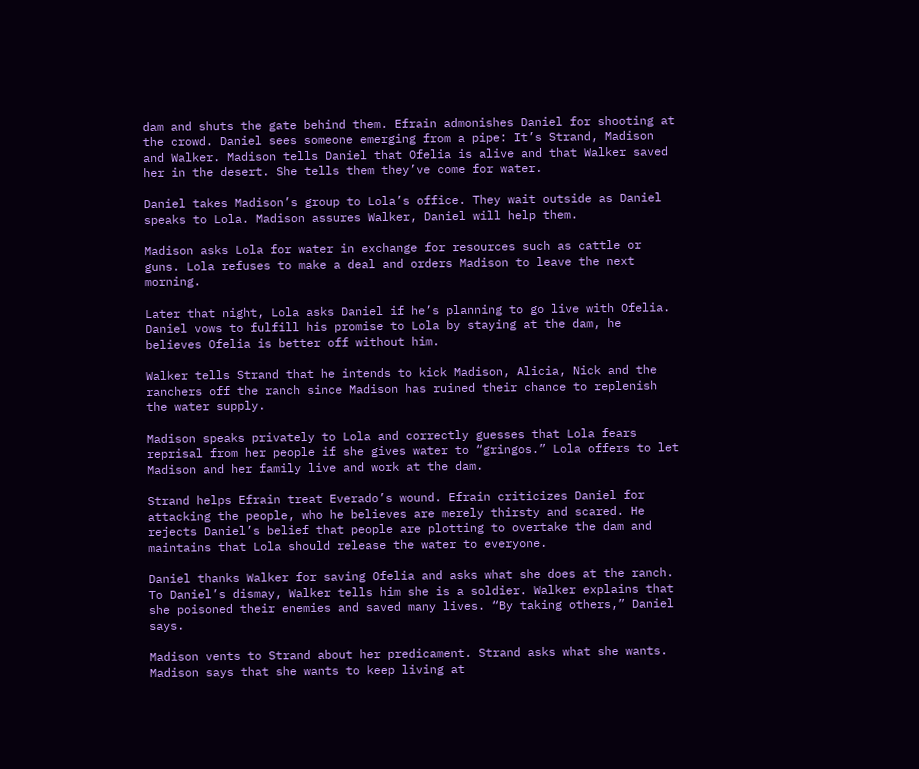dam and shuts the gate behind them. Efrain admonishes Daniel for shooting at the crowd. Daniel sees someone emerging from a pipe: It’s Strand, Madison and Walker. Madison tells Daniel that Ofelia is alive and that Walker saved her in the desert. She tells them they’ve come for water.

Daniel takes Madison’s group to Lola’s office. They wait outside as Daniel speaks to Lola. Madison assures Walker, Daniel will help them.

Madison asks Lola for water in exchange for resources such as cattle or guns. Lola refuses to make a deal and orders Madison to leave the next morning.

Later that night, Lola asks Daniel if he’s planning to go live with Ofelia. Daniel vows to fulfill his promise to Lola by staying at the dam, he believes Ofelia is better off without him.

Walker tells Strand that he intends to kick Madison, Alicia, Nick and the ranchers off the ranch since Madison has ruined their chance to replenish the water supply.

Madison speaks privately to Lola and correctly guesses that Lola fears reprisal from her people if she gives water to “gringos.” Lola offers to let Madison and her family live and work at the dam.

Strand helps Efrain treat Everado’s wound. Efrain criticizes Daniel for attacking the people, who he believes are merely thirsty and scared. He rejects Daniel’s belief that people are plotting to overtake the dam and maintains that Lola should release the water to everyone.

Daniel thanks Walker for saving Ofelia and asks what she does at the ranch. To Daniel’s dismay, Walker tells him she is a soldier. Walker explains that she poisoned their enemies and saved many lives. “By taking others,” Daniel says.

Madison vents to Strand about her predicament. Strand asks what she wants. Madison says that she wants to keep living at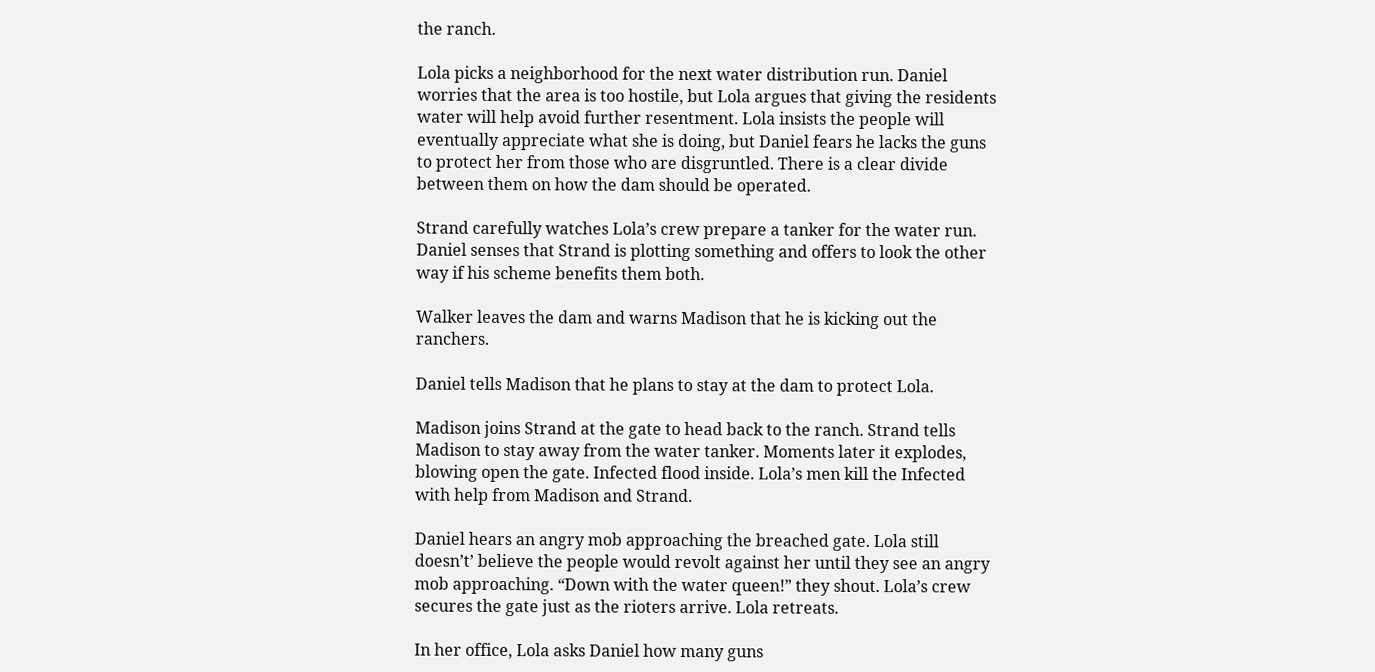the ranch.

Lola picks a neighborhood for the next water distribution run. Daniel worries that the area is too hostile, but Lola argues that giving the residents water will help avoid further resentment. Lola insists the people will eventually appreciate what she is doing, but Daniel fears he lacks the guns to protect her from those who are disgruntled. There is a clear divide between them on how the dam should be operated.

Strand carefully watches Lola’s crew prepare a tanker for the water run. Daniel senses that Strand is plotting something and offers to look the other way if his scheme benefits them both.

Walker leaves the dam and warns Madison that he is kicking out the ranchers.

Daniel tells Madison that he plans to stay at the dam to protect Lola.

Madison joins Strand at the gate to head back to the ranch. Strand tells Madison to stay away from the water tanker. Moments later it explodes, blowing open the gate. Infected flood inside. Lola’s men kill the Infected with help from Madison and Strand.

Daniel hears an angry mob approaching the breached gate. Lola still doesn’t’ believe the people would revolt against her until they see an angry mob approaching. “Down with the water queen!” they shout. Lola’s crew secures the gate just as the rioters arrive. Lola retreats.

In her office, Lola asks Daniel how many guns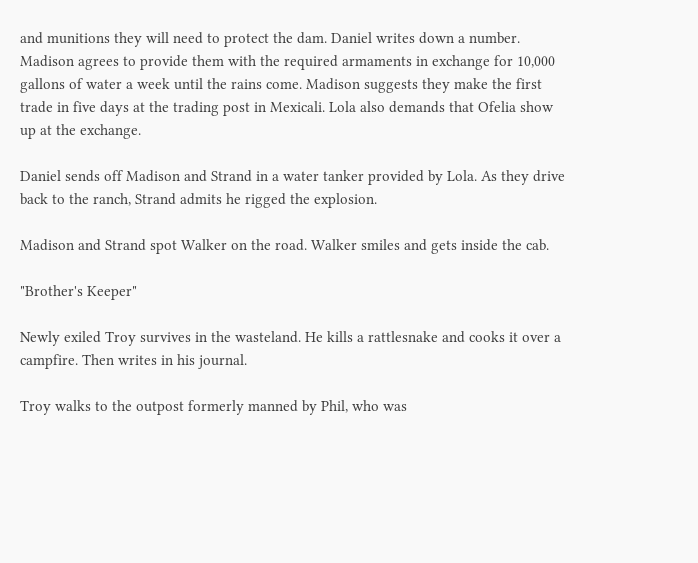and munitions they will need to protect the dam. Daniel writes down a number. Madison agrees to provide them with the required armaments in exchange for 10,000 gallons of water a week until the rains come. Madison suggests they make the first trade in five days at the trading post in Mexicali. Lola also demands that Ofelia show up at the exchange.

Daniel sends off Madison and Strand in a water tanker provided by Lola. As they drive back to the ranch, Strand admits he rigged the explosion.

Madison and Strand spot Walker on the road. Walker smiles and gets inside the cab.

"Brother's Keeper"

Newly exiled Troy survives in the wasteland. He kills a rattlesnake and cooks it over a campfire. Then writes in his journal.

Troy walks to the outpost formerly manned by Phil, who was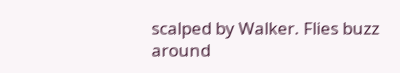scalped by Walker. Flies buzz around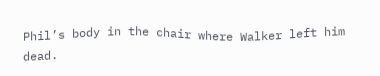Phil’s body in the chair where Walker left him dead.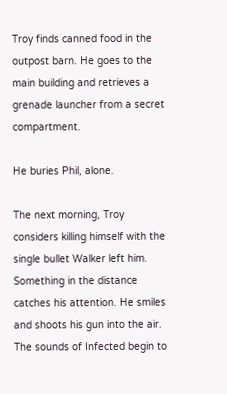Troy finds canned food in the outpost barn. He goes to the main building and retrieves a grenade launcher from a secret compartment.

He buries Phil, alone.

The next morning, Troy considers killing himself with the single bullet Walker left him. Something in the distance catches his attention. He smiles and shoots his gun into the air. The sounds of Infected begin to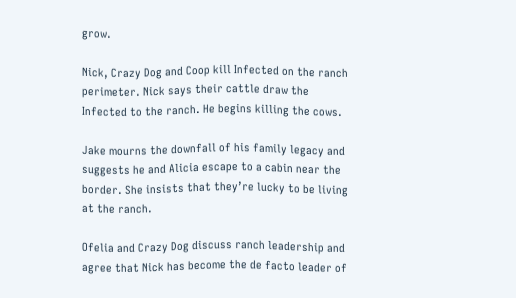grow.

Nick, Crazy Dog and Coop kill Infected on the ranch perimeter. Nick says their cattle draw the Infected to the ranch. He begins killing the cows.

Jake mourns the downfall of his family legacy and suggests he and Alicia escape to a cabin near the border. She insists that they’re lucky to be living at the ranch.

Ofelia and Crazy Dog discuss ranch leadership and agree that Nick has become the de facto leader of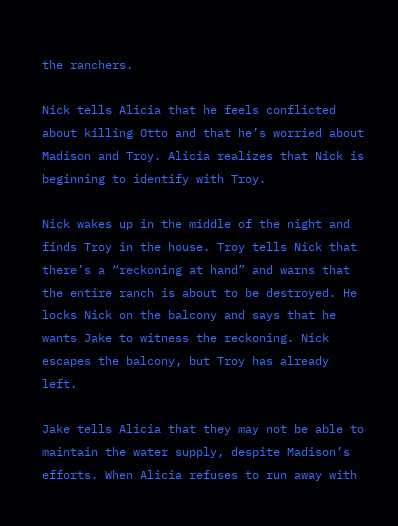the ranchers.

Nick tells Alicia that he feels conflicted about killing Otto and that he’s worried about Madison and Troy. Alicia realizes that Nick is beginning to identify with Troy.

Nick wakes up in the middle of the night and finds Troy in the house. Troy tells Nick that there’s a “reckoning at hand” and warns that the entire ranch is about to be destroyed. He locks Nick on the balcony and says that he wants Jake to witness the reckoning. Nick escapes the balcony, but Troy has already left.

Jake tells Alicia that they may not be able to maintain the water supply, despite Madison’s efforts. When Alicia refuses to run away with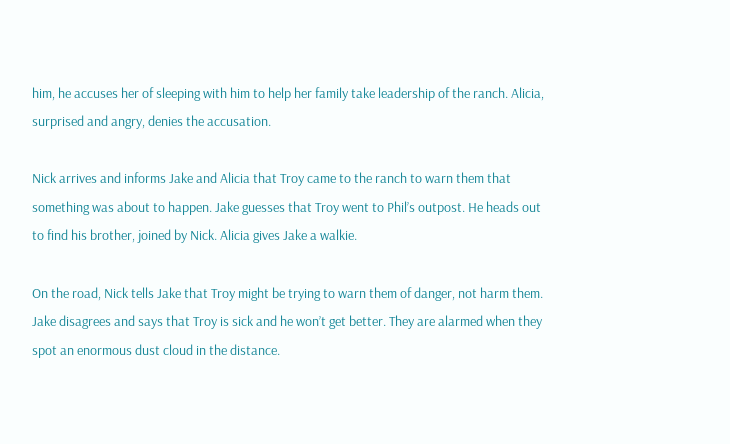him, he accuses her of sleeping with him to help her family take leadership of the ranch. Alicia, surprised and angry, denies the accusation.

Nick arrives and informs Jake and Alicia that Troy came to the ranch to warn them that something was about to happen. Jake guesses that Troy went to Phil’s outpost. He heads out to find his brother, joined by Nick. Alicia gives Jake a walkie.

On the road, Nick tells Jake that Troy might be trying to warn them of danger, not harm them. Jake disagrees and says that Troy is sick and he won’t get better. They are alarmed when they spot an enormous dust cloud in the distance.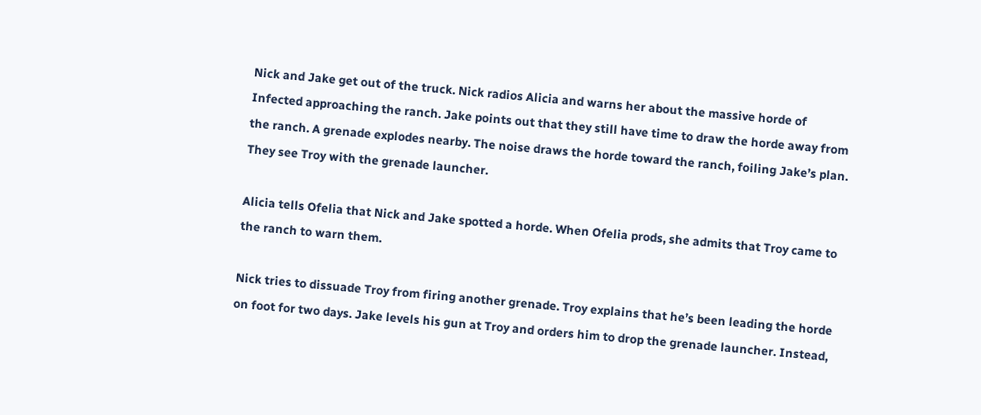Nick and Jake get out of the truck. Nick radios Alicia and warns her about the massive horde of Infected approaching the ranch. Jake points out that they still have time to draw the horde away from the ranch. A grenade explodes nearby. The noise draws the horde toward the ranch, foiling Jake’s plan. They see Troy with the grenade launcher.

Alicia tells Ofelia that Nick and Jake spotted a horde. When Ofelia prods, she admits that Troy came to the ranch to warn them.

Nick tries to dissuade Troy from firing another grenade. Troy explains that he’s been leading the horde on foot for two days. Jake levels his gun at Troy and orders him to drop the grenade launcher. Instead,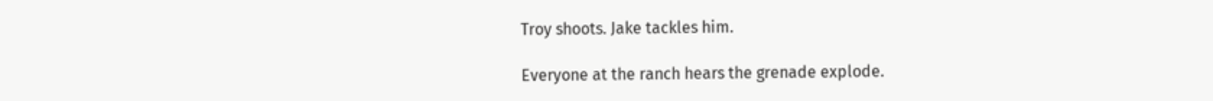Troy shoots. Jake tackles him.

Everyone at the ranch hears the grenade explode.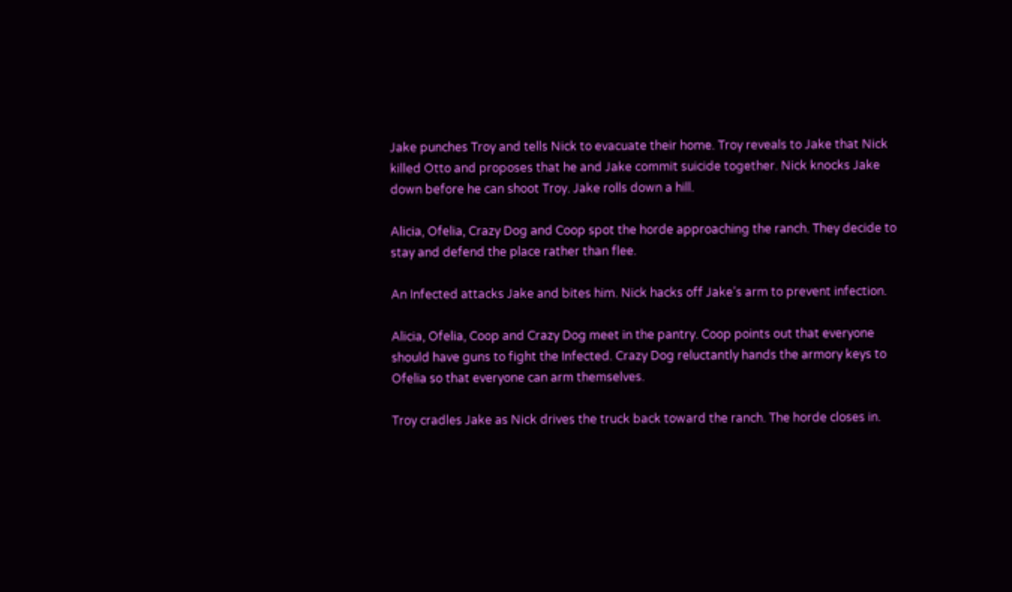Jake punches Troy and tells Nick to evacuate their home. Troy reveals to Jake that Nick killed Otto and proposes that he and Jake commit suicide together. Nick knocks Jake down before he can shoot Troy. Jake rolls down a hill.

Alicia, Ofelia, Crazy Dog and Coop spot the horde approaching the ranch. They decide to stay and defend the place rather than flee.

An Infected attacks Jake and bites him. Nick hacks off Jake’s arm to prevent infection.

Alicia, Ofelia, Coop and Crazy Dog meet in the pantry. Coop points out that everyone should have guns to fight the Infected. Crazy Dog reluctantly hands the armory keys to Ofelia so that everyone can arm themselves.

Troy cradles Jake as Nick drives the truck back toward the ranch. The horde closes in.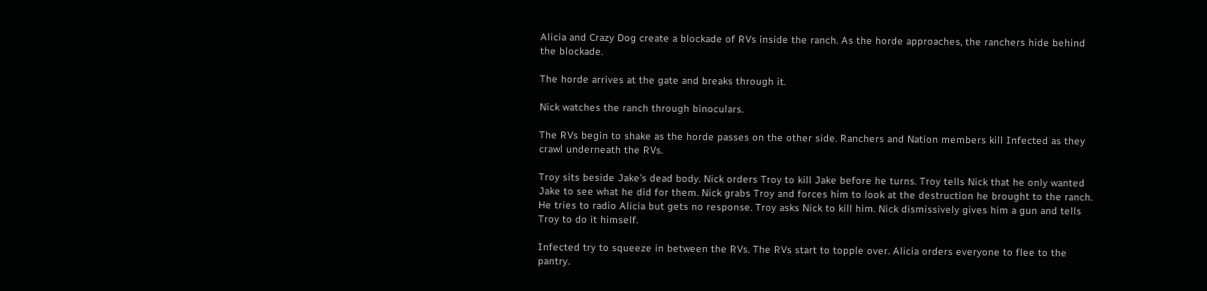Alicia and Crazy Dog create a blockade of RVs inside the ranch. As the horde approaches, the ranchers hide behind the blockade.

The horde arrives at the gate and breaks through it.

Nick watches the ranch through binoculars.

The RVs begin to shake as the horde passes on the other side. Ranchers and Nation members kill Infected as they crawl underneath the RVs.

Troy sits beside Jake’s dead body. Nick orders Troy to kill Jake before he turns. Troy tells Nick that he only wanted Jake to see what he did for them. Nick grabs Troy and forces him to look at the destruction he brought to the ranch. He tries to radio Alicia but gets no response. Troy asks Nick to kill him. Nick dismissively gives him a gun and tells Troy to do it himself.

Infected try to squeeze in between the RVs. The RVs start to topple over. Alicia orders everyone to flee to the pantry.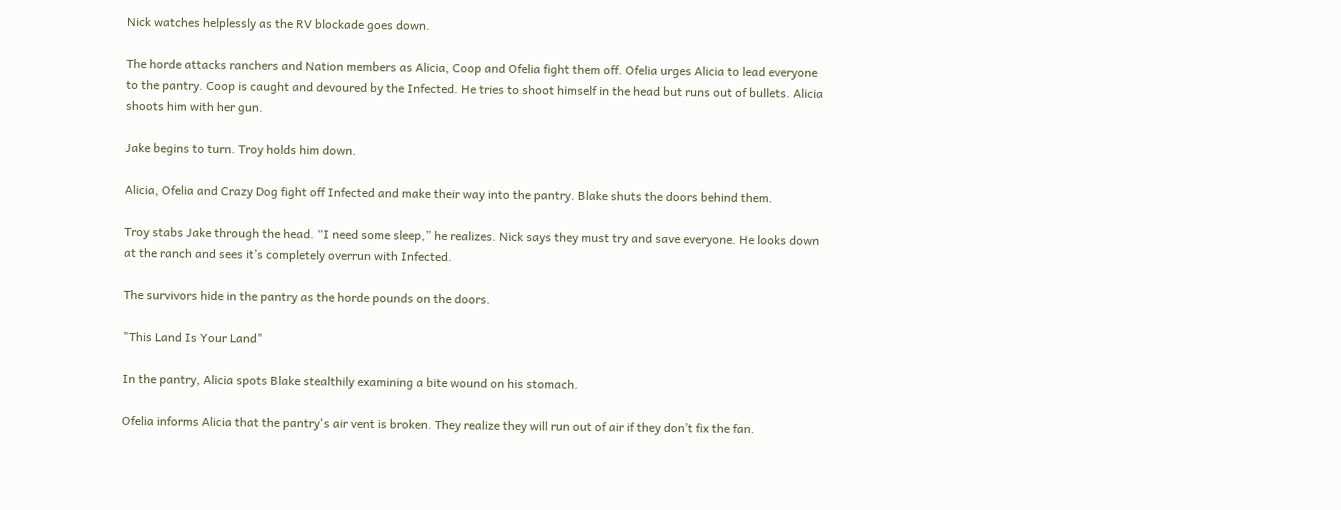Nick watches helplessly as the RV blockade goes down.

The horde attacks ranchers and Nation members as Alicia, Coop and Ofelia fight them off. Ofelia urges Alicia to lead everyone to the pantry. Coop is caught and devoured by the Infected. He tries to shoot himself in the head but runs out of bullets. Alicia shoots him with her gun.

Jake begins to turn. Troy holds him down.

Alicia, Ofelia and Crazy Dog fight off Infected and make their way into the pantry. Blake shuts the doors behind them.

Troy stabs Jake through the head. “I need some sleep,” he realizes. Nick says they must try and save everyone. He looks down at the ranch and sees it’s completely overrun with Infected.

The survivors hide in the pantry as the horde pounds on the doors.

"This Land Is Your Land"

In the pantry, Alicia spots Blake stealthily examining a bite wound on his stomach.

Ofelia informs Alicia that the pantry's air vent is broken. They realize they will run out of air if they don’t fix the fan.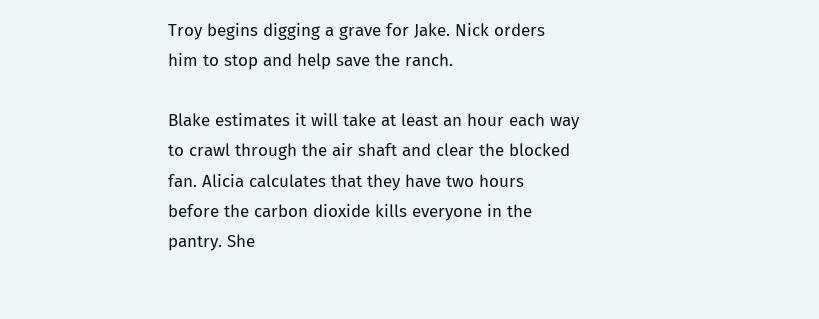Troy begins digging a grave for Jake. Nick orders him to stop and help save the ranch.

Blake estimates it will take at least an hour each way to crawl through the air shaft and clear the blocked fan. Alicia calculates that they have two hours before the carbon dioxide kills everyone in the pantry. She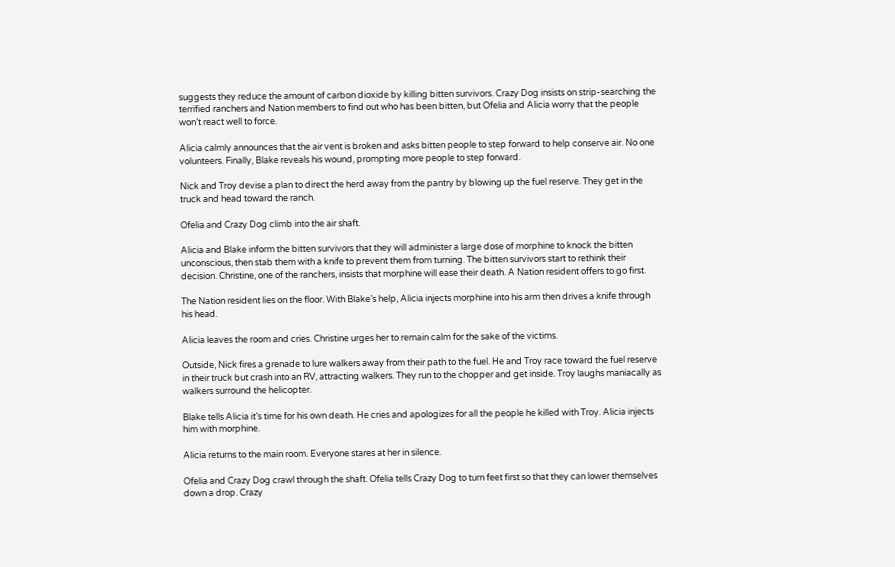suggests they reduce the amount of carbon dioxide by killing bitten survivors. Crazy Dog insists on strip-searching the terrified ranchers and Nation members to find out who has been bitten, but Ofelia and Alicia worry that the people won’t react well to force.

Alicia calmly announces that the air vent is broken and asks bitten people to step forward to help conserve air. No one volunteers. Finally, Blake reveals his wound, prompting more people to step forward.

Nick and Troy devise a plan to direct the herd away from the pantry by blowing up the fuel reserve. They get in the truck and head toward the ranch.

Ofelia and Crazy Dog climb into the air shaft.

Alicia and Blake inform the bitten survivors that they will administer a large dose of morphine to knock the bitten unconscious, then stab them with a knife to prevent them from turning. The bitten survivors start to rethink their decision. Christine, one of the ranchers, insists that morphine will ease their death. A Nation resident offers to go first.

The Nation resident lies on the floor. With Blake’s help, Alicia injects morphine into his arm then drives a knife through his head.

Alicia leaves the room and cries. Christine urges her to remain calm for the sake of the victims.

Outside, Nick fires a grenade to lure walkers away from their path to the fuel. He and Troy race toward the fuel reserve in their truck but crash into an RV, attracting walkers. They run to the chopper and get inside. Troy laughs maniacally as walkers surround the helicopter.

Blake tells Alicia it’s time for his own death. He cries and apologizes for all the people he killed with Troy. Alicia injects him with morphine.

Alicia returns to the main room. Everyone stares at her in silence.

Ofelia and Crazy Dog crawl through the shaft. Ofelia tells Crazy Dog to turn feet first so that they can lower themselves down a drop. Crazy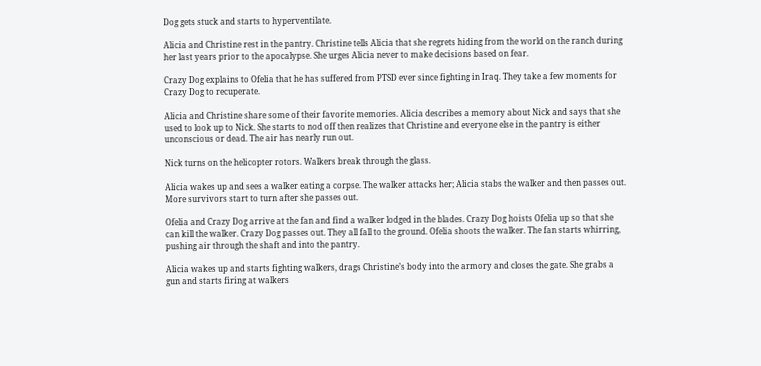Dog gets stuck and starts to hyperventilate.

Alicia and Christine rest in the pantry. Christine tells Alicia that she regrets hiding from the world on the ranch during her last years prior to the apocalypse. She urges Alicia never to make decisions based on fear.

Crazy Dog explains to Ofelia that he has suffered from PTSD ever since fighting in Iraq. They take a few moments for Crazy Dog to recuperate.

Alicia and Christine share some of their favorite memories. Alicia describes a memory about Nick and says that she used to look up to Nick. She starts to nod off then realizes that Christine and everyone else in the pantry is either unconscious or dead. The air has nearly run out.

Nick turns on the helicopter rotors. Walkers break through the glass.

Alicia wakes up and sees a walker eating a corpse. The walker attacks her; Alicia stabs the walker and then passes out. More survivors start to turn after she passes out.

Ofelia and Crazy Dog arrive at the fan and find a walker lodged in the blades. Crazy Dog hoists Ofelia up so that she can kill the walker. Crazy Dog passes out. They all fall to the ground. Ofelia shoots the walker. The fan starts whirring, pushing air through the shaft and into the pantry.

Alicia wakes up and starts fighting walkers, drags Christine’s body into the armory and closes the gate. She grabs a gun and starts firing at walkers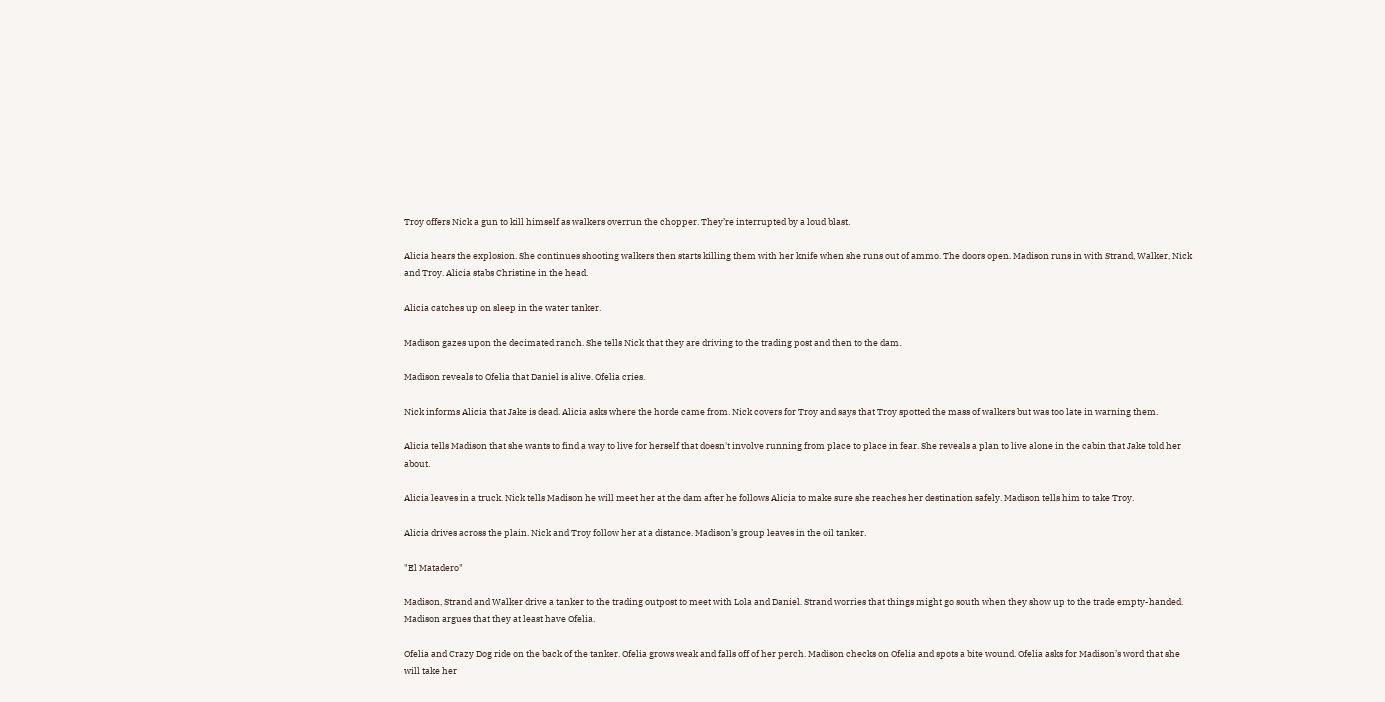Troy offers Nick a gun to kill himself as walkers overrun the chopper. They’re interrupted by a loud blast.

Alicia hears the explosion. She continues shooting walkers then starts killing them with her knife when she runs out of ammo. The doors open. Madison runs in with Strand, Walker, Nick and Troy. Alicia stabs Christine in the head.

Alicia catches up on sleep in the water tanker.

Madison gazes upon the decimated ranch. She tells Nick that they are driving to the trading post and then to the dam.

Madison reveals to Ofelia that Daniel is alive. Ofelia cries.

Nick informs Alicia that Jake is dead. Alicia asks where the horde came from. Nick covers for Troy and says that Troy spotted the mass of walkers but was too late in warning them.

Alicia tells Madison that she wants to find a way to live for herself that doesn't involve running from place to place in fear. She reveals a plan to live alone in the cabin that Jake told her about.

Alicia leaves in a truck. Nick tells Madison he will meet her at the dam after he follows Alicia to make sure she reaches her destination safely. Madison tells him to take Troy.

Alicia drives across the plain. Nick and Troy follow her at a distance. Madison’s group leaves in the oil tanker.

"El Matadero"

Madison, Strand and Walker drive a tanker to the trading outpost to meet with Lola and Daniel. Strand worries that things might go south when they show up to the trade empty-handed. Madison argues that they at least have Ofelia.

Ofelia and Crazy Dog ride on the back of the tanker. Ofelia grows weak and falls off of her perch. Madison checks on Ofelia and spots a bite wound. Ofelia asks for Madison’s word that she will take her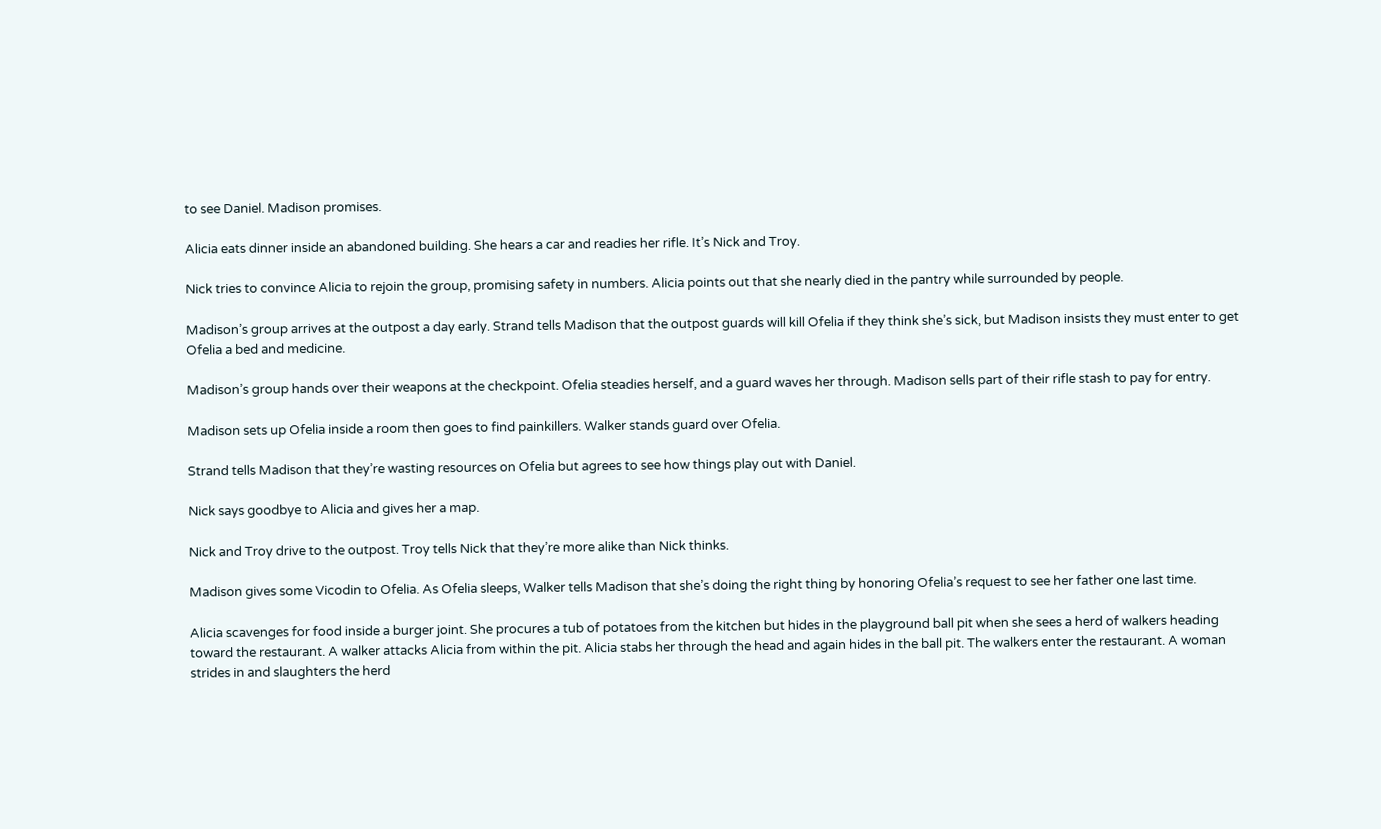to see Daniel. Madison promises.

Alicia eats dinner inside an abandoned building. She hears a car and readies her rifle. It’s Nick and Troy.

Nick tries to convince Alicia to rejoin the group, promising safety in numbers. Alicia points out that she nearly died in the pantry while surrounded by people.

Madison’s group arrives at the outpost a day early. Strand tells Madison that the outpost guards will kill Ofelia if they think she’s sick, but Madison insists they must enter to get Ofelia a bed and medicine.

Madison’s group hands over their weapons at the checkpoint. Ofelia steadies herself, and a guard waves her through. Madison sells part of their rifle stash to pay for entry.

Madison sets up Ofelia inside a room then goes to find painkillers. Walker stands guard over Ofelia.

Strand tells Madison that they’re wasting resources on Ofelia but agrees to see how things play out with Daniel.

Nick says goodbye to Alicia and gives her a map.

Nick and Troy drive to the outpost. Troy tells Nick that they’re more alike than Nick thinks.

Madison gives some Vicodin to Ofelia. As Ofelia sleeps, Walker tells Madison that she’s doing the right thing by honoring Ofelia’s request to see her father one last time.

Alicia scavenges for food inside a burger joint. She procures a tub of potatoes from the kitchen but hides in the playground ball pit when she sees a herd of walkers heading toward the restaurant. A walker attacks Alicia from within the pit. Alicia stabs her through the head and again hides in the ball pit. The walkers enter the restaurant. A woman strides in and slaughters the herd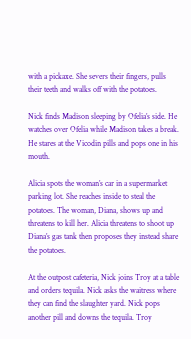with a pickaxe. She severs their fingers, pulls their teeth and walks off with the potatoes.

Nick finds Madison sleeping by Ofelia’s side. He watches over Ofelia while Madison takes a break. He stares at the Vicodin pills and pops one in his mouth.

Alicia spots the woman’s car in a supermarket parking lot. She reaches inside to steal the potatoes. The woman, Diana, shows up and threatens to kill her. Alicia threatens to shoot up Diana’s gas tank then proposes they instead share the potatoes.

At the outpost cafeteria, Nick joins Troy at a table and orders tequila. Nick asks the waitress where they can find the slaughter yard. Nick pops another pill and downs the tequila. Troy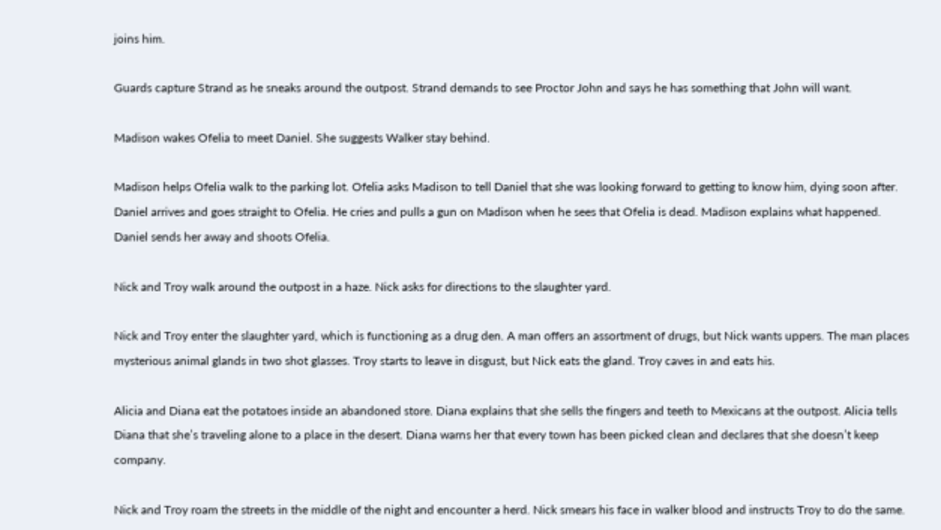joins him.

Guards capture Strand as he sneaks around the outpost. Strand demands to see Proctor John and says he has something that John will want.

Madison wakes Ofelia to meet Daniel. She suggests Walker stay behind.

Madison helps Ofelia walk to the parking lot. Ofelia asks Madison to tell Daniel that she was looking forward to getting to know him, dying soon after. Daniel arrives and goes straight to Ofelia. He cries and pulls a gun on Madison when he sees that Ofelia is dead. Madison explains what happened. Daniel sends her away and shoots Ofelia.

Nick and Troy walk around the outpost in a haze. Nick asks for directions to the slaughter yard.

Nick and Troy enter the slaughter yard, which is functioning as a drug den. A man offers an assortment of drugs, but Nick wants uppers. The man places mysterious animal glands in two shot glasses. Troy starts to leave in disgust, but Nick eats the gland. Troy caves in and eats his.

Alicia and Diana eat the potatoes inside an abandoned store. Diana explains that she sells the fingers and teeth to Mexicans at the outpost. Alicia tells Diana that she’s traveling alone to a place in the desert. Diana warns her that every town has been picked clean and declares that she doesn’t keep company.

Nick and Troy roam the streets in the middle of the night and encounter a herd. Nick smears his face in walker blood and instructs Troy to do the same.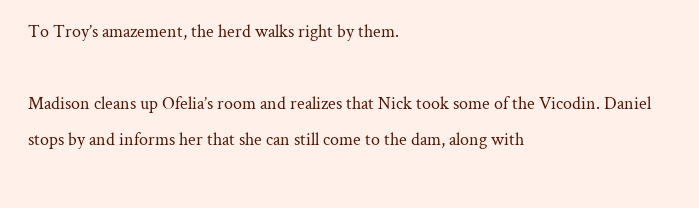To Troy’s amazement, the herd walks right by them.

Madison cleans up Ofelia’s room and realizes that Nick took some of the Vicodin. Daniel stops by and informs her that she can still come to the dam, along with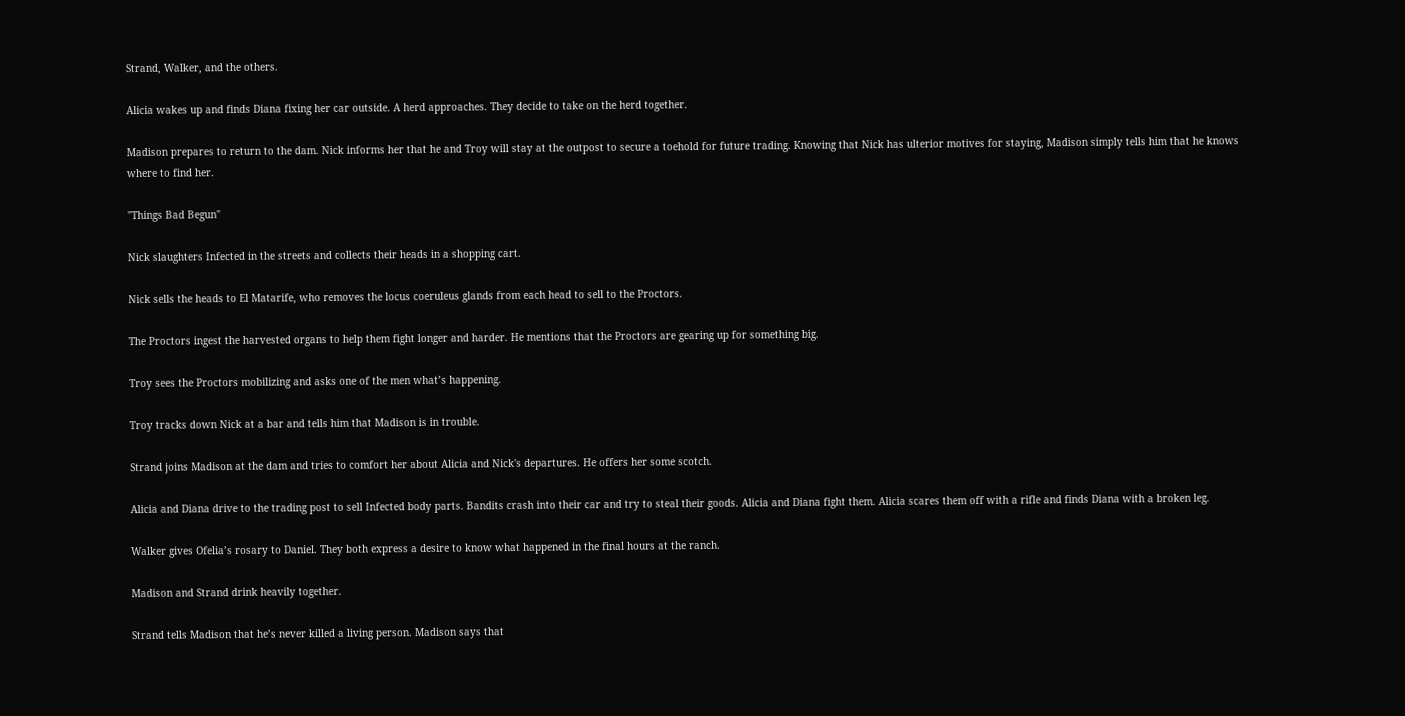Strand, Walker, and the others.

Alicia wakes up and finds Diana fixing her car outside. A herd approaches. They decide to take on the herd together.

Madison prepares to return to the dam. Nick informs her that he and Troy will stay at the outpost to secure a toehold for future trading. Knowing that Nick has ulterior motives for staying, Madison simply tells him that he knows where to find her.

"Things Bad Begun"

Nick slaughters Infected in the streets and collects their heads in a shopping cart.

Nick sells the heads to El Matarife, who removes the locus coeruleus glands from each head to sell to the Proctors.

The Proctors ingest the harvested organs to help them fight longer and harder. He mentions that the Proctors are gearing up for something big.

Troy sees the Proctors mobilizing and asks one of the men what’s happening.

Troy tracks down Nick at a bar and tells him that Madison is in trouble.

Strand joins Madison at the dam and tries to comfort her about Alicia and Nick's departures. He offers her some scotch.

Alicia and Diana drive to the trading post to sell Infected body parts. Bandits crash into their car and try to steal their goods. Alicia and Diana fight them. Alicia scares them off with a rifle and finds Diana with a broken leg.

Walker gives Ofelia’s rosary to Daniel. They both express a desire to know what happened in the final hours at the ranch.

Madison and Strand drink heavily together.

Strand tells Madison that he’s never killed a living person. Madison says that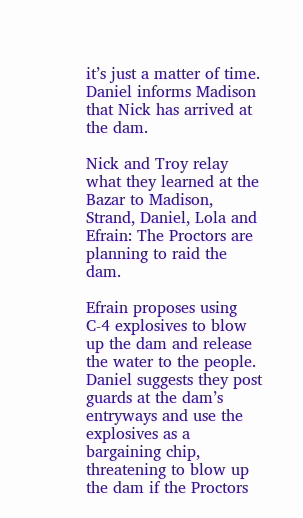it’s just a matter of time. Daniel informs Madison that Nick has arrived at the dam.

Nick and Troy relay what they learned at the Bazar to Madison, Strand, Daniel, Lola and Efrain: The Proctors are planning to raid the dam.

Efrain proposes using C-4 explosives to blow up the dam and release the water to the people. Daniel suggests they post guards at the dam’s entryways and use the explosives as a bargaining chip, threatening to blow up the dam if the Proctors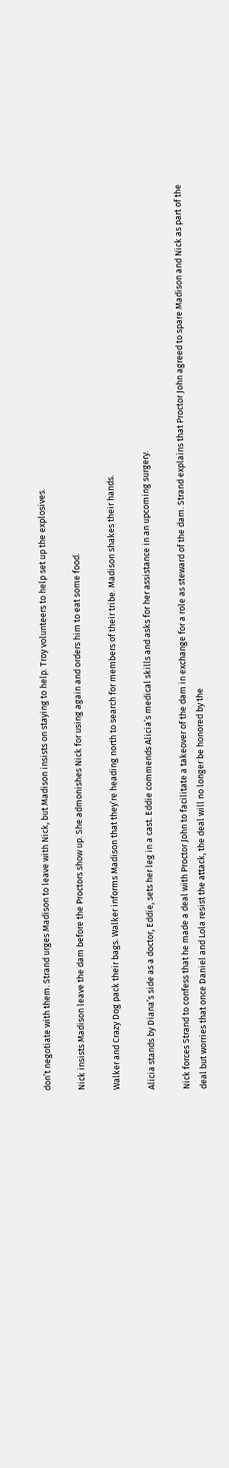don’t negotiate with them. Strand urges Madison to leave with Nick, but Madison insists on staying to help. Troy volunteers to help set up the explosives.

Nick insists Madison leave the dam before the Proctors show up. She admonishes Nick for using again and orders him to eat some food.

Walker and Crazy Dog pack their bags. Walker informs Madison that they’re heading north to search for members of their tribe. Madison shakes their hands.

Alicia stands by Diana’s side as a doctor, Eddie, sets her leg in a cast. Eddie commends Alicia’s medical skills and asks for her assistance in an upcoming surgery.

Nick forces Strand to confess that he made a deal with Proctor John to facilitate a takeover of the dam in exchange for a role as steward of the dam. Strand explains that Proctor John agreed to spare Madison and Nick as part of the deal but worries that once Daniel and Lola resist the attack, the deal will no longer be honored by the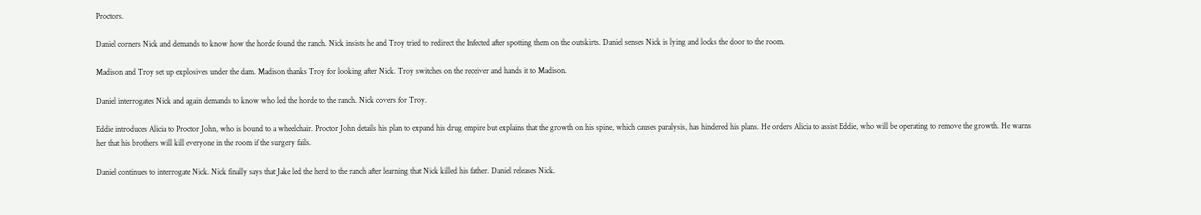Proctors.

Daniel corners Nick and demands to know how the horde found the ranch. Nick insists he and Troy tried to redirect the Infected after spotting them on the outskirts. Daniel senses Nick is lying and locks the door to the room.

Madison and Troy set up explosives under the dam. Madison thanks Troy for looking after Nick. Troy switches on the receiver and hands it to Madison.

Daniel interrogates Nick and again demands to know who led the horde to the ranch. Nick covers for Troy.

Eddie introduces Alicia to Proctor John, who is bound to a wheelchair. Proctor John details his plan to expand his drug empire but explains that the growth on his spine, which causes paralysis, has hindered his plans. He orders Alicia to assist Eddie, who will be operating to remove the growth. He warns her that his brothers will kill everyone in the room if the surgery fails.

Daniel continues to interrogate Nick. Nick finally says that Jake led the herd to the ranch after learning that Nick killed his father. Daniel releases Nick.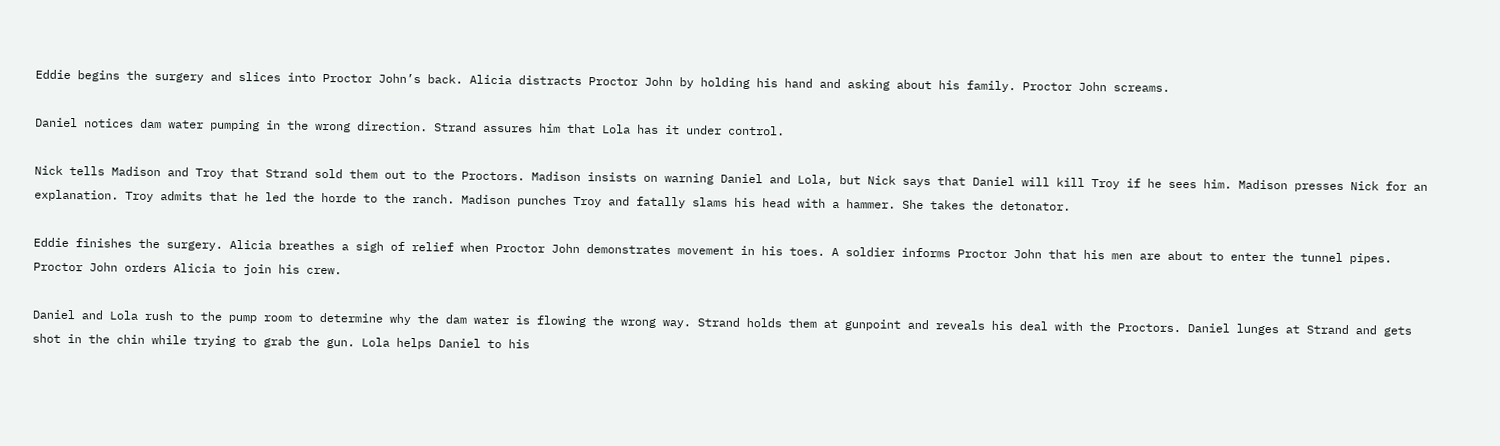Eddie begins the surgery and slices into Proctor John’s back. Alicia distracts Proctor John by holding his hand and asking about his family. Proctor John screams.

Daniel notices dam water pumping in the wrong direction. Strand assures him that Lola has it under control.

Nick tells Madison and Troy that Strand sold them out to the Proctors. Madison insists on warning Daniel and Lola, but Nick says that Daniel will kill Troy if he sees him. Madison presses Nick for an explanation. Troy admits that he led the horde to the ranch. Madison punches Troy and fatally slams his head with a hammer. She takes the detonator.

Eddie finishes the surgery. Alicia breathes a sigh of relief when Proctor John demonstrates movement in his toes. A soldier informs Proctor John that his men are about to enter the tunnel pipes. Proctor John orders Alicia to join his crew.

Daniel and Lola rush to the pump room to determine why the dam water is flowing the wrong way. Strand holds them at gunpoint and reveals his deal with the Proctors. Daniel lunges at Strand and gets shot in the chin while trying to grab the gun. Lola helps Daniel to his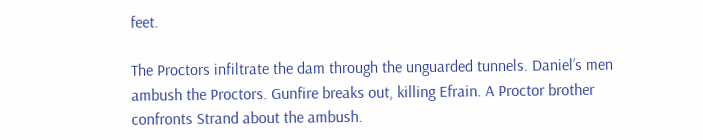feet.

The Proctors infiltrate the dam through the unguarded tunnels. Daniel’s men ambush the Proctors. Gunfire breaks out, killing Efrain. A Proctor brother confronts Strand about the ambush.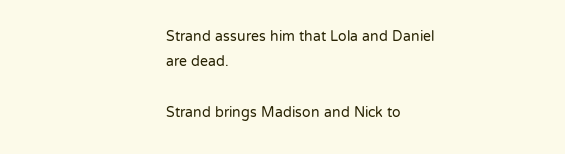Strand assures him that Lola and Daniel are dead.

Strand brings Madison and Nick to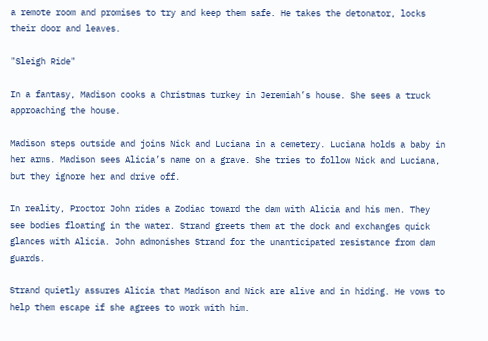a remote room and promises to try and keep them safe. He takes the detonator, locks their door and leaves.

"Sleigh Ride"

In a fantasy, Madison cooks a Christmas turkey in Jeremiah’s house. She sees a truck approaching the house.

Madison steps outside and joins Nick and Luciana in a cemetery. Luciana holds a baby in her arms. Madison sees Alicia’s name on a grave. She tries to follow Nick and Luciana, but they ignore her and drive off.

In reality, Proctor John rides a Zodiac toward the dam with Alicia and his men. They see bodies floating in the water. Strand greets them at the dock and exchanges quick glances with Alicia. John admonishes Strand for the unanticipated resistance from dam guards.

Strand quietly assures Alicia that Madison and Nick are alive and in hiding. He vows to help them escape if she agrees to work with him.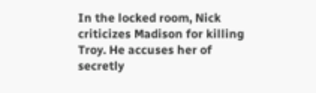In the locked room, Nick criticizes Madison for killing Troy. He accuses her of secretly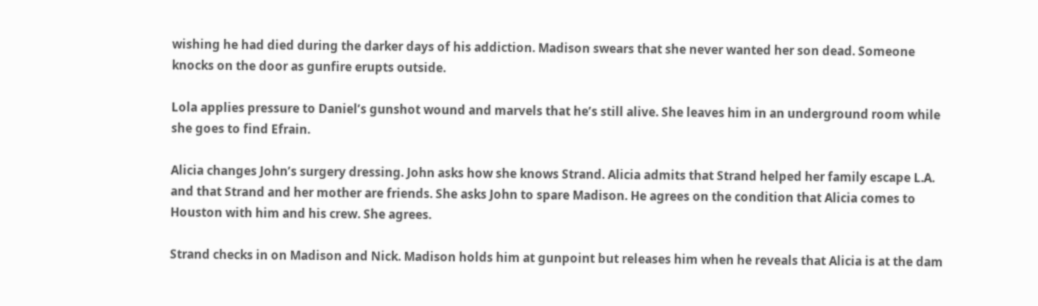wishing he had died during the darker days of his addiction. Madison swears that she never wanted her son dead. Someone knocks on the door as gunfire erupts outside.

Lola applies pressure to Daniel’s gunshot wound and marvels that he’s still alive. She leaves him in an underground room while she goes to find Efrain.

Alicia changes John’s surgery dressing. John asks how she knows Strand. Alicia admits that Strand helped her family escape L.A. and that Strand and her mother are friends. She asks John to spare Madison. He agrees on the condition that Alicia comes to Houston with him and his crew. She agrees.

Strand checks in on Madison and Nick. Madison holds him at gunpoint but releases him when he reveals that Alicia is at the dam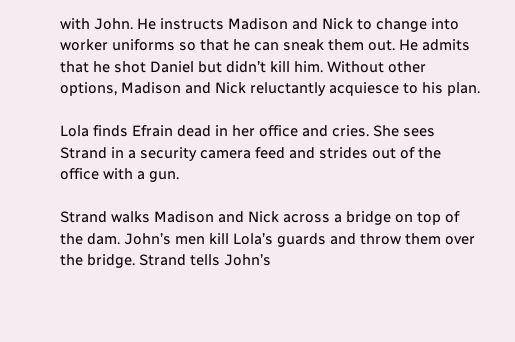with John. He instructs Madison and Nick to change into worker uniforms so that he can sneak them out. He admits that he shot Daniel but didn’t kill him. Without other options, Madison and Nick reluctantly acquiesce to his plan.

Lola finds Efrain dead in her office and cries. She sees Strand in a security camera feed and strides out of the office with a gun.

Strand walks Madison and Nick across a bridge on top of the dam. John’s men kill Lola’s guards and throw them over the bridge. Strand tells John’s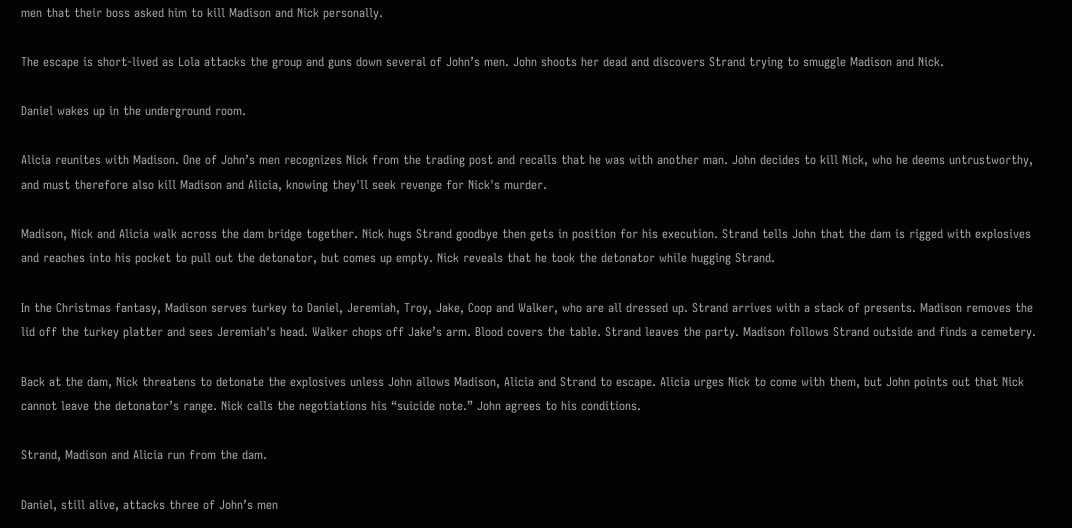men that their boss asked him to kill Madison and Nick personally.

The escape is short-lived as Lola attacks the group and guns down several of John’s men. John shoots her dead and discovers Strand trying to smuggle Madison and Nick.

Daniel wakes up in the underground room.

Alicia reunites with Madison. One of John’s men recognizes Nick from the trading post and recalls that he was with another man. John decides to kill Nick, who he deems untrustworthy, and must therefore also kill Madison and Alicia, knowing they'll seek revenge for Nick's murder.

Madison, Nick and Alicia walk across the dam bridge together. Nick hugs Strand goodbye then gets in position for his execution. Strand tells John that the dam is rigged with explosives and reaches into his pocket to pull out the detonator, but comes up empty. Nick reveals that he took the detonator while hugging Strand.

In the Christmas fantasy, Madison serves turkey to Daniel, Jeremiah, Troy, Jake, Coop and Walker, who are all dressed up. Strand arrives with a stack of presents. Madison removes the lid off the turkey platter and sees Jeremiah's head. Walker chops off Jake’s arm. Blood covers the table. Strand leaves the party. Madison follows Strand outside and finds a cemetery.

Back at the dam, Nick threatens to detonate the explosives unless John allows Madison, Alicia and Strand to escape. Alicia urges Nick to come with them, but John points out that Nick cannot leave the detonator’s range. Nick calls the negotiations his “suicide note.” John agrees to his conditions.

Strand, Madison and Alicia run from the dam.

Daniel, still alive, attacks three of John’s men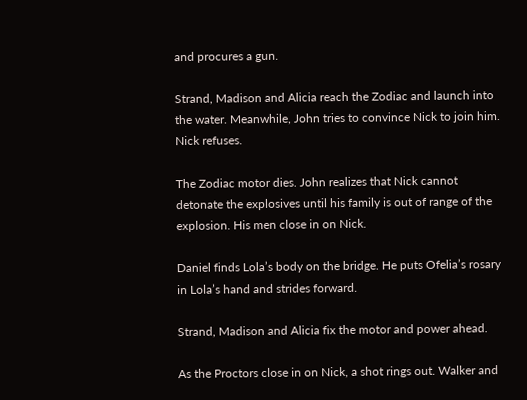and procures a gun.

Strand, Madison and Alicia reach the Zodiac and launch into the water. Meanwhile, John tries to convince Nick to join him. Nick refuses.

The Zodiac motor dies. John realizes that Nick cannot detonate the explosives until his family is out of range of the explosion. His men close in on Nick.

Daniel finds Lola’s body on the bridge. He puts Ofelia’s rosary in Lola’s hand and strides forward.

Strand, Madison and Alicia fix the motor and power ahead.

As the Proctors close in on Nick, a shot rings out. Walker and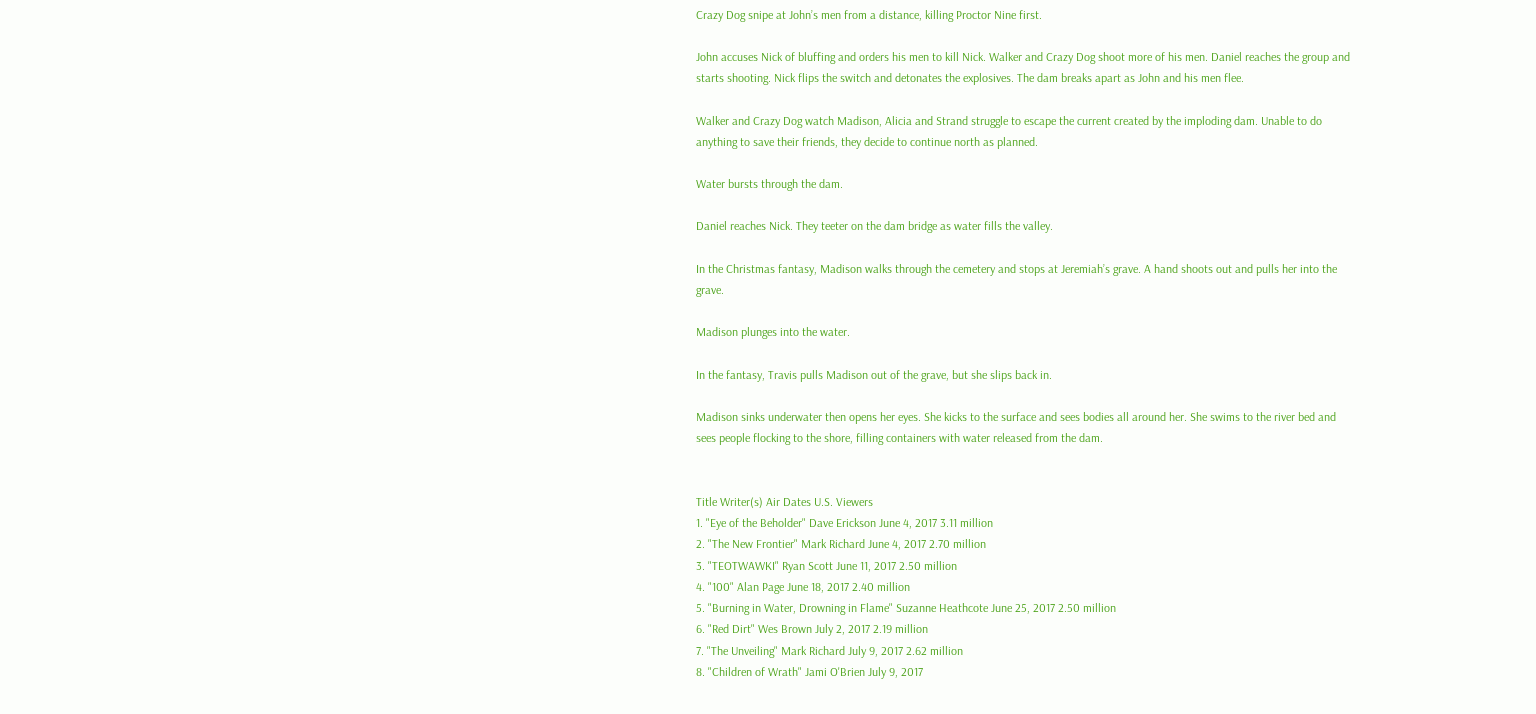Crazy Dog snipe at John’s men from a distance, killing Proctor Nine first.

John accuses Nick of bluffing and orders his men to kill Nick. Walker and Crazy Dog shoot more of his men. Daniel reaches the group and starts shooting. Nick flips the switch and detonates the explosives. The dam breaks apart as John and his men flee.

Walker and Crazy Dog watch Madison, Alicia and Strand struggle to escape the current created by the imploding dam. Unable to do anything to save their friends, they decide to continue north as planned.

Water bursts through the dam.

Daniel reaches Nick. They teeter on the dam bridge as water fills the valley.

In the Christmas fantasy, Madison walks through the cemetery and stops at Jeremiah’s grave. A hand shoots out and pulls her into the grave.

Madison plunges into the water.

In the fantasy, Travis pulls Madison out of the grave, but she slips back in.

Madison sinks underwater then opens her eyes. She kicks to the surface and sees bodies all around her. She swims to the river bed and sees people flocking to the shore, filling containers with water released from the dam.


Title Writer(s) Air Dates U.S. Viewers
1. "Eye of the Beholder" Dave Erickson June 4, 2017 3.11 million
2. "The New Frontier" Mark Richard June 4, 2017 2.70 million
3. "TEOTWAWKI" Ryan Scott June 11, 2017 2.50 million
4. "100" Alan Page June 18, 2017 2.40 million
5. "Burning in Water, Drowning in Flame" Suzanne Heathcote June 25, 2017 2.50 million
6. "Red Dirt" Wes Brown July 2, 2017 2.19 million
7. "The Unveiling" Mark Richard July 9, 2017 2.62 million
8. "Children of Wrath" Jami O'Brien July 9, 2017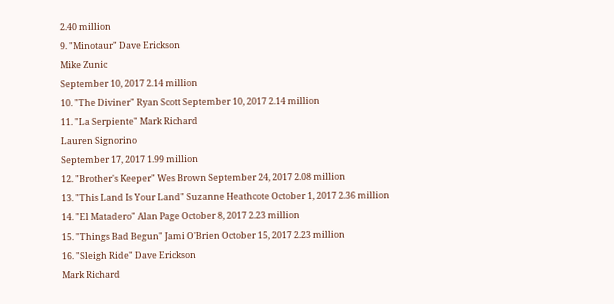2.40 million
9. "Minotaur" Dave Erickson
Mike Zunic
September 10, 2017 2.14 million
10. "The Diviner" Ryan Scott September 10, 2017 2.14 million
11. "La Serpiente" Mark Richard
Lauren Signorino
September 17, 2017 1.99 million
12. "Brother's Keeper" Wes Brown September 24, 2017 2.08 million
13. "This Land Is Your Land" Suzanne Heathcote October 1, 2017 2.36 million
14. "El Matadero" Alan Page October 8, 2017 2.23 million
15. "Things Bad Begun" Jami O'Brien October 15, 2017 2.23 million
16. "Sleigh Ride" Dave Erickson
Mark Richard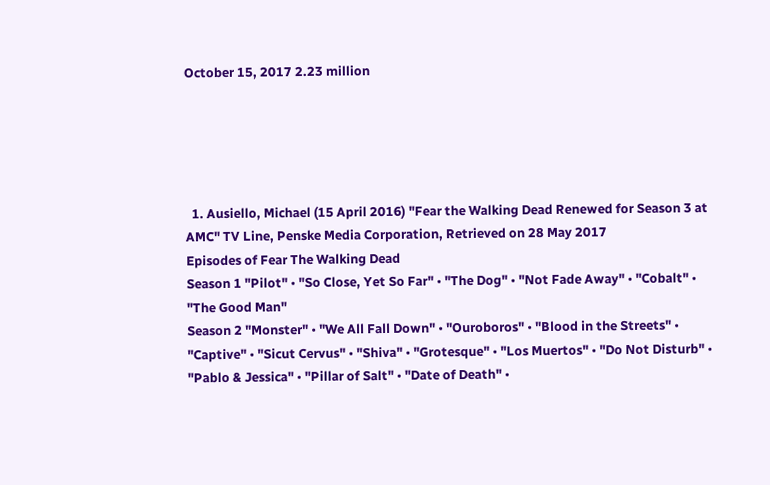October 15, 2017 2.23 million





  1. Ausiello, Michael (15 April 2016) "Fear the Walking Dead Renewed for Season 3 at AMC" TV Line, Penske Media Corporation, Retrieved on 28 May 2017
Episodes of Fear The Walking Dead
Season 1 "Pilot" • "So Close, Yet So Far" • "The Dog" • "Not Fade Away" • "Cobalt" • "The Good Man"
Season 2 "Monster" • "We All Fall Down" • "Ouroboros" • "Blood in the Streets" • "Captive" • "Sicut Cervus" • "Shiva" • "Grotesque" • "Los Muertos" • "Do Not Disturb" • "Pablo & Jessica" • "Pillar of Salt" • "Date of Death" •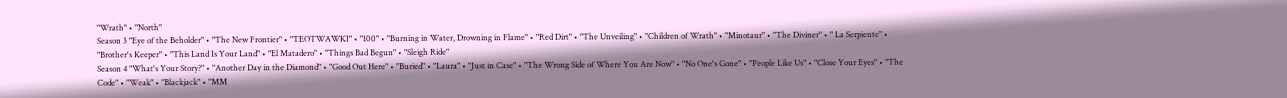"Wrath" • "North"
Season 3 "Eye of the Beholder" • "The New Frontier" • "TEOTWAWKI" • "100" • "Burning in Water, Drowning in Flame" • "Red Dirt" • "The Unveiling" • "Children of Wrath" • "Minotaur" • "The Diviner" • " La Serpiente" • "Brother's Keeper" • "This Land Is Your Land" • "El Matadero" • "Things Bad Begun" • "Sleigh Ride"
Season 4 "What's Your Story?" • "Another Day in the Diamond" • "Good Out Here" • "Buried" • "Laura" • "Just in Case" • "The Wrong Side of Where You Are Now" • "No One's Gone" • "People Like Us" • "Close Your Eyes" • "The Code" • "Weak" • "Blackjack" • "MM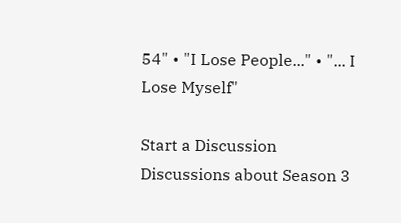54" • "I Lose People..." • "... I Lose Myself"

Start a Discussion Discussions about Season 3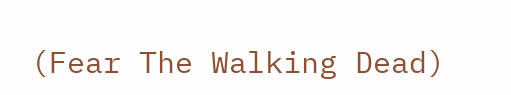(Fear The Walking Dead)